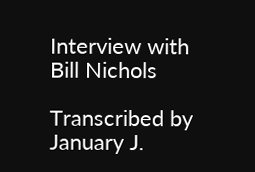Interview with Bill Nichols

Transcribed by January J.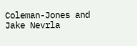Coleman-Jones and Jake Nevrla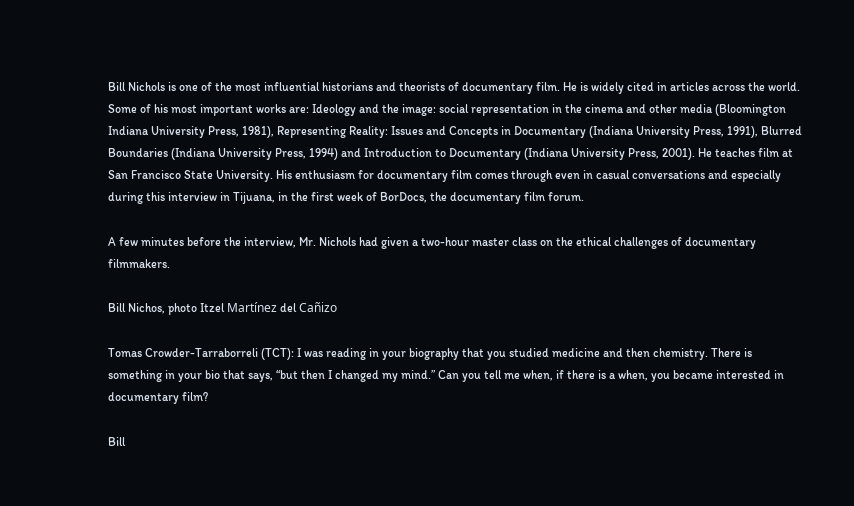Bill Nichols is one of the most influential historians and theorists of documentary film. He is widely cited in articles across the world. Some of his most important works are: Ideology and the image: social representation in the cinema and other media (Bloomington Indiana University Press, 1981), Representing Reality: Issues and Concepts in Documentary (Indiana University Press, 1991), Blurred Boundaries (Indiana University Press, 1994) and Introduction to Documentary (Indiana University Press, 2001). He teaches film at San Francisco State University. His enthusiasm for documentary film comes through even in casual conversations and especially during this interview in Tijuana, in the first week of BorDocs, the documentary film forum.

A few minutes before the interview, Mr. Nichols had given a two-hour master class on the ethical challenges of documentary filmmakers.

Bill Nichos, photo Itzel Martínez del Cañizo

Tomas Crowder-Tarraborreli (TCT): I was reading in your biography that you studied medicine and then chemistry. There is something in your bio that says, “but then I changed my mind.” Can you tell me when, if there is a when, you became interested in documentary film?

Bill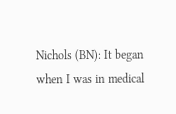Nichols (BN): It began when I was in medical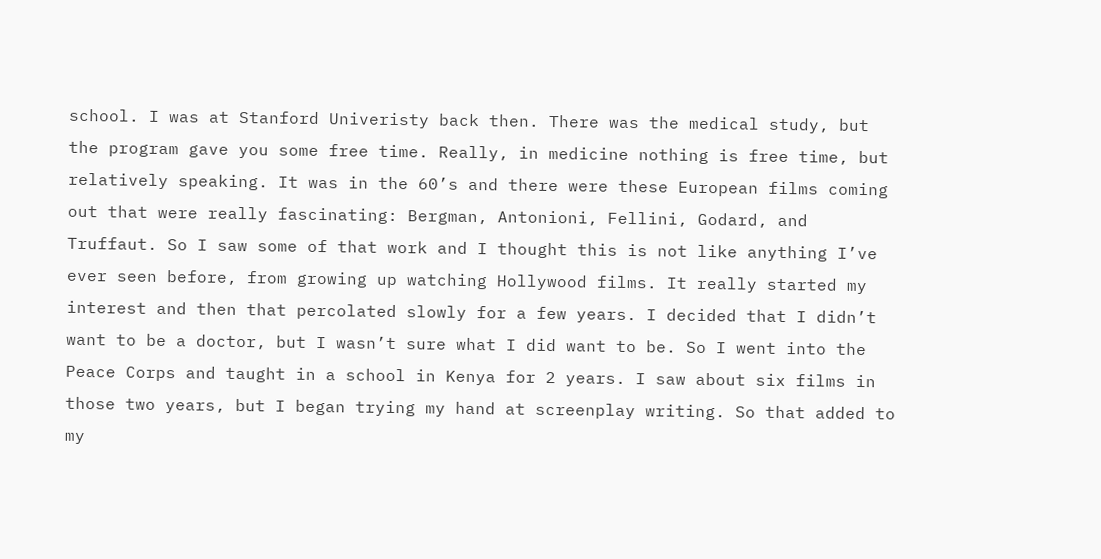school. I was at Stanford Univeristy back then. There was the medical study, but the program gave you some free time. Really, in medicine nothing is free time, but relatively speaking. It was in the 60’s and there were these European films coming out that were really fascinating: Bergman, Antonioni, Fellini, Godard, and Truffaut. So I saw some of that work and I thought this is not like anything I’ve ever seen before, from growing up watching Hollywood films. It really started my interest and then that percolated slowly for a few years. I decided that I didn’t want to be a doctor, but I wasn’t sure what I did want to be. So I went into the Peace Corps and taught in a school in Kenya for 2 years. I saw about six films in those two years, but I began trying my hand at screenplay writing. So that added to my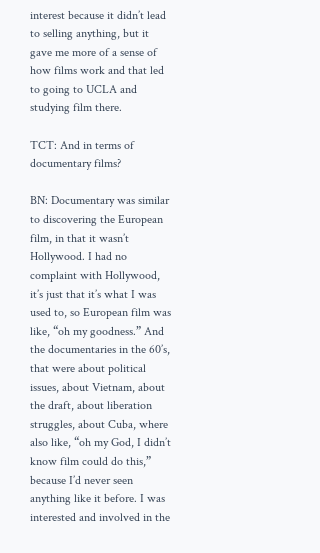interest because it didn’t lead to selling anything, but it gave me more of a sense of how films work and that led to going to UCLA and studying film there.

TCT: And in terms of documentary films?

BN: Documentary was similar to discovering the European film, in that it wasn’t Hollywood. I had no complaint with Hollywood, it’s just that it’s what I was used to, so European film was like, “oh my goodness.” And the documentaries in the 60’s, that were about political issues, about Vietnam, about the draft, about liberation struggles, about Cuba, where also like, “oh my God, I didn’t know film could do this,” because I’d never seen anything like it before. I was interested and involved in the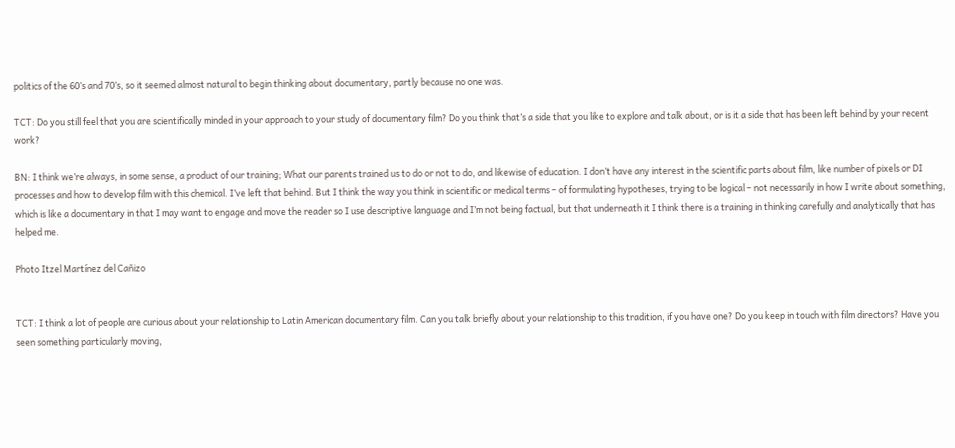politics of the 60’s and 70’s, so it seemed almost natural to begin thinking about documentary, partly because no one was.

TCT: Do you still feel that you are scientifically minded in your approach to your study of documentary film? Do you think that’s a side that you like to explore and talk about, or is it a side that has been left behind by your recent work?

BN: I think we’re always, in some sense, a product of our training; What our parents trained us to do or not to do, and likewise of education. I don’t have any interest in the scientific parts about film, like number of pixels or DI processes and how to develop film with this chemical. I’ve left that behind. But I think the way you think in scientific or medical terms – of formulating hypotheses, trying to be logical – not necessarily in how I write about something, which is like a documentary in that I may want to engage and move the reader so I use descriptive language and I’m not being factual, but that underneath it I think there is a training in thinking carefully and analytically that has helped me.

Photo Itzel Martínez del Cañizo


TCT: I think a lot of people are curious about your relationship to Latin American documentary film. Can you talk briefly about your relationship to this tradition, if you have one? Do you keep in touch with film directors? Have you seen something particularly moving,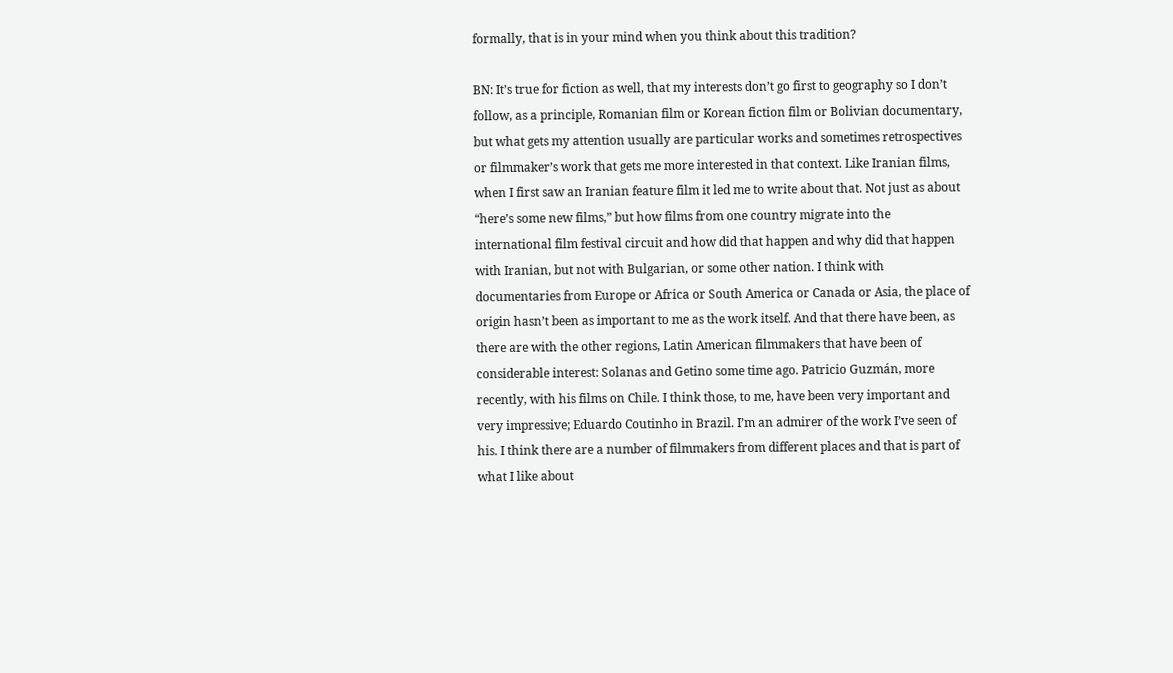formally, that is in your mind when you think about this tradition?

BN: It’s true for fiction as well, that my interests don’t go first to geography so I don’t follow, as a principle, Romanian film or Korean fiction film or Bolivian documentary, but what gets my attention usually are particular works and sometimes retrospectives or filmmaker’s work that gets me more interested in that context. Like Iranian films, when I first saw an Iranian feature film it led me to write about that. Not just as about “here’s some new films,” but how films from one country migrate into the international film festival circuit and how did that happen and why did that happen with Iranian, but not with Bulgarian, or some other nation. I think with documentaries from Europe or Africa or South America or Canada or Asia, the place of origin hasn’t been as important to me as the work itself. And that there have been, as there are with the other regions, Latin American filmmakers that have been of considerable interest: Solanas and Getino some time ago. Patricio Guzmán, more recently, with his films on Chile. I think those, to me, have been very important and very impressive; Eduardo Coutinho in Brazil. I’m an admirer of the work I’ve seen of his. I think there are a number of filmmakers from different places and that is part of what I like about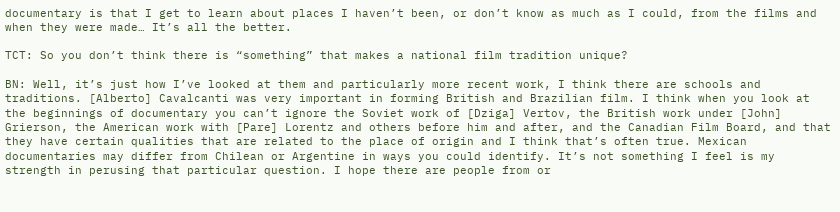documentary is that I get to learn about places I haven’t been, or don’t know as much as I could, from the films and when they were made… It’s all the better.

TCT: So you don’t think there is “something” that makes a national film tradition unique?

BN: Well, it’s just how I’ve looked at them and particularly more recent work, I think there are schools and traditions. [Alberto] Cavalcanti was very important in forming British and Brazilian film. I think when you look at the beginnings of documentary you can’t ignore the Soviet work of [Dziga] Vertov, the British work under [John] Grierson, the American work with [Pare] Lorentz and others before him and after, and the Canadian Film Board, and that they have certain qualities that are related to the place of origin and I think that’s often true. Mexican documentaries may differ from Chilean or Argentine in ways you could identify. It’s not something I feel is my strength in perusing that particular question. I hope there are people from or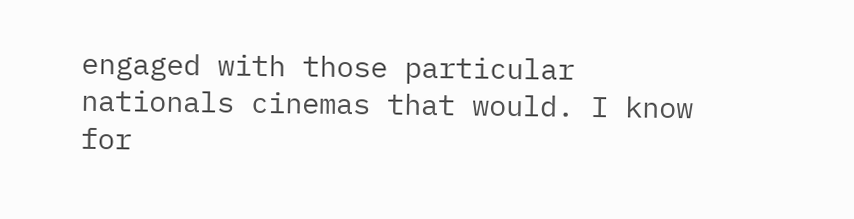engaged with those particular nationals cinemas that would. I know for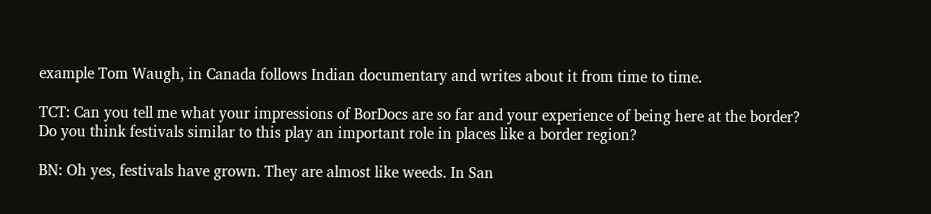example Tom Waugh, in Canada follows Indian documentary and writes about it from time to time.

TCT: Can you tell me what your impressions of BorDocs are so far and your experience of being here at the border? Do you think festivals similar to this play an important role in places like a border region?

BN: Oh yes, festivals have grown. They are almost like weeds. In San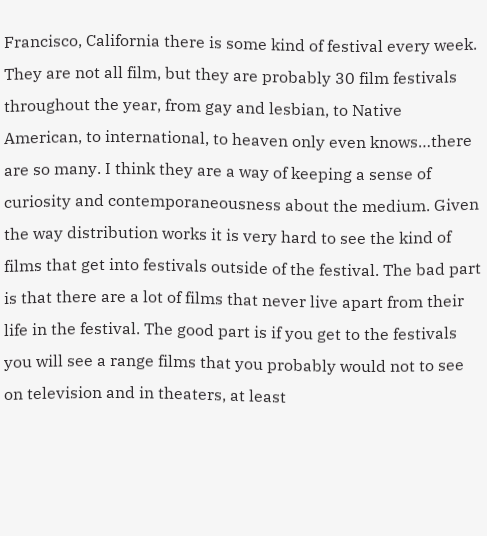Francisco, California there is some kind of festival every week. They are not all film, but they are probably 30 film festivals throughout the year, from gay and lesbian, to Native American, to international, to heaven only even knows…there are so many. I think they are a way of keeping a sense of curiosity and contemporaneousness about the medium. Given the way distribution works it is very hard to see the kind of films that get into festivals outside of the festival. The bad part is that there are a lot of films that never live apart from their life in the festival. The good part is if you get to the festivals you will see a range films that you probably would not to see on television and in theaters, at least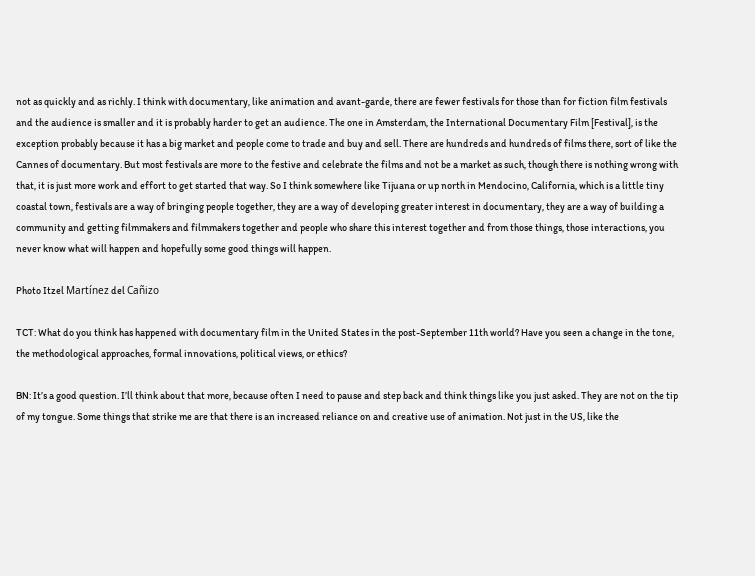not as quickly and as richly. I think with documentary, like animation and avant-garde, there are fewer festivals for those than for fiction film festivals and the audience is smaller and it is probably harder to get an audience. The one in Amsterdam, the International Documentary Film [Festival], is the exception probably because it has a big market and people come to trade and buy and sell. There are hundreds and hundreds of films there, sort of like the Cannes of documentary. But most festivals are more to the festive and celebrate the films and not be a market as such, though there is nothing wrong with that, it is just more work and effort to get started that way. So I think somewhere like Tijuana or up north in Mendocino, California, which is a little tiny coastal town, festivals are a way of bringing people together, they are a way of developing greater interest in documentary, they are a way of building a community and getting filmmakers and filmmakers together and people who share this interest together and from those things, those interactions, you never know what will happen and hopefully some good things will happen.

Photo Itzel Martínez del Cañizo

TCT: What do you think has happened with documentary film in the United States in the post-September 11th world? Have you seen a change in the tone, the methodological approaches, formal innovations, political views, or ethics?

BN: It’s a good question. I’ll think about that more, because often I need to pause and step back and think things like you just asked. They are not on the tip of my tongue. Some things that strike me are that there is an increased reliance on and creative use of animation. Not just in the US, like the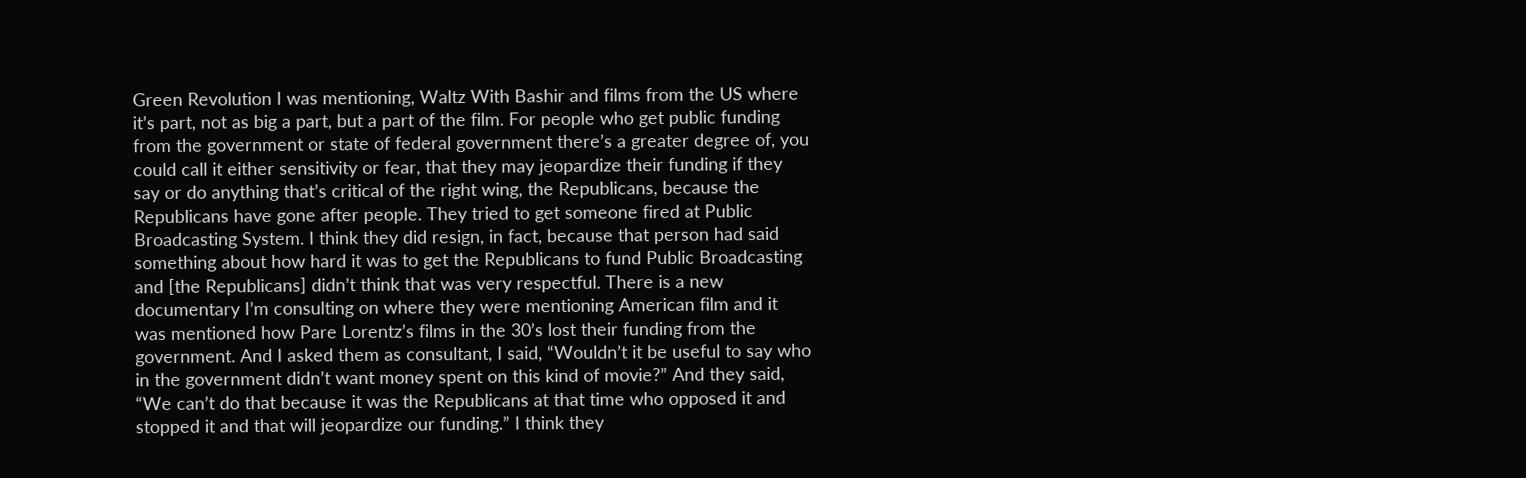Green Revolution I was mentioning, Waltz With Bashir and films from the US where it’s part, not as big a part, but a part of the film. For people who get public funding from the government or state of federal government there’s a greater degree of, you could call it either sensitivity or fear, that they may jeopardize their funding if they say or do anything that’s critical of the right wing, the Republicans, because the Republicans have gone after people. They tried to get someone fired at Public Broadcasting System. I think they did resign, in fact, because that person had said something about how hard it was to get the Republicans to fund Public Broadcasting and [the Republicans] didn’t think that was very respectful. There is a new documentary I’m consulting on where they were mentioning American film and it was mentioned how Pare Lorentz’s films in the 30’s lost their funding from the government. And I asked them as consultant, I said, “Wouldn’t it be useful to say who in the government didn’t want money spent on this kind of movie?” And they said, “We can’t do that because it was the Republicans at that time who opposed it and stopped it and that will jeopardize our funding.” I think they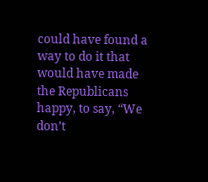could have found a way to do it that would have made the Republicans happy, to say, “We don’t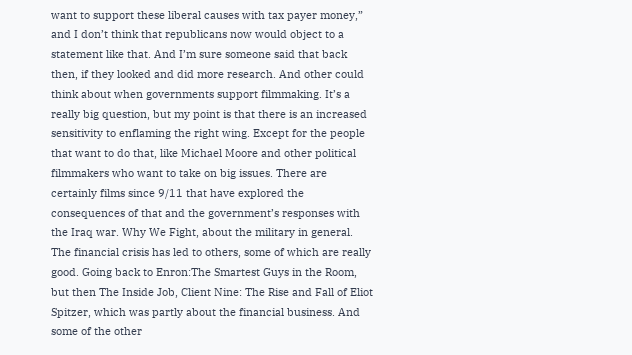want to support these liberal causes with tax payer money,” and I don’t think that republicans now would object to a statement like that. And I’m sure someone said that back then, if they looked and did more research. And other could think about when governments support filmmaking. It’s a really big question, but my point is that there is an increased sensitivity to enflaming the right wing. Except for the people that want to do that, like Michael Moore and other political filmmakers who want to take on big issues. There are certainly films since 9/11 that have explored the consequences of that and the government’s responses with the Iraq war. Why We Fight, about the military in general. The financial crisis has led to others, some of which are really good. Going back to Enron:The Smartest Guys in the Room, but then The Inside Job, Client Nine: The Rise and Fall of Eliot Spitzer, which was partly about the financial business. And some of the other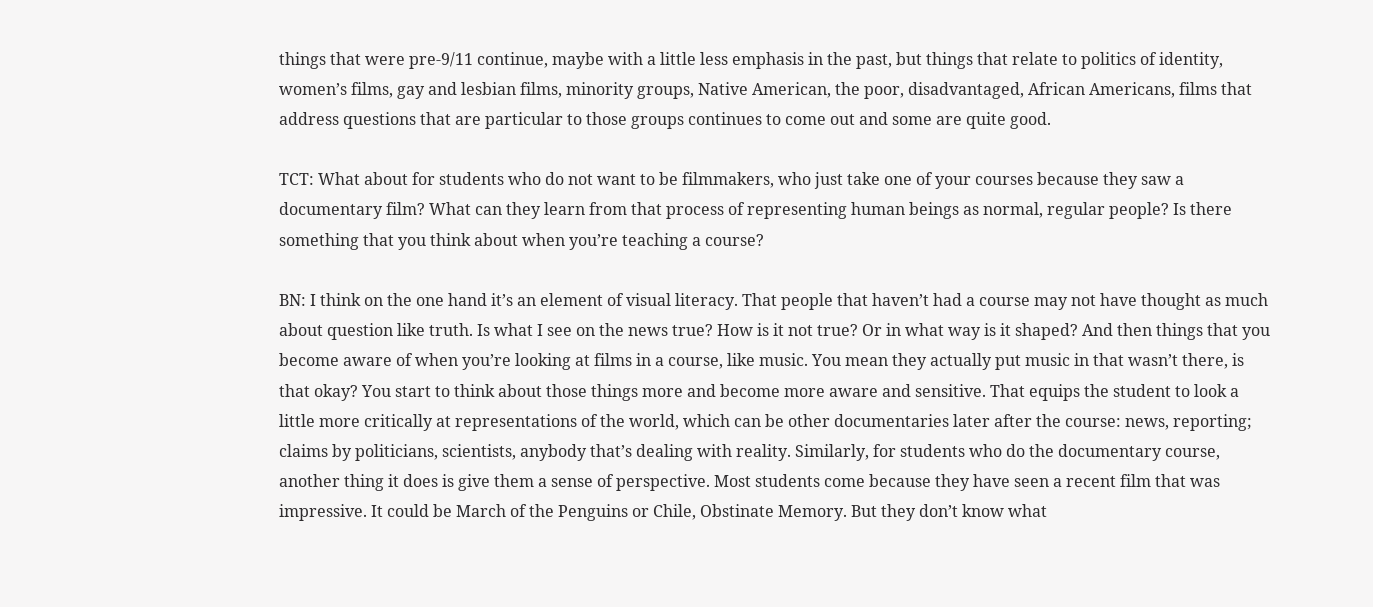things that were pre-9/11 continue, maybe with a little less emphasis in the past, but things that relate to politics of identity, women’s films, gay and lesbian films, minority groups, Native American, the poor, disadvantaged, African Americans, films that address questions that are particular to those groups continues to come out and some are quite good.

TCT: What about for students who do not want to be filmmakers, who just take one of your courses because they saw a documentary film? What can they learn from that process of representing human beings as normal, regular people? Is there something that you think about when you’re teaching a course?

BN: I think on the one hand it’s an element of visual literacy. That people that haven’t had a course may not have thought as much about question like truth. Is what I see on the news true? How is it not true? Or in what way is it shaped? And then things that you become aware of when you’re looking at films in a course, like music. You mean they actually put music in that wasn’t there, is that okay? You start to think about those things more and become more aware and sensitive. That equips the student to look a little more critically at representations of the world, which can be other documentaries later after the course: news, reporting; claims by politicians, scientists, anybody that’s dealing with reality. Similarly, for students who do the documentary course, another thing it does is give them a sense of perspective. Most students come because they have seen a recent film that was impressive. It could be March of the Penguins or Chile, Obstinate Memory. But they don’t know what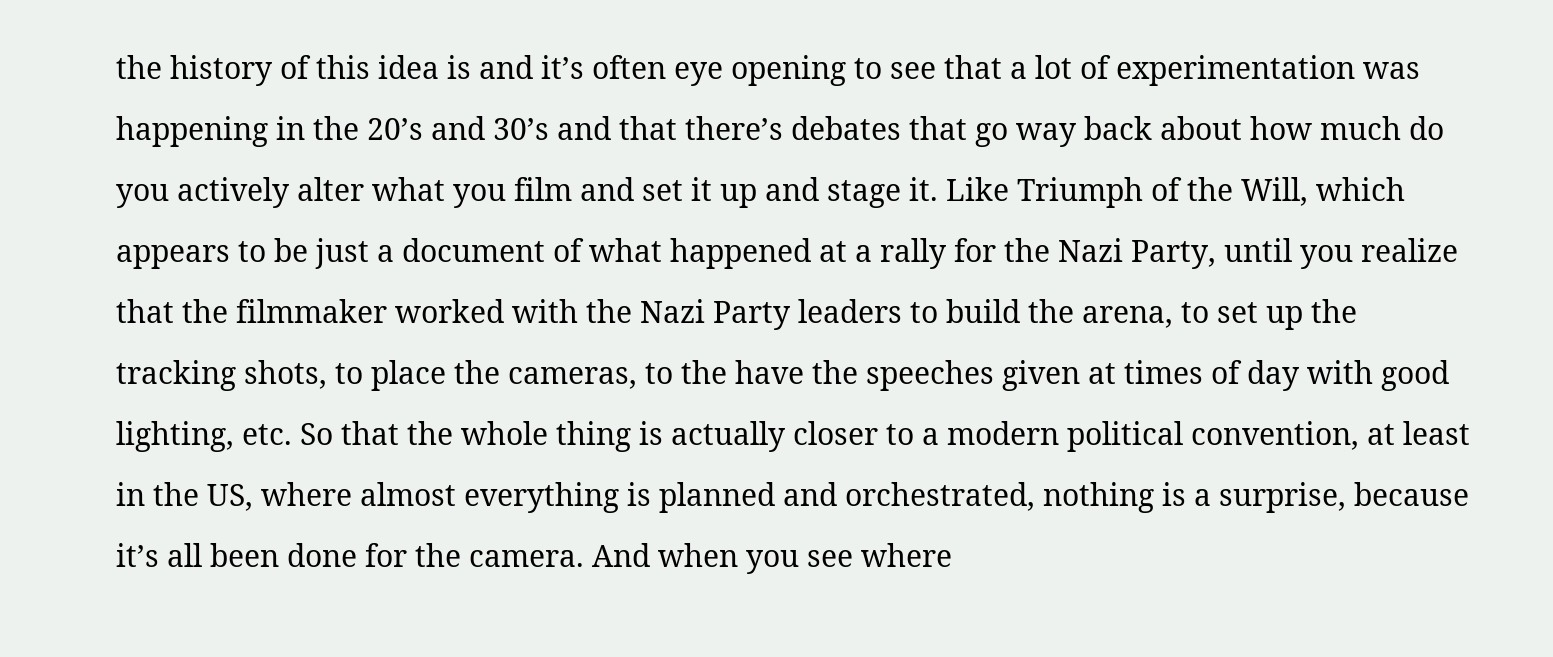the history of this idea is and it’s often eye opening to see that a lot of experimentation was happening in the 20’s and 30’s and that there’s debates that go way back about how much do you actively alter what you film and set it up and stage it. Like Triumph of the Will, which appears to be just a document of what happened at a rally for the Nazi Party, until you realize that the filmmaker worked with the Nazi Party leaders to build the arena, to set up the tracking shots, to place the cameras, to the have the speeches given at times of day with good lighting, etc. So that the whole thing is actually closer to a modern political convention, at least in the US, where almost everything is planned and orchestrated, nothing is a surprise, because it’s all been done for the camera. And when you see where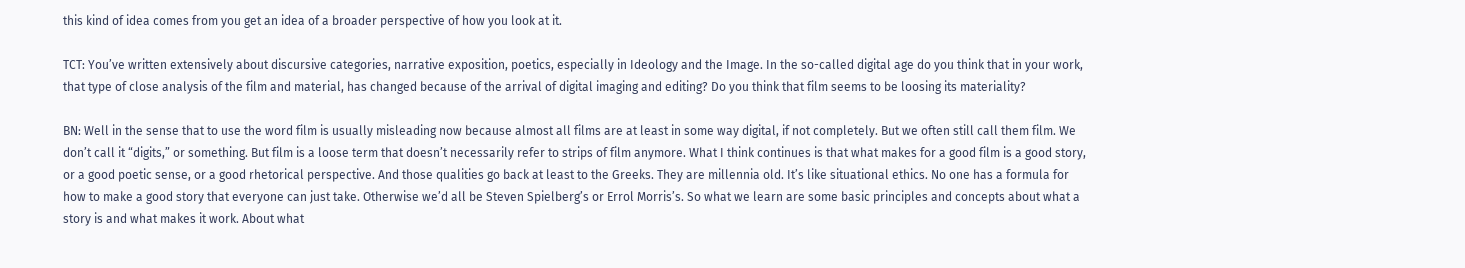this kind of idea comes from you get an idea of a broader perspective of how you look at it.

TCT: You’ve written extensively about discursive categories, narrative exposition, poetics, especially in Ideology and the Image. In the so-called digital age do you think that in your work, that type of close analysis of the film and material, has changed because of the arrival of digital imaging and editing? Do you think that film seems to be loosing its materiality?

BN: Well in the sense that to use the word film is usually misleading now because almost all films are at least in some way digital, if not completely. But we often still call them film. We don’t call it “digits,” or something. But film is a loose term that doesn’t necessarily refer to strips of film anymore. What I think continues is that what makes for a good film is a good story, or a good poetic sense, or a good rhetorical perspective. And those qualities go back at least to the Greeks. They are millennia old. It’s like situational ethics. No one has a formula for how to make a good story that everyone can just take. Otherwise we’d all be Steven Spielberg’s or Errol Morris’s. So what we learn are some basic principles and concepts about what a story is and what makes it work. About what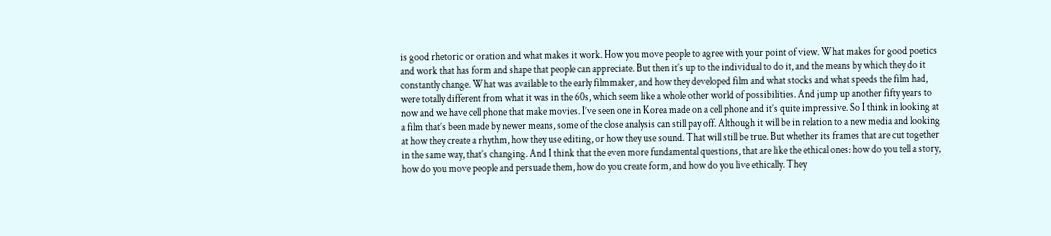is good rhetoric or oration and what makes it work. How you move people to agree with your point of view. What makes for good poetics and work that has form and shape that people can appreciate. But then it’s up to the individual to do it, and the means by which they do it constantly change. What was available to the early filmmaker, and how they developed film and what stocks and what speeds the film had, were totally different from what it was in the 60s, which seem like a whole other world of possibilities. And jump up another fifty years to now and we have cell phone that make movies. I’ve seen one in Korea made on a cell phone and it’s quite impressive. So I think in looking at a film that’s been made by newer means, some of the close analysis can still pay off. Although it will be in relation to a new media and looking at how they create a rhythm, how they use editing, or how they use sound. That will still be true. But whether its frames that are cut together in the same way, that’s changing. And I think that the even more fundamental questions, that are like the ethical ones: how do you tell a story, how do you move people and persuade them, how do you create form, and how do you live ethically. They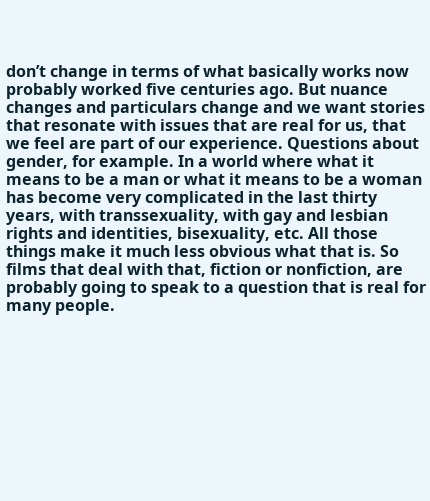don’t change in terms of what basically works now probably worked five centuries ago. But nuance changes and particulars change and we want stories that resonate with issues that are real for us, that we feel are part of our experience. Questions about gender, for example. In a world where what it means to be a man or what it means to be a woman has become very complicated in the last thirty years, with transsexuality, with gay and lesbian rights and identities, bisexuality, etc. All those things make it much less obvious what that is. So films that deal with that, fiction or nonfiction, are probably going to speak to a question that is real for many people.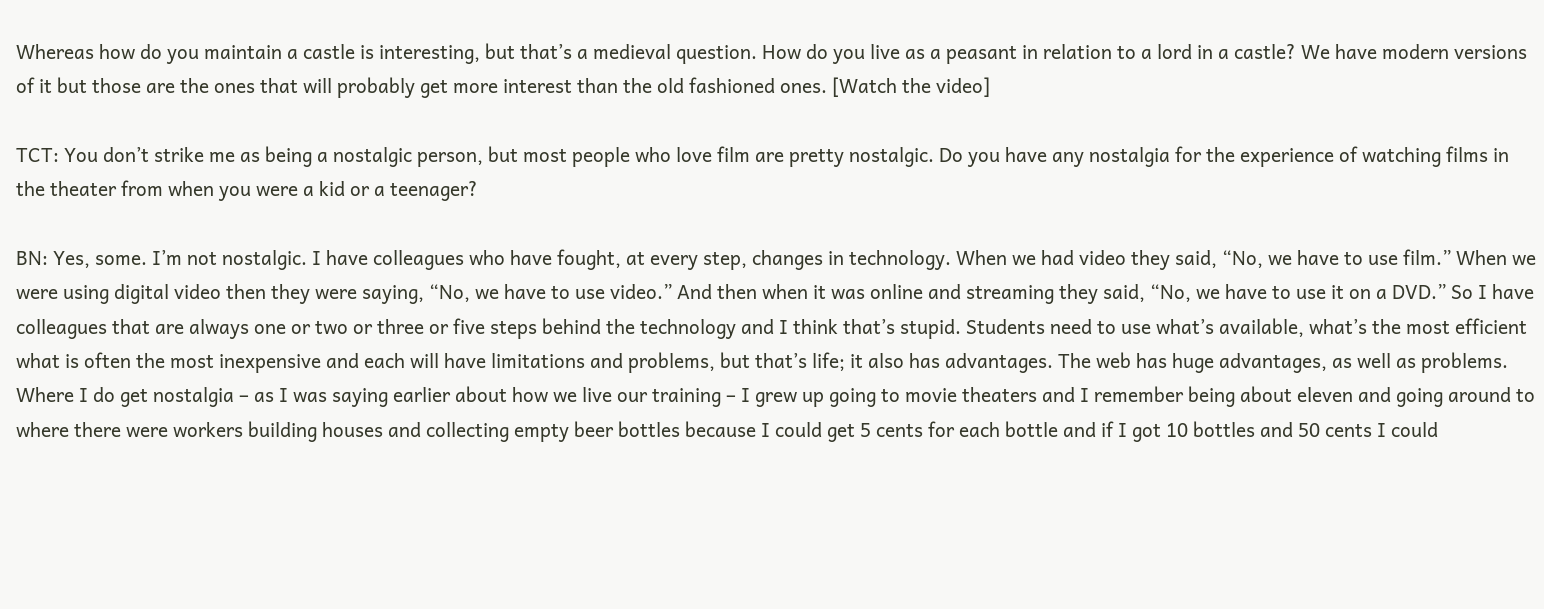Whereas how do you maintain a castle is interesting, but that’s a medieval question. How do you live as a peasant in relation to a lord in a castle? We have modern versions of it but those are the ones that will probably get more interest than the old fashioned ones. [Watch the video]

TCT: You don’t strike me as being a nostalgic person, but most people who love film are pretty nostalgic. Do you have any nostalgia for the experience of watching films in the theater from when you were a kid or a teenager?

BN: Yes, some. I’m not nostalgic. I have colleagues who have fought, at every step, changes in technology. When we had video they said, “No, we have to use film.” When we were using digital video then they were saying, “No, we have to use video.” And then when it was online and streaming they said, “No, we have to use it on a DVD.” So I have colleagues that are always one or two or three or five steps behind the technology and I think that’s stupid. Students need to use what’s available, what’s the most efficient what is often the most inexpensive and each will have limitations and problems, but that’s life; it also has advantages. The web has huge advantages, as well as problems. Where I do get nostalgia – as I was saying earlier about how we live our training – I grew up going to movie theaters and I remember being about eleven and going around to where there were workers building houses and collecting empty beer bottles because I could get 5 cents for each bottle and if I got 10 bottles and 50 cents I could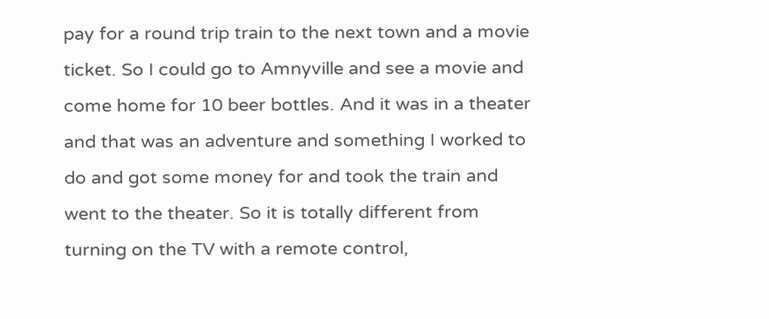pay for a round trip train to the next town and a movie ticket. So I could go to Amnyville and see a movie and come home for 10 beer bottles. And it was in a theater and that was an adventure and something I worked to do and got some money for and took the train and went to the theater. So it is totally different from turning on the TV with a remote control,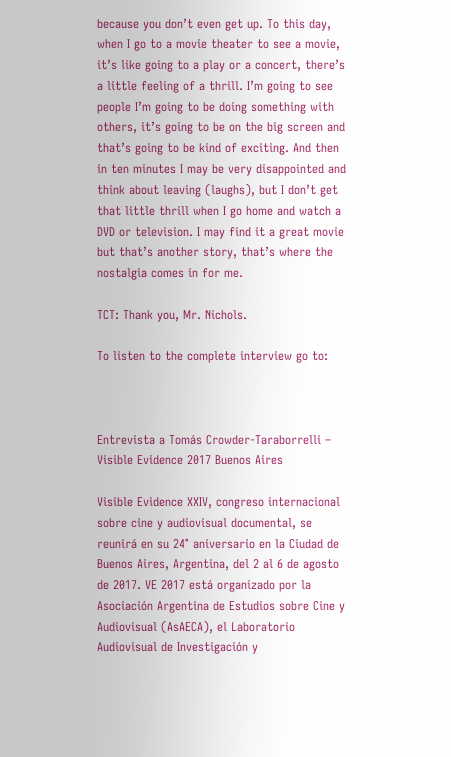because you don’t even get up. To this day, when I go to a movie theater to see a movie, it’s like going to a play or a concert, there’s a little feeling of a thrill. I’m going to see people I’m going to be doing something with others, it’s going to be on the big screen and that’s going to be kind of exciting. And then in ten minutes I may be very disappointed and think about leaving (laughs), but I don’t get that little thrill when I go home and watch a DVD or television. I may find it a great movie but that’s another story, that’s where the nostalgia comes in for me.

TCT: Thank you, Mr. Nichols.

To listen to the complete interview go to:



Entrevista a Tomás Crowder-Taraborrelli – Visible Evidence 2017 Buenos Aires

Visible Evidence XXIV, congreso internacional sobre cine y audiovisual documental, se reunirá en su 24° aniversario en la Ciudad de Buenos Aires, Argentina, del 2 al 6 de agosto de 2017. VE 2017 está organizado por la Asociación Argentina de Estudios sobre Cine y Audiovisual (AsAECA), el Laboratorio Audiovisual de Investigación y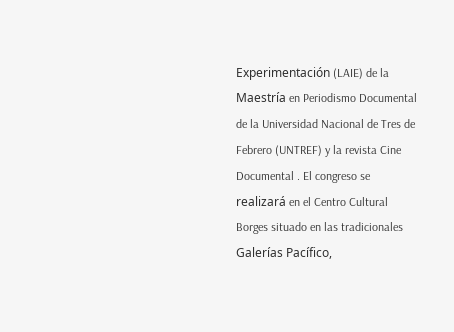Experimentación (LAIE) de la Maestría en Periodismo Documental de la Universidad Nacional de Tres de Febrero (UNTREF) y la revista Cine Documental . El congreso se realizará en el Centro Cultural Borges situado en las tradicionales Galerías Pacífico,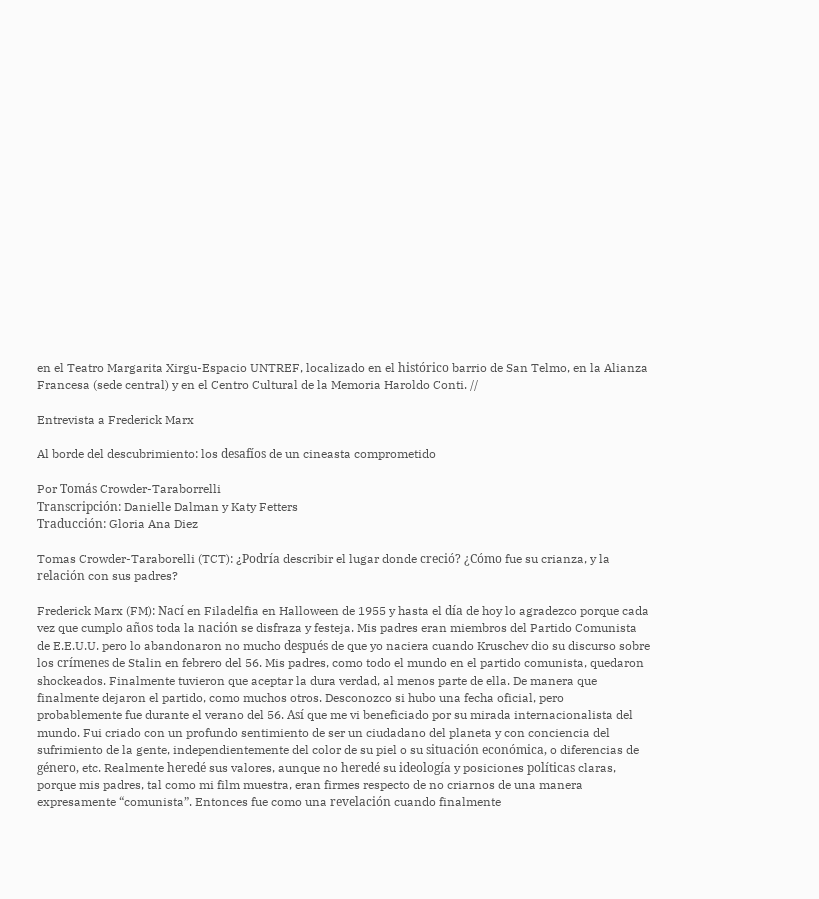en el Teatro Margarita Xirgu-Espacio UNTREF, localizado en el histórico barrio de San Telmo, en la Alianza Francesa (sede central) y en el Centro Cultural de la Memoria Haroldo Conti. //

Entrevista a Frederick Marx

Al borde del descubrimiento: los desafíos de un cineasta comprometido

Por Tomás Crowder-Taraborrelli
Transcripción: Danielle Dalman y Katy Fetters
Traducción: Gloria Ana Diez

Tomas Crowder-Taraborelli (TCT): ¿Podría describir el lugar donde creció? ¿Cómo fue su crianza, y la relación con sus padres?

Frederick Marx (FM): Nací en Filadelfia en Halloween de 1955 y hasta el día de hoy lo agradezco porque cada vez que cumplo años toda la nación se disfraza y festeja. Mis padres eran miembros del Partido Comunista de E.E.U.U. pero lo abandonaron no mucho después de que yo naciera cuando Kruschev dio su discurso sobre los crímenes de Stalin en febrero del 56. Mis padres, como todo el mundo en el partido comunista, quedaron shockeados. Finalmente tuvieron que aceptar la dura verdad, al menos parte de ella. De manera que finalmente dejaron el partido, como muchos otros. Desconozco si hubo una fecha oficial, pero probablemente fue durante el verano del 56. Así que me vi beneficiado por su mirada internacionalista del mundo. Fui criado con un profundo sentimiento de ser un ciudadano del planeta y con conciencia del sufrimiento de la gente, independientemente del color de su piel o su situación económica, o diferencias de género, etc. Realmente heredé sus valores, aunque no heredé su ideología y posiciones políticas claras, porque mis padres, tal como mi film muestra, eran firmes respecto de no criarnos de una manera expresamente “comunista”. Entonces fue como una revelación cuando finalmente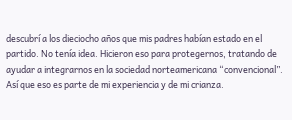descubrí a los dieciocho años que mis padres habían estado en el partido. No tenía idea. Hicieron eso para protegernos, tratando de ayudar a integrarnos en la sociedad norteamericana “convencional”. Así que eso es parte de mi experiencia y de mi crianza.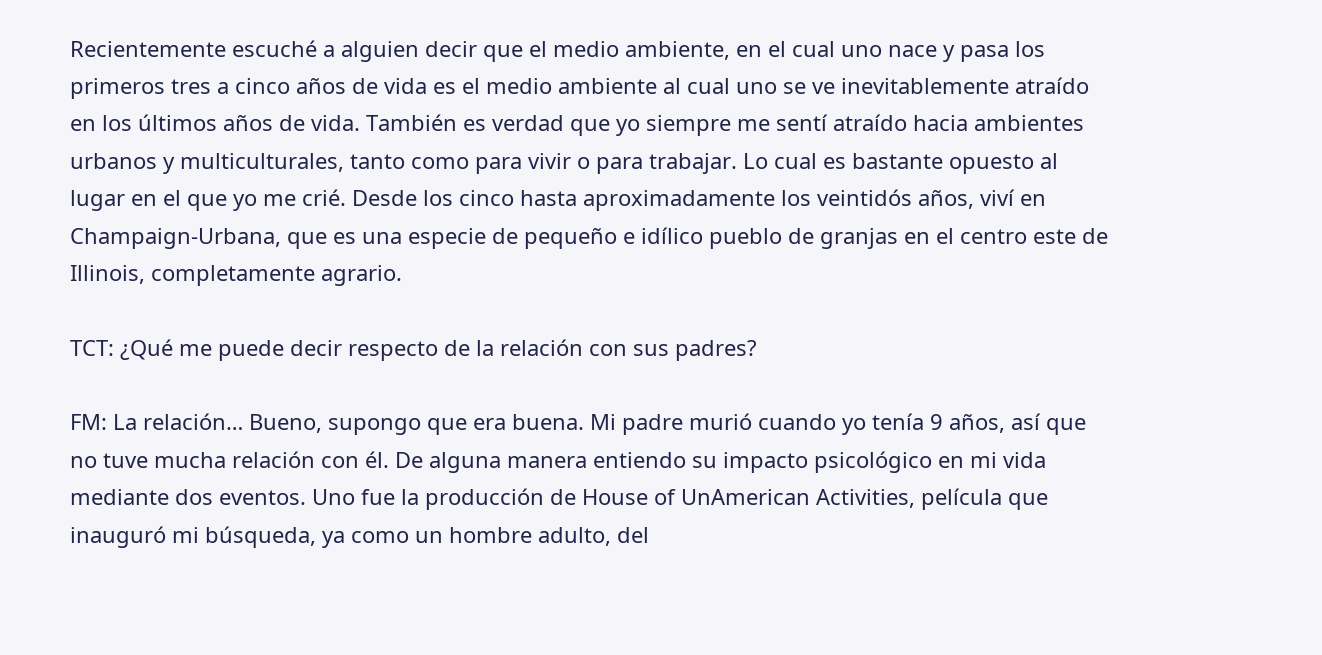Recientemente escuché a alguien decir que el medio ambiente, en el cual uno nace y pasa los primeros tres a cinco años de vida es el medio ambiente al cual uno se ve inevitablemente atraído en los últimos años de vida. También es verdad que yo siempre me sentí atraído hacia ambientes urbanos y multiculturales, tanto como para vivir o para trabajar. Lo cual es bastante opuesto al lugar en el que yo me crié. Desde los cinco hasta aproximadamente los veintidós años, viví en Champaign-Urbana, que es una especie de pequeño e idílico pueblo de granjas en el centro este de Illinois, completamente agrario.

TCT: ¿Qué me puede decir respecto de la relación con sus padres?

FM: La relación… Bueno, supongo que era buena. Mi padre murió cuando yo tenía 9 años, así que no tuve mucha relación con él. De alguna manera entiendo su impacto psicológico en mi vida mediante dos eventos. Uno fue la producción de House of UnAmerican Activities, película que inauguró mi búsqueda, ya como un hombre adulto, del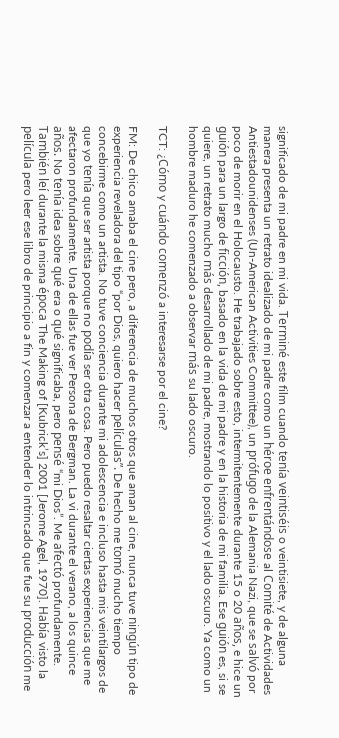significado de mi padre en mi vida. Terminé este film cuando tenía veintiséis o veintisiete, y de alguna manera presenta un retrato idealizado de mi padre como un héroe enfrentándose al Comité de Actividades Antiestadounidenses (Un-American Activities Committee), un prófugo de la Alemania Nazi, que se salvó por poco de morir en el Holocausto. He trabajado sobre esto, intermitentemente durante 15 o 20 años, e hice un guión para un largo de ficción, basado en la vida de mi padre y en la historia de mi familia. Ese guión es, si se quiere, un retrato mucho más desarrollado de mi padre, mostrando lo positivo y el lado oscuro. Ya como un hombre maduro he comenzado a observar más su lado oscuro.

TCT: ¿Cómo y cuándo comenzó a interesarse por el cine?

FM: De chico amaba el cine pero, a diferencia de muchos otros que aman al cine, nunca tuve ningún tipo de experiencia reveladora del tipo “por Dios, quiero hacer películas”. De hecho me tomó mucho tiempo concebirme como un artista. No tuve conciencia durante mi adolescencia e incluso hasta mis veintilargos de que yo tenía que ser artista porque no podía ser otra cosa. Pero puedo resaltar ciertas experiencias que me afectaron profundamente. Una de ellas fue ver Persona de Bergman. La vi durante el verano, a los quince años. No tenía idea sobre qué era o qué significaba, pero pensé “mi Dios”. Me afectó profundamente. También leí durante la misma época The Making of [Kubrick’s] 2001 [Jerome Agel, 1970]. Había visto la película pero leer ese libro de principio a fin y comenzar a entender lo intrincado que fue su producción me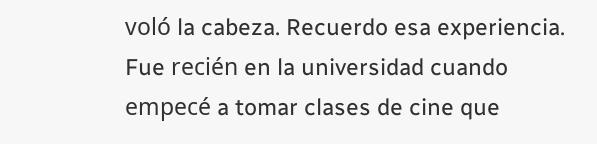voló la cabeza. Recuerdo esa experiencia. Fue recién en la universidad cuando empecé a tomar clases de cine que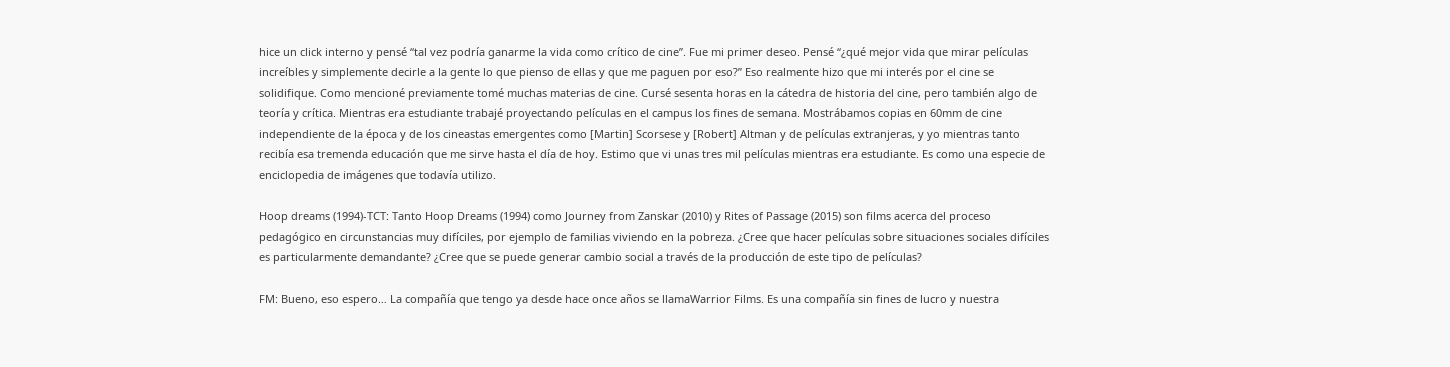hice un click interno y pensé “tal vez podría ganarme la vida como crítico de cine”. Fue mi primer deseo. Pensé “¿qué mejor vida que mirar películas increíbles y simplemente decirle a la gente lo que pienso de ellas y que me paguen por eso?” Eso realmente hizo que mi interés por el cine se solidifique. Como mencioné previamente tomé muchas materias de cine. Cursé sesenta horas en la cátedra de historia del cine, pero también algo de teoría y crítica. Mientras era estudiante trabajé proyectando películas en el campus los fines de semana. Mostrábamos copias en 60mm de cine independiente de la época y de los cineastas emergentes como [Martin] Scorsese y [Robert] Altman y de películas extranjeras, y yo mientras tanto recibía esa tremenda educación que me sirve hasta el día de hoy. Estimo que vi unas tres mil películas mientras era estudiante. Es como una especie de enciclopedia de imágenes que todavía utilizo.

Hoop dreams (1994)-TCT: Tanto Hoop Dreams (1994) como Journey from Zanskar (2010) y Rites of Passage (2015) son films acerca del proceso pedagógico en circunstancias muy difíciles, por ejemplo de familias viviendo en la pobreza. ¿Cree que hacer películas sobre situaciones sociales difíciles es particularmente demandante? ¿Cree que se puede generar cambio social a través de la producción de este tipo de películas?

FM: Bueno, eso espero… La compañía que tengo ya desde hace once años se llamaWarrior Films. Es una compañía sin fines de lucro y nuestra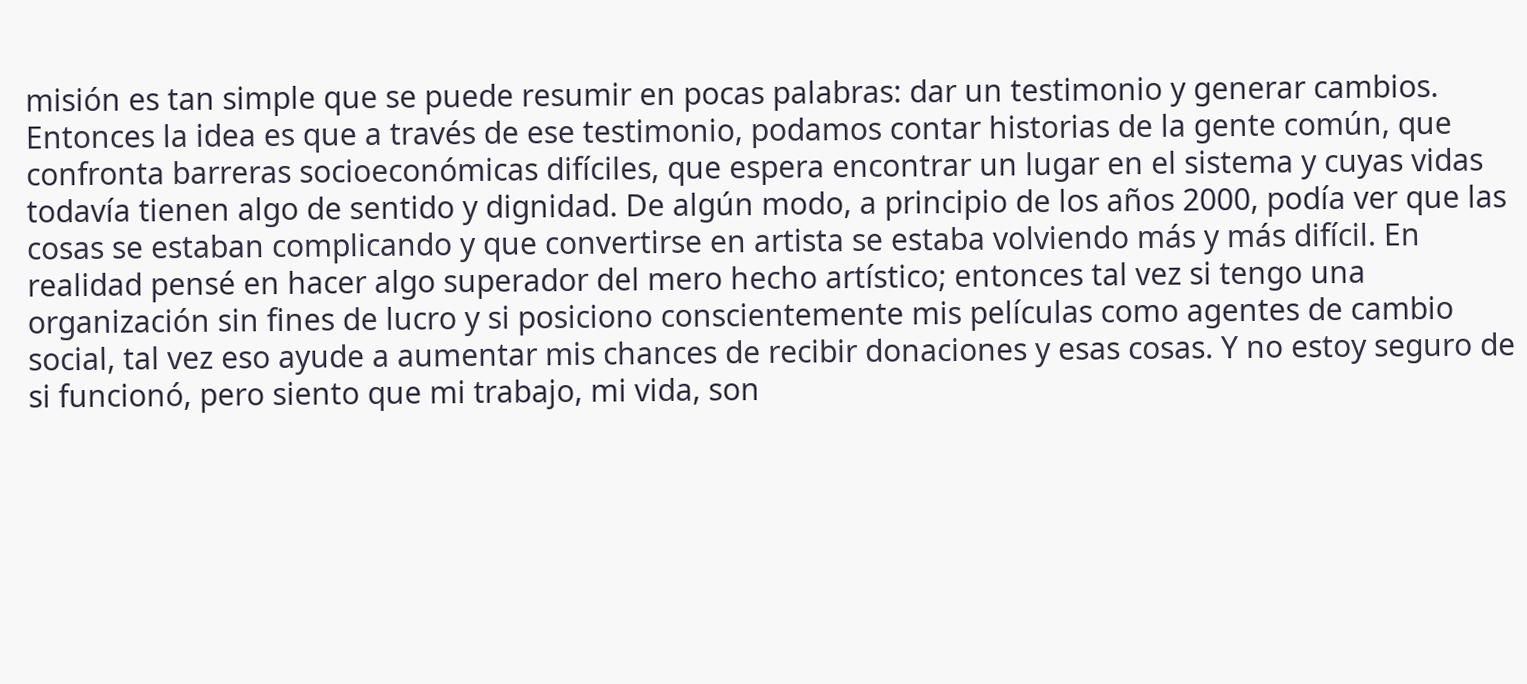misión es tan simple que se puede resumir en pocas palabras: dar un testimonio y generar cambios. Entonces la idea es que a través de ese testimonio, podamos contar historias de la gente común, que confronta barreras socioeconómicas difíciles, que espera encontrar un lugar en el sistema y cuyas vidas todavía tienen algo de sentido y dignidad. De algún modo, a principio de los años 2000, podía ver que las cosas se estaban complicando y que convertirse en artista se estaba volviendo más y más difícil. En realidad pensé en hacer algo superador del mero hecho artístico; entonces tal vez si tengo una organización sin fines de lucro y si posiciono conscientemente mis películas como agentes de cambio social, tal vez eso ayude a aumentar mis chances de recibir donaciones y esas cosas. Y no estoy seguro de si funcionó, pero siento que mi trabajo, mi vida, son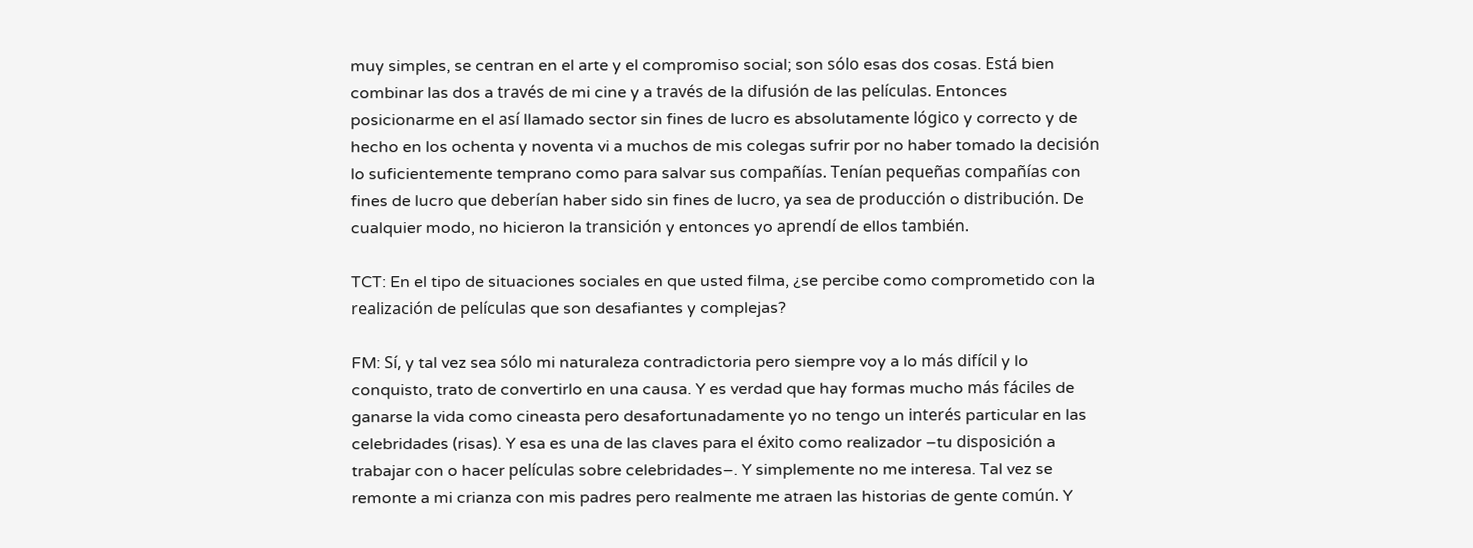muy simples, se centran en el arte y el compromiso social; son sólo esas dos cosas. Está bien combinar las dos a través de mi cine y a través de la difusión de las películas. Entonces posicionarme en el así llamado sector sin fines de lucro es absolutamente lógico y correcto y de hecho en los ochenta y noventa vi a muchos de mis colegas sufrir por no haber tomado la decisión lo suficientemente temprano como para salvar sus compañías. Tenían pequeñas compañías con fines de lucro que deberían haber sido sin fines de lucro, ya sea de producción o distribución. De cualquier modo, no hicieron la transición y entonces yo aprendí de ellos también.

TCT: En el tipo de situaciones sociales en que usted filma, ¿se percibe como comprometido con la realización de películas que son desafiantes y complejas?

FM: Sí, y tal vez sea sólo mi naturaleza contradictoria pero siempre voy a lo más difícil y lo conquisto, trato de convertirlo en una causa. Y es verdad que hay formas mucho más fáciles de ganarse la vida como cineasta pero desafortunadamente yo no tengo un interés particular en las celebridades (risas). Y esa es una de las claves para el éxito como realizador –tu disposición a trabajar con o hacer películas sobre celebridades–. Y simplemente no me interesa. Tal vez se remonte a mi crianza con mis padres pero realmente me atraen las historias de gente común. Y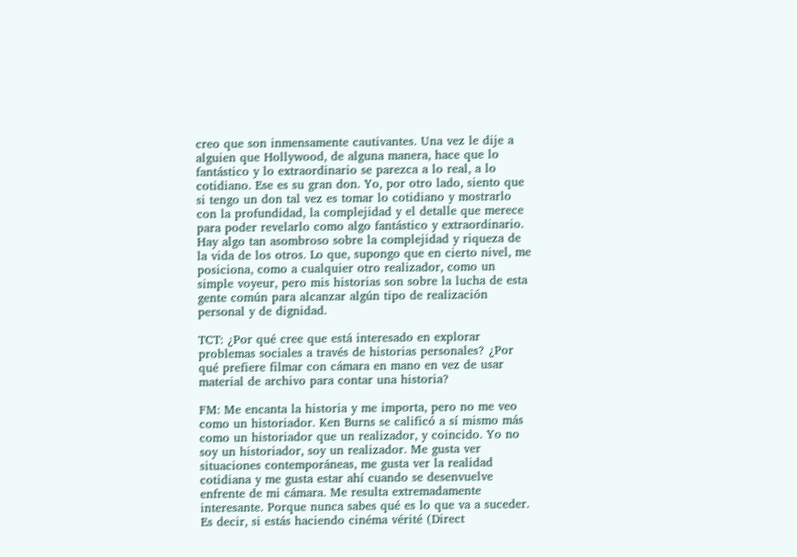creo que son inmensamente cautivantes. Una vez le dije a alguien que Hollywood, de alguna manera, hace que lo fantástico y lo extraordinario se parezca a lo real, a lo cotidiano. Ese es su gran don. Yo, por otro lado, siento que si tengo un don tal vez es tomar lo cotidiano y mostrarlo con la profundidad, la complejidad y el detalle que merece para poder revelarlo como algo fantástico y extraordinario. Hay algo tan asombroso sobre la complejidad y riqueza de la vida de los otros. Lo que, supongo que en cierto nivel, me posiciona, como a cualquier otro realizador, como un simple voyeur, pero mis historias son sobre la lucha de esta gente común para alcanzar algún tipo de realización personal y de dignidad.

TCT: ¿Por qué cree que está interesado en explorar problemas sociales a través de historias personales? ¿Por qué prefiere filmar con cámara en mano en vez de usar material de archivo para contar una historia?

FM: Me encanta la historia y me importa, pero no me veo como un historiador. Ken Burns se calificó a sí mismo más como un historiador que un realizador, y coincido. Yo no soy un historiador, soy un realizador. Me gusta ver situaciones contemporáneas, me gusta ver la realidad cotidiana y me gusta estar ahí cuando se desenvuelve enfrente de mi cámara. Me resulta extremadamente interesante. Porque nunca sabes qué es lo que va a suceder. Es decir, si estás haciendo cinéma vérité (Direct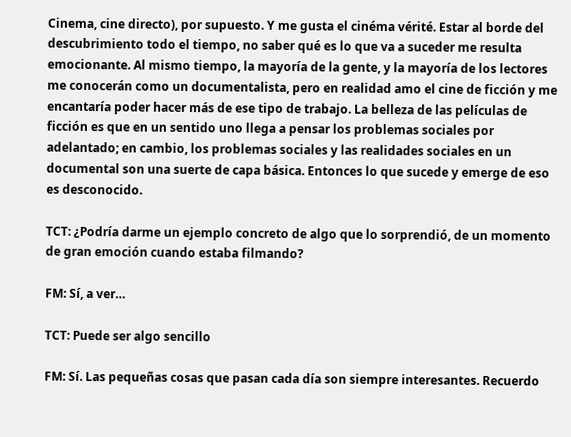Cinema, cine directo), por supuesto. Y me gusta el cinéma vérité. Estar al borde del descubrimiento todo el tiempo, no saber qué es lo que va a suceder me resulta emocionante. Al mismo tiempo, la mayoría de la gente, y la mayoría de los lectores me conocerán como un documentalista, pero en realidad amo el cine de ficción y me encantaría poder hacer más de ese tipo de trabajo. La belleza de las películas de ficción es que en un sentido uno llega a pensar los problemas sociales por adelantado; en cambio, los problemas sociales y las realidades sociales en un documental son una suerte de capa básica. Entonces lo que sucede y emerge de eso es desconocido.

TCT: ¿Podría darme un ejemplo concreto de algo que lo sorprendió, de un momento de gran emoción cuando estaba filmando?

FM: Sí, a ver…

TCT: Puede ser algo sencillo

FM: Sí. Las pequeñas cosas que pasan cada día son siempre interesantes. Recuerdo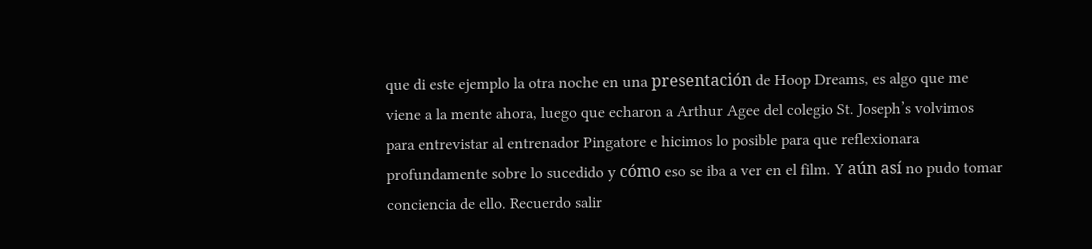que di este ejemplo la otra noche en una presentación de Hoop Dreams, es algo que me viene a la mente ahora, luego que echaron a Arthur Agee del colegio St. Joseph’s volvimos para entrevistar al entrenador Pingatore e hicimos lo posible para que reflexionara profundamente sobre lo sucedido y cómo eso se iba a ver en el film. Y aún así no pudo tomar conciencia de ello. Recuerdo salir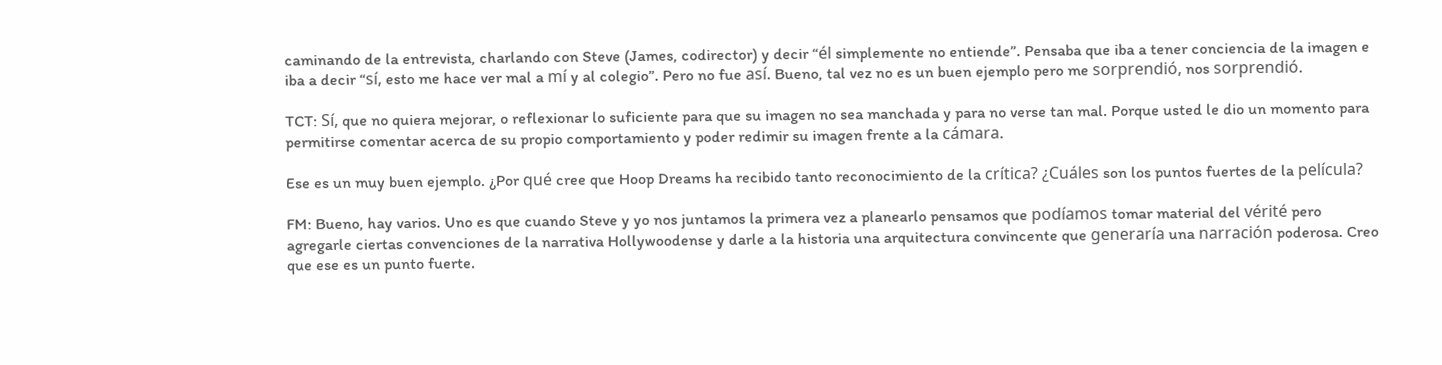caminando de la entrevista, charlando con Steve (James, codirector) y decir “él simplemente no entiende”. Pensaba que iba a tener conciencia de la imagen e iba a decir “sí, esto me hace ver mal a mí y al colegio”. Pero no fue así. Bueno, tal vez no es un buen ejemplo pero me sorprendió, nos sorprendió.

TCT: Sí, que no quiera mejorar, o reflexionar lo suficiente para que su imagen no sea manchada y para no verse tan mal. Porque usted le dio un momento para permitirse comentar acerca de su propio comportamiento y poder redimir su imagen frente a la cámara.

Ese es un muy buen ejemplo. ¿Por qué cree que Hoop Dreams ha recibido tanto reconocimiento de la crítica? ¿Cuáles son los puntos fuertes de la película?

FM: Bueno, hay varios. Uno es que cuando Steve y yo nos juntamos la primera vez a planearlo pensamos que podíamos tomar material del vérité pero agregarle ciertas convenciones de la narrativa Hollywoodense y darle a la historia una arquitectura convincente que generaría una narración poderosa. Creo que ese es un punto fuerte.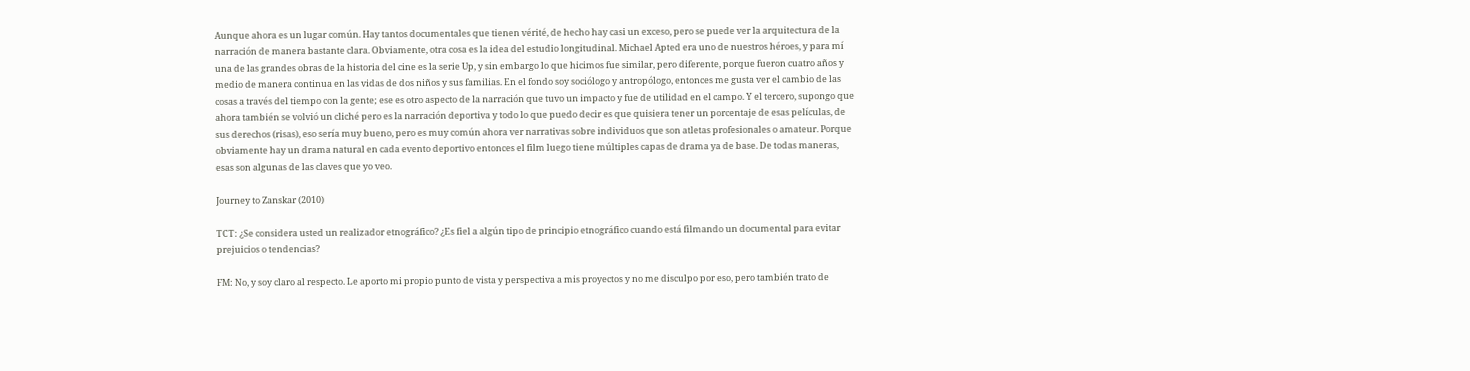Aunque ahora es un lugar común. Hay tantos documentales que tienen vérité, de hecho hay casi un exceso, pero se puede ver la arquitectura de la narración de manera bastante clara. Obviamente, otra cosa es la idea del estudio longitudinal. Michael Apted era uno de nuestros héroes, y para mí una de las grandes obras de la historia del cine es la serie Up, y sin embargo lo que hicimos fue similar, pero diferente, porque fueron cuatro años y medio de manera continua en las vidas de dos niños y sus familias. En el fondo soy sociólogo y antropólogo, entonces me gusta ver el cambio de las cosas a través del tiempo con la gente; ese es otro aspecto de la narración que tuvo un impacto y fue de utilidad en el campo. Y el tercero, supongo que ahora también se volvió un cliché pero es la narración deportiva y todo lo que puedo decir es que quisiera tener un porcentaje de esas películas, de sus derechos (risas), eso sería muy bueno, pero es muy común ahora ver narrativas sobre individuos que son atletas profesionales o amateur. Porque obviamente hay un drama natural en cada evento deportivo entonces el film luego tiene múltiples capas de drama ya de base. De todas maneras, esas son algunas de las claves que yo veo.

Journey to Zanskar (2010)

TCT: ¿Se considera usted un realizador etnográfico? ¿Es fiel a algún tipo de principio etnográfico cuando está filmando un documental para evitar prejuicios o tendencias?

FM: No, y soy claro al respecto. Le aporto mi propio punto de vista y perspectiva a mis proyectos y no me disculpo por eso, pero también trato de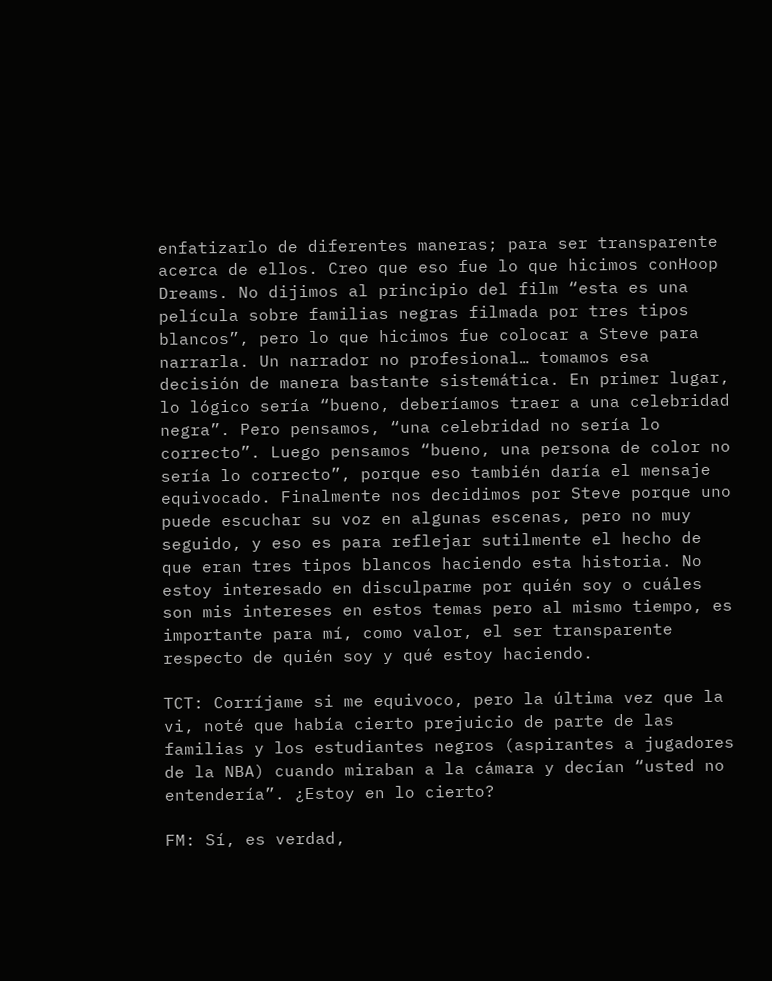enfatizarlo de diferentes maneras; para ser transparente acerca de ellos. Creo que eso fue lo que hicimos conHoop Dreams. No dijimos al principio del film “esta es una película sobre familias negras filmada por tres tipos blancos”, pero lo que hicimos fue colocar a Steve para narrarla. Un narrador no profesional… tomamos esa decisión de manera bastante sistemática. En primer lugar, lo lógico sería “bueno, deberíamos traer a una celebridad negra”. Pero pensamos, “una celebridad no sería lo correcto”. Luego pensamos “bueno, una persona de color no sería lo correcto”, porque eso también daría el mensaje equivocado. Finalmente nos decidimos por Steve porque uno puede escuchar su voz en algunas escenas, pero no muy seguido, y eso es para reflejar sutilmente el hecho de que eran tres tipos blancos haciendo esta historia. No estoy interesado en disculparme por quién soy o cuáles son mis intereses en estos temas pero al mismo tiempo, es importante para mí, como valor, el ser transparente respecto de quién soy y qué estoy haciendo.

TCT: Corríjame si me equivoco, pero la última vez que la vi, noté que había cierto prejuicio de parte de las familias y los estudiantes negros (aspirantes a jugadores de la NBA) cuando miraban a la cámara y decían “usted no entendería”. ¿Estoy en lo cierto?

FM: Sí, es verdad,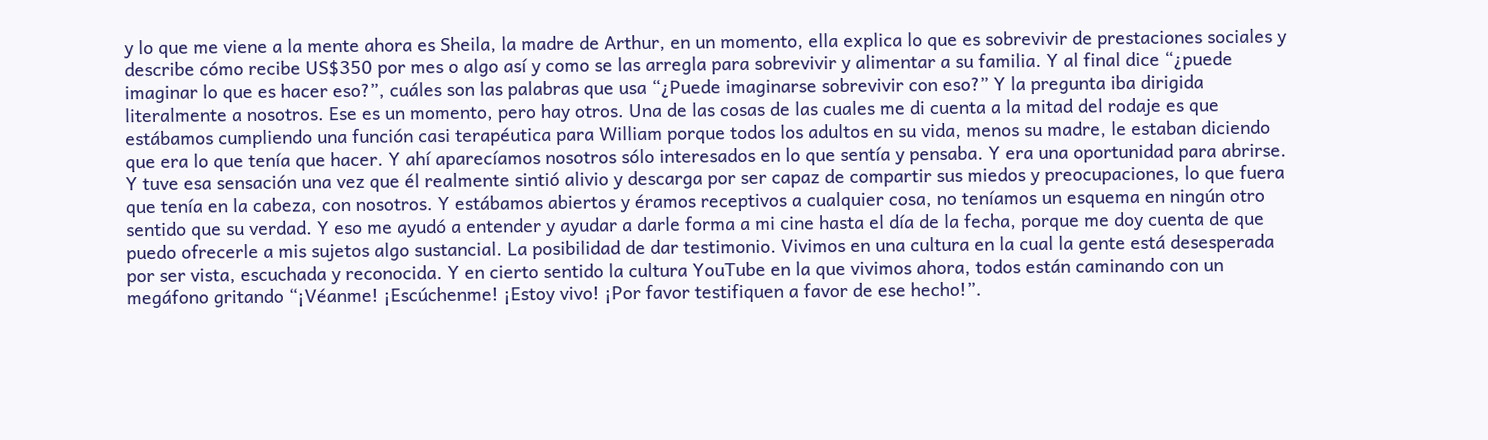y lo que me viene a la mente ahora es Sheila, la madre de Arthur, en un momento, ella explica lo que es sobrevivir de prestaciones sociales y describe cómo recibe US$350 por mes o algo así y como se las arregla para sobrevivir y alimentar a su familia. Y al final dice “¿puede imaginar lo que es hacer eso?”, cuáles son las palabras que usa “¿Puede imaginarse sobrevivir con eso?” Y la pregunta iba dirigida literalmente a nosotros. Ese es un momento, pero hay otros. Una de las cosas de las cuales me di cuenta a la mitad del rodaje es que estábamos cumpliendo una función casi terapéutica para William porque todos los adultos en su vida, menos su madre, le estaban diciendo que era lo que tenía que hacer. Y ahí aparecíamos nosotros sólo interesados en lo que sentía y pensaba. Y era una oportunidad para abrirse. Y tuve esa sensación una vez que él realmente sintió alivio y descarga por ser capaz de compartir sus miedos y preocupaciones, lo que fuera que tenía en la cabeza, con nosotros. Y estábamos abiertos y éramos receptivos a cualquier cosa, no teníamos un esquema en ningún otro sentido que su verdad. Y eso me ayudó a entender y ayudar a darle forma a mi cine hasta el día de la fecha, porque me doy cuenta de que puedo ofrecerle a mis sujetos algo sustancial. La posibilidad de dar testimonio. Vivimos en una cultura en la cual la gente está desesperada por ser vista, escuchada y reconocida. Y en cierto sentido la cultura YouTube en la que vivimos ahora, todos están caminando con un megáfono gritando “¡Véanme! ¡Escúchenme! ¡Estoy vivo! ¡Por favor testifiquen a favor de ese hecho!”.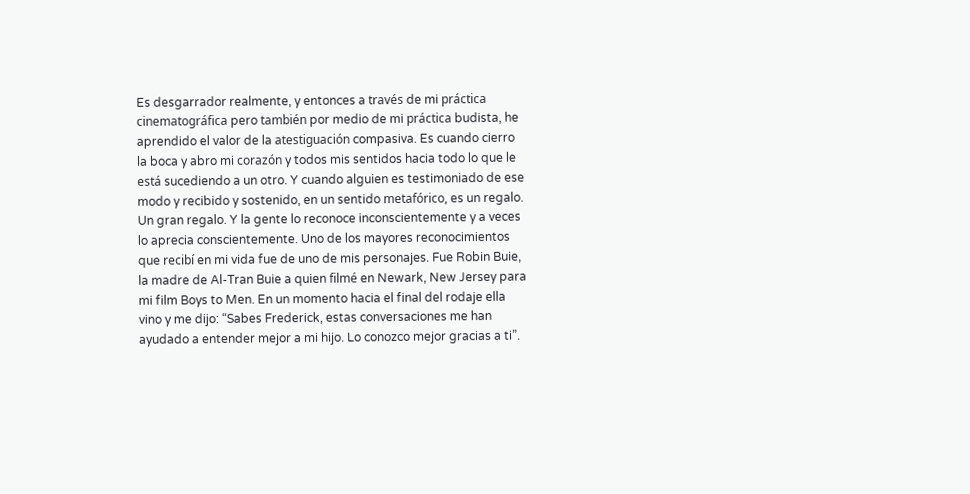Es desgarrador realmente, y entonces a través de mi práctica cinematográfica pero también por medio de mi práctica budista, he aprendido el valor de la atestiguación compasiva. Es cuando cierro la boca y abro mi corazón y todos mis sentidos hacia todo lo que le está sucediendo a un otro. Y cuando alguien es testimoniado de ese modo y recibido y sostenido, en un sentido metafórico, es un regalo. Un gran regalo. Y la gente lo reconoce inconscientemente y a veces lo aprecia conscientemente. Uno de los mayores reconocimientos que recibí en mi vida fue de uno de mis personajes. Fue Robin Buie, la madre de Al-Tran Buie a quien filmé en Newark, New Jersey para mi film Boys to Men. En un momento hacia el final del rodaje ella vino y me dijo: “Sabes Frederick, estas conversaciones me han ayudado a entender mejor a mi hijo. Lo conozco mejor gracias a ti”.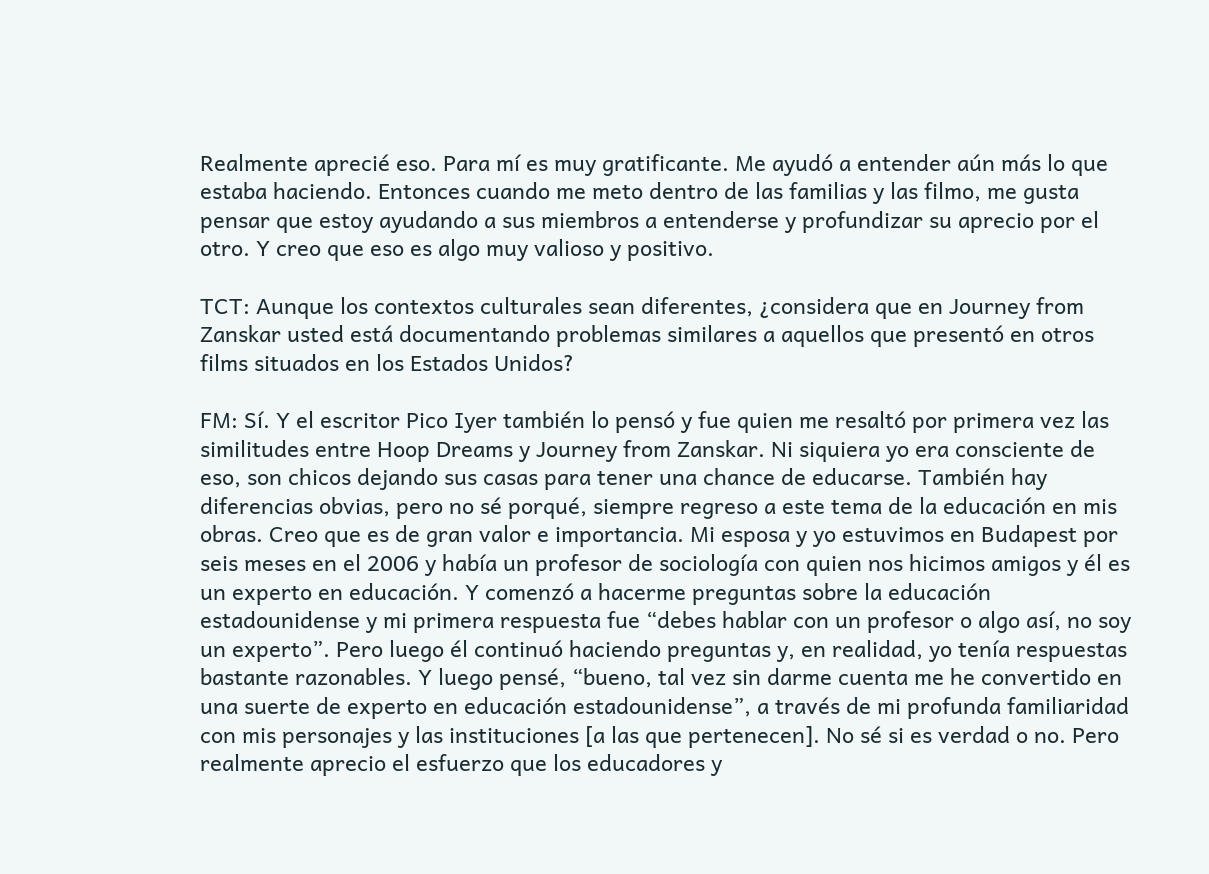Realmente aprecié eso. Para mí es muy gratificante. Me ayudó a entender aún más lo que estaba haciendo. Entonces cuando me meto dentro de las familias y las filmo, me gusta pensar que estoy ayudando a sus miembros a entenderse y profundizar su aprecio por el otro. Y creo que eso es algo muy valioso y positivo.

TCT: Aunque los contextos culturales sean diferentes, ¿considera que en Journey from Zanskar usted está documentando problemas similares a aquellos que presentó en otros films situados en los Estados Unidos?

FM: Sí. Y el escritor Pico Iyer también lo pensó y fue quien me resaltó por primera vez las similitudes entre Hoop Dreams y Journey from Zanskar. Ni siquiera yo era consciente de eso, son chicos dejando sus casas para tener una chance de educarse. También hay diferencias obvias, pero no sé porqué, siempre regreso a este tema de la educación en mis obras. Creo que es de gran valor e importancia. Mi esposa y yo estuvimos en Budapest por seis meses en el 2006 y había un profesor de sociología con quien nos hicimos amigos y él es un experto en educación. Y comenzó a hacerme preguntas sobre la educación estadounidense y mi primera respuesta fue “debes hablar con un profesor o algo así, no soy un experto”. Pero luego él continuó haciendo preguntas y, en realidad, yo tenía respuestas bastante razonables. Y luego pensé, “bueno, tal vez sin darme cuenta me he convertido en una suerte de experto en educación estadounidense”, a través de mi profunda familiaridad con mis personajes y las instituciones [a las que pertenecen]. No sé si es verdad o no. Pero realmente aprecio el esfuerzo que los educadores y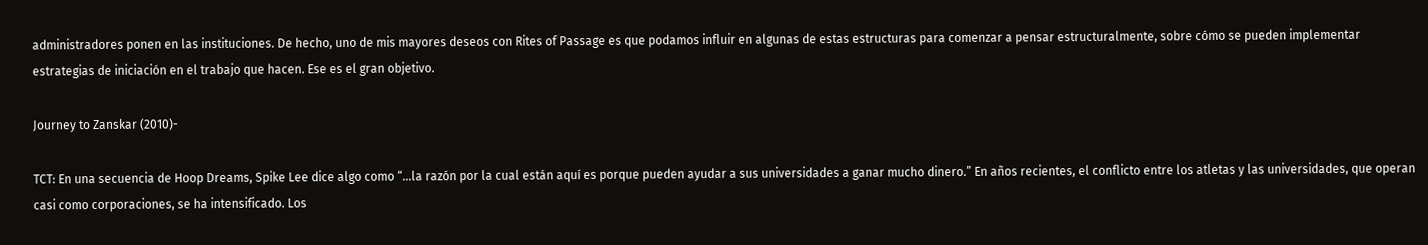administradores ponen en las instituciones. De hecho, uno de mis mayores deseos con Rites of Passage es que podamos influir en algunas de estas estructuras para comenzar a pensar estructuralmente, sobre cómo se pueden implementar estrategias de iniciación en el trabajo que hacen. Ese es el gran objetivo.

Journey to Zanskar (2010)-

TCT: En una secuencia de Hoop Dreams, Spike Lee dice algo como “…la razón por la cual están aquí es porque pueden ayudar a sus universidades a ganar mucho dinero.” En años recientes, el conflicto entre los atletas y las universidades, que operan casi como corporaciones, se ha intensificado. Los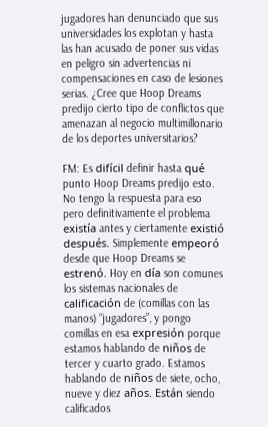jugadores han denunciado que sus universidades los explotan y hasta las han acusado de poner sus vidas en peligro sin advertencias ni compensaciones en caso de lesiones serias. ¿Cree que Hoop Dreams predijo cierto tipo de conflictos que amenazan al negocio multimillonario de los deportes universitarios?

FM: Es difícil definir hasta qué punto Hoop Dreams predijo esto. No tengo la respuesta para eso pero definitivamente el problema existía antes y ciertamente existió después. Simplemente empeoró desde que Hoop Dreams se estrenó. Hoy en día son comunes los sistemas nacionales de calificación de (comillas con las manos) “jugadores”, y pongo comillas en esa expresión porque estamos hablando de niños de tercer y cuarto grado. Estamos hablando de niños de siete, ocho, nueve y diez años. Están siendo calificados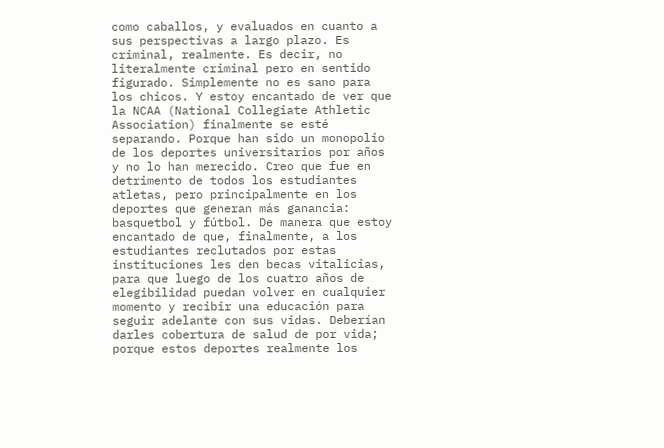como caballos, y evaluados en cuanto a sus perspectivas a largo plazo. Es criminal, realmente. Es decir, no literalmente criminal pero en sentido figurado. Simplemente no es sano para los chicos. Y estoy encantado de ver que la NCAA (National Collegiate Athletic Association) finalmente se esté separando. Porque han sido un monopolio de los deportes universitarios por años y no lo han merecido. Creo que fue en detrimento de todos los estudiantes atletas, pero principalmente en los deportes que generan más ganancia: basquetbol y fútbol. De manera que estoy encantado de que, finalmente, a los estudiantes reclutados por estas instituciones les den becas vitalicias, para que luego de los cuatro años de elegibilidad puedan volver en cualquier momento y recibir una educación para seguir adelante con sus vidas. Deberían darles cobertura de salud de por vida; porque estos deportes realmente los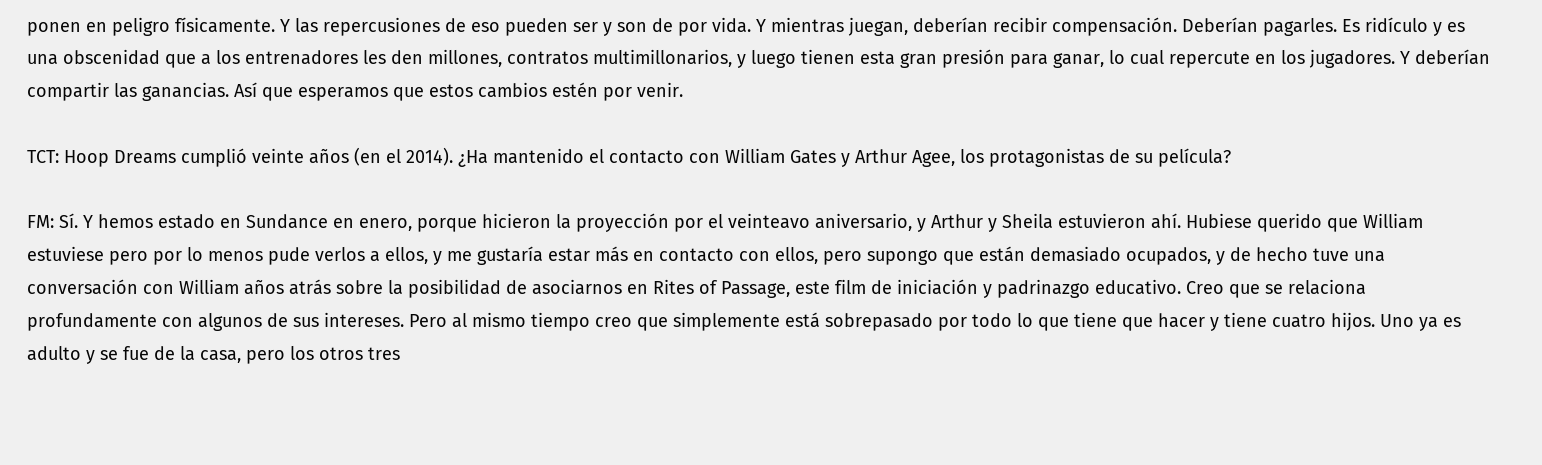ponen en peligro físicamente. Y las repercusiones de eso pueden ser y son de por vida. Y mientras juegan, deberían recibir compensación. Deberían pagarles. Es ridículo y es una obscenidad que a los entrenadores les den millones, contratos multimillonarios, y luego tienen esta gran presión para ganar, lo cual repercute en los jugadores. Y deberían compartir las ganancias. Así que esperamos que estos cambios estén por venir.

TCT: Hoop Dreams cumplió veinte años (en el 2014). ¿Ha mantenido el contacto con William Gates y Arthur Agee, los protagonistas de su película?

FM: Sí. Y hemos estado en Sundance en enero, porque hicieron la proyección por el veinteavo aniversario, y Arthur y Sheila estuvieron ahí. Hubiese querido que William estuviese pero por lo menos pude verlos a ellos, y me gustaría estar más en contacto con ellos, pero supongo que están demasiado ocupados, y de hecho tuve una conversación con William años atrás sobre la posibilidad de asociarnos en Rites of Passage, este film de iniciación y padrinazgo educativo. Creo que se relaciona profundamente con algunos de sus intereses. Pero al mismo tiempo creo que simplemente está sobrepasado por todo lo que tiene que hacer y tiene cuatro hijos. Uno ya es adulto y se fue de la casa, pero los otros tres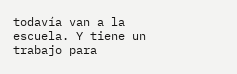todavía van a la escuela. Y tiene un trabajo para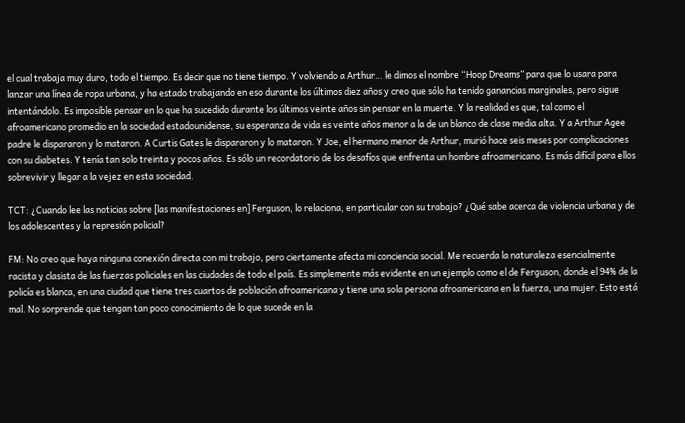el cual trabaja muy duro, todo el tiempo. Es decir que no tiene tiempo. Y volviendo a Arthur… le dimos el nombre “Hoop Dreams” para que lo usara para lanzar una línea de ropa urbana, y ha estado trabajando en eso durante los últimos diez años y creo que sólo ha tenido ganancias marginales, pero sigue intentándolo. Es imposible pensar en lo que ha sucedido durante los últimos veinte años sin pensar en la muerte. Y la realidad es que, tal como el afroamericano promedio en la sociedad estadounidense, su esperanza de vida es veinte años menor a la de un blanco de clase media alta. Y a Arthur Agee padre le dispararon y lo mataron. A Curtis Gates le dispararon y lo mataron. Y Joe, el hermano menor de Arthur, murió hace seis meses por complicaciones con su diabetes. Y tenía tan solo treinta y pocos años. Es sólo un recordatorio de los desafíos que enfrenta un hombre afroamericano. Es más difícil para ellos sobrevivir y llegar a la vejez en esta sociedad.

TCT: ¿Cuando lee las noticias sobre [las manifestaciones en] Ferguson, lo relaciona, en particular con su trabajo? ¿Qué sabe acerca de violencia urbana y de los adolescentes y la represión policial?

FM: No creo que haya ninguna conexión directa con mi trabajo, pero ciertamente afecta mi conciencia social. Me recuerda la naturaleza esencialmente racista y clasista de las fuerzas policiales en las ciudades de todo el país. Es simplemente más evidente en un ejemplo como el de Ferguson, donde el 94% de la policía es blanca, en una ciudad que tiene tres cuartos de población afroamericana y tiene una sola persona afroamericana en la fuerza, una mujer. Esto está mal. No sorprende que tengan tan poco conocimiento de lo que sucede en la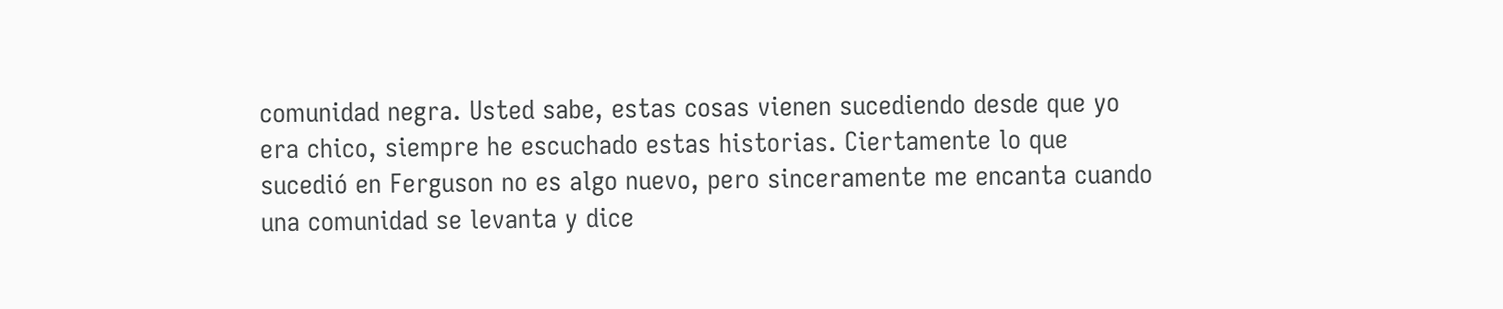comunidad negra. Usted sabe, estas cosas vienen sucediendo desde que yo era chico, siempre he escuchado estas historias. Ciertamente lo que sucedió en Ferguson no es algo nuevo, pero sinceramente me encanta cuando una comunidad se levanta y dice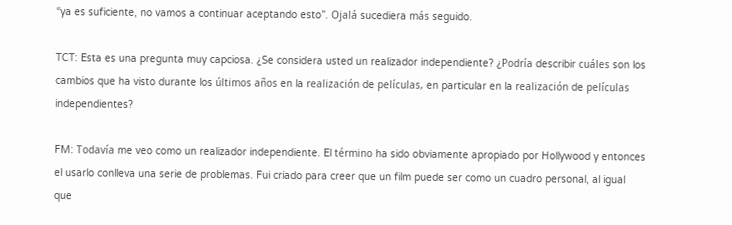“ya es suficiente, no vamos a continuar aceptando esto”. Ojalá sucediera más seguido.

TCT: Esta es una pregunta muy capciosa. ¿Se considera usted un realizador independiente? ¿Podría describir cuáles son los cambios que ha visto durante los últimos años en la realización de películas, en particular en la realización de películas independientes?

FM: Todavía me veo como un realizador independiente. El término ha sido obviamente apropiado por Hollywood y entonces el usarlo conlleva una serie de problemas. Fui criado para creer que un film puede ser como un cuadro personal, al igual que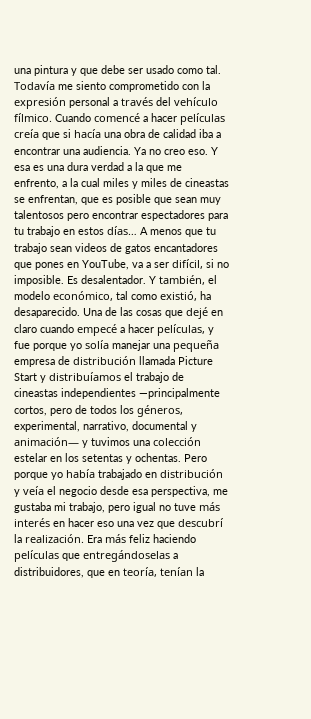una pintura y que debe ser usado como tal. Todavía me siento comprometido con la expresión personal a través del vehículo fílmico. Cuando comencé a hacer películas creía que si hacía una obra de calidad iba a encontrar una audiencia. Ya no creo eso. Y esa es una dura verdad a la que me enfrento, a la cual miles y miles de cineastas se enfrentan, que es posible que sean muy talentosos pero encontrar espectadores para tu trabajo en estos días… A menos que tu trabajo sean videos de gatos encantadores que pones en YouTube, va a ser difícil, si no imposible. Es desalentador. Y también, el modelo económico, tal como existió, ha desaparecido. Una de las cosas que dejé en claro cuando empecé a hacer películas, y fue porque yo solía manejar una pequeña empresa de distribución llamada Picture Start y distribuíamos el trabajo de cineastas independientes —principalmente cortos, pero de todos los géneros, experimental, narrativo, documental y animación— y tuvimos una colección estelar en los setentas y ochentas. Pero porque yo había trabajado en distribución y veía el negocio desde esa perspectiva, me gustaba mi trabajo, pero igual no tuve más interés en hacer eso una vez que descubrí la realización. Era más feliz haciendo películas que entregándoselas a distribuidores, que en teoría, tenían la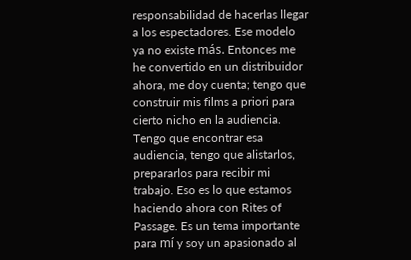responsabilidad de hacerlas llegar a los espectadores. Ese modelo ya no existe más. Entonces me he convertido en un distribuidor ahora, me doy cuenta; tengo que construir mis films a priori para cierto nicho en la audiencia. Tengo que encontrar esa audiencia, tengo que alistarlos, prepararlos para recibir mi trabajo. Eso es lo que estamos haciendo ahora con Rites of Passage. Es un tema importante para mí y soy un apasionado al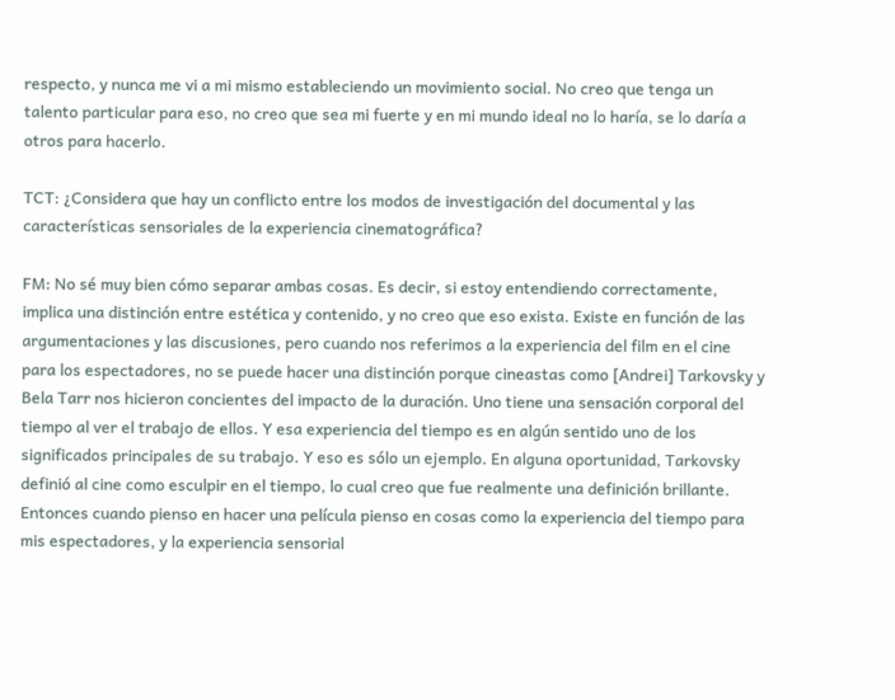respecto, y nunca me vi a mi mismo estableciendo un movimiento social. No creo que tenga un talento particular para eso, no creo que sea mi fuerte y en mi mundo ideal no lo haría, se lo daría a otros para hacerlo.

TCT: ¿Considera que hay un conflicto entre los modos de investigación del documental y las características sensoriales de la experiencia cinematográfica?

FM: No sé muy bien cómo separar ambas cosas. Es decir, si estoy entendiendo correctamente, implica una distinción entre estética y contenido, y no creo que eso exista. Existe en función de las argumentaciones y las discusiones, pero cuando nos referimos a la experiencia del film en el cine para los espectadores, no se puede hacer una distinción porque cineastas como [Andrei] Tarkovsky y Bela Tarr nos hicieron concientes del impacto de la duración. Uno tiene una sensación corporal del tiempo al ver el trabajo de ellos. Y esa experiencia del tiempo es en algún sentido uno de los significados principales de su trabajo. Y eso es sólo un ejemplo. En alguna oportunidad, Tarkovsky definió al cine como esculpir en el tiempo, lo cual creo que fue realmente una definición brillante. Entonces cuando pienso en hacer una película pienso en cosas como la experiencia del tiempo para mis espectadores, y la experiencia sensorial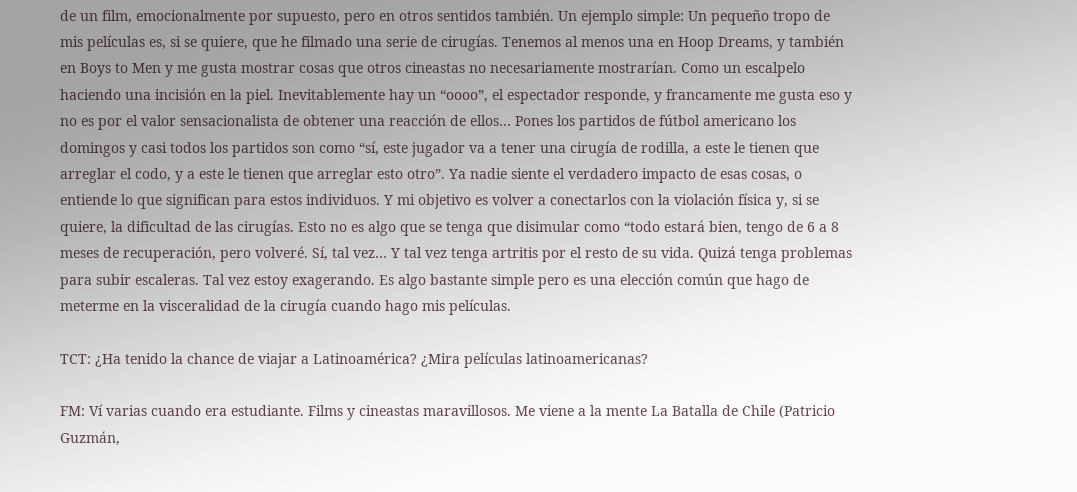de un film, emocionalmente por supuesto, pero en otros sentidos también. Un ejemplo simple: Un pequeño tropo de mis películas es, si se quiere, que he filmado una serie de cirugías. Tenemos al menos una en Hoop Dreams, y también en Boys to Men y me gusta mostrar cosas que otros cineastas no necesariamente mostrarían. Como un escalpelo haciendo una incisión en la piel. Inevitablemente hay un “oooo”, el espectador responde, y francamente me gusta eso y no es por el valor sensacionalista de obtener una reacción de ellos… Pones los partidos de fútbol americano los domingos y casi todos los partidos son como “sí, este jugador va a tener una cirugía de rodilla, a este le tienen que arreglar el codo, y a este le tienen que arreglar esto otro”. Ya nadie siente el verdadero impacto de esas cosas, o entiende lo que significan para estos individuos. Y mi objetivo es volver a conectarlos con la violación física y, si se quiere, la dificultad de las cirugías. Esto no es algo que se tenga que disimular como “todo estará bien, tengo de 6 a 8 meses de recuperación, pero volveré. Sí, tal vez… Y tal vez tenga artritis por el resto de su vida. Quizá tenga problemas para subir escaleras. Tal vez estoy exagerando. Es algo bastante simple pero es una elección común que hago de meterme en la visceralidad de la cirugía cuando hago mis películas.

TCT: ¿Ha tenido la chance de viajar a Latinoamérica? ¿Mira películas latinoamericanas?

FM: Ví varias cuando era estudiante. Films y cineastas maravillosos. Me viene a la mente La Batalla de Chile (Patricio Guzmán,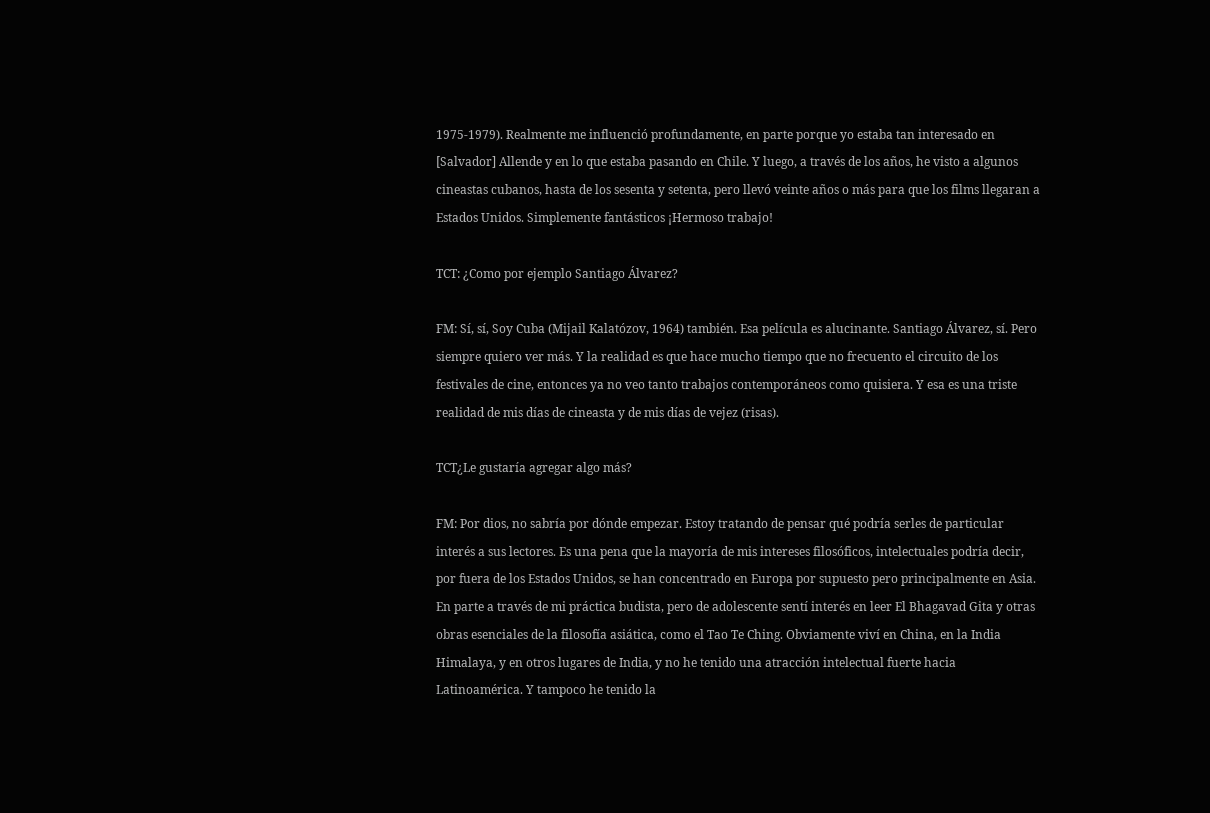1975-1979). Realmente me influenció profundamente, en parte porque yo estaba tan interesado en [Salvador] Allende y en lo que estaba pasando en Chile. Y luego, a través de los años, he visto a algunos cineastas cubanos, hasta de los sesenta y setenta, pero llevó veinte años o más para que los films llegaran a Estados Unidos. Simplemente fantásticos ¡Hermoso trabajo!

TCT: ¿Como por ejemplo Santiago Álvarez?

FM: Sí, sí, Soy Cuba (Mijail Kalatózov, 1964) también. Esa película es alucinante. Santiago Álvarez, sí. Pero siempre quiero ver más. Y la realidad es que hace mucho tiempo que no frecuento el circuito de los festivales de cine, entonces ya no veo tanto trabajos contemporáneos como quisiera. Y esa es una triste realidad de mis días de cineasta y de mis días de vejez (risas).

TCT¿Le gustaría agregar algo más?

FM: Por dios, no sabría por dónde empezar. Estoy tratando de pensar qué podría serles de particular interés a sus lectores. Es una pena que la mayoría de mis intereses filosóficos, intelectuales podría decir, por fuera de los Estados Unidos, se han concentrado en Europa por supuesto pero principalmente en Asia. En parte a través de mi práctica budista, pero de adolescente sentí interés en leer El Bhagavad Gita y otras obras esenciales de la filosofía asiática, como el Tao Te Ching. Obviamente viví en China, en la India Himalaya, y en otros lugares de India, y no he tenido una atracción intelectual fuerte hacia Latinoamérica. Y tampoco he tenido la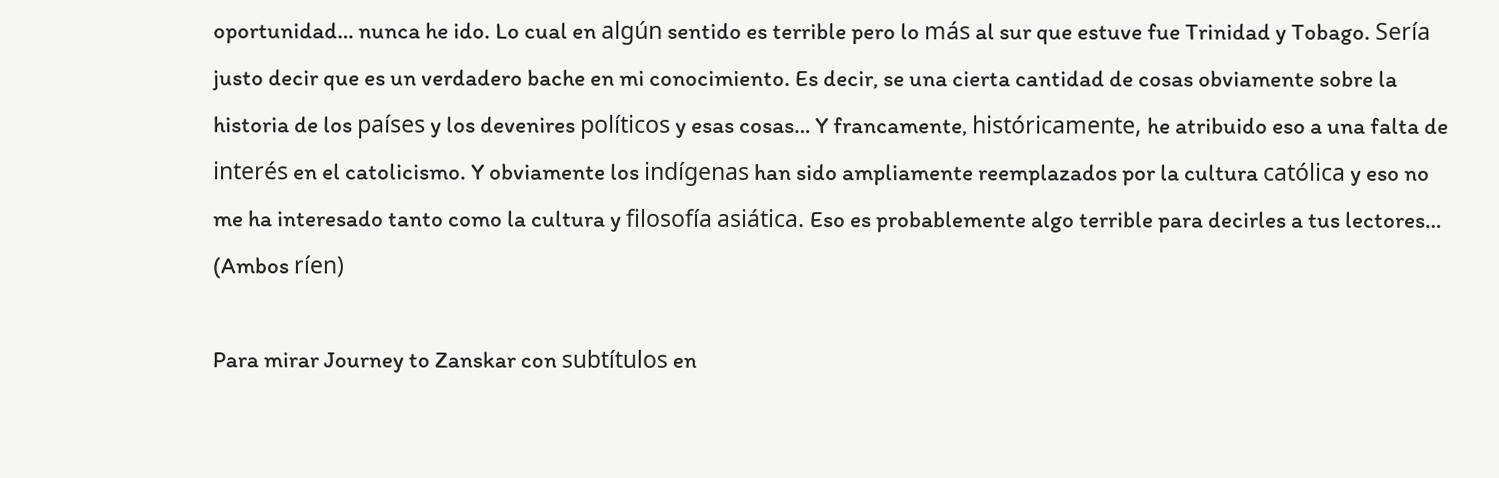oportunidad… nunca he ido. Lo cual en algún sentido es terrible pero lo más al sur que estuve fue Trinidad y Tobago. Sería justo decir que es un verdadero bache en mi conocimiento. Es decir, se una cierta cantidad de cosas obviamente sobre la historia de los países y los devenires políticos y esas cosas… Y francamente, históricamente, he atribuido eso a una falta de interés en el catolicismo. Y obviamente los indígenas han sido ampliamente reemplazados por la cultura católica y eso no me ha interesado tanto como la cultura y filosofía asiática. Eso es probablemente algo terrible para decirles a tus lectores… (Ambos ríen)

Para mirar Journey to Zanskar con subtítulos en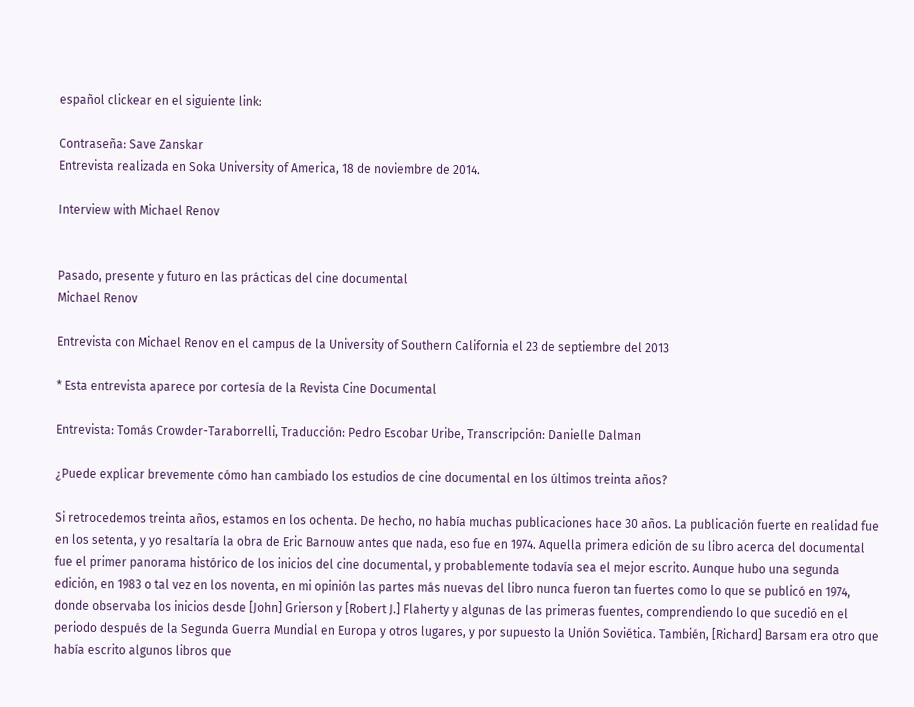español clickear en el siguiente link:

Contraseña: Save Zanskar
Entrevista realizada en Soka University of America, 18 de noviembre de 2014.

Interview with Michael Renov


Pasado, presente y futuro en las prácticas del cine documental
Michael Renov

Entrevista con Michael Renov en el campus de la University of Southern California el 23 de septiembre del 2013

* Esta entrevista aparece por cortesía de la Revista Cine Documental

Entrevista: Tomás Crowder-Taraborrelli, Traducción: Pedro Escobar Uribe, Transcripción: Danielle Dalman

¿Puede explicar brevemente cómo han cambiado los estudios de cine documental en los últimos treinta años?

Si retrocedemos treinta años, estamos en los ochenta. De hecho, no había muchas publicaciones hace 30 años. La publicación fuerte en realidad fue en los setenta, y yo resaltaría la obra de Eric Barnouw antes que nada, eso fue en 1974. Aquella primera edición de su libro acerca del documental fue el primer panorama histórico de los inicios del cine documental, y probablemente todavía sea el mejor escrito. Aunque hubo una segunda edición, en 1983 o tal vez en los noventa, en mi opinión las partes más nuevas del libro nunca fueron tan fuertes como lo que se publicó en 1974, donde observaba los inicios desde [John] Grierson y [Robert J.] Flaherty y algunas de las primeras fuentes, comprendiendo lo que sucedió en el periodo después de la Segunda Guerra Mundial en Europa y otros lugares, y por supuesto la Unión Soviética. También, [Richard] Barsam era otro que había escrito algunos libros que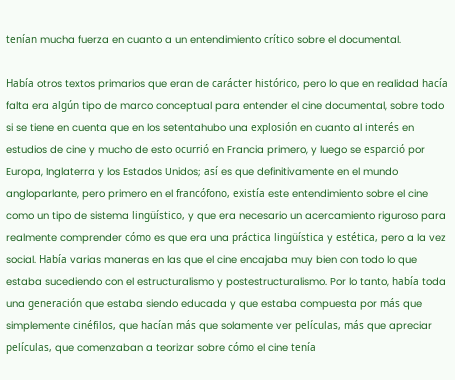tenían mucha fuerza en cuanto a un entendimiento crítico sobre el documental.

Había otros textos primarios que eran de carácter histórico, pero lo que en realidad hacía falta era algún tipo de marco conceptual para entender el cine documental, sobre todo si se tiene en cuenta que en los setentahubo una explosión en cuanto al interés en estudios de cine y mucho de esto ocurrió en Francia primero, y luego se esparció por Europa, Inglaterra y los Estados Unidos; así es que definitivamente en el mundo angloparlante, pero primero en el francófono, existía este entendimiento sobre el cine como un tipo de sistema lingüístico, y que era necesario un acercamiento riguroso para realmente comprender cómo es que era una práctica lingüística y estética, pero a la vez social. Había varias maneras en las que el cine encajaba muy bien con todo lo que estaba sucediendo con el estructuralismo y postestructuralismo. Por lo tanto, había toda una generación que estaba siendo educada y que estaba compuesta por más que simplemente cinéfilos, que hacían más que solamente ver películas, más que apreciar películas, que comenzaban a teorizar sobre cómo el cine tenía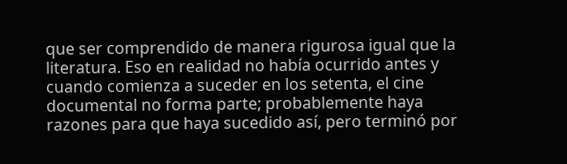que ser comprendido de manera rigurosa igual que la literatura. Eso en realidad no había ocurrido antes y cuando comienza a suceder en los setenta, el cine documental no forma parte; probablemente haya razones para que haya sucedido así, pero terminó por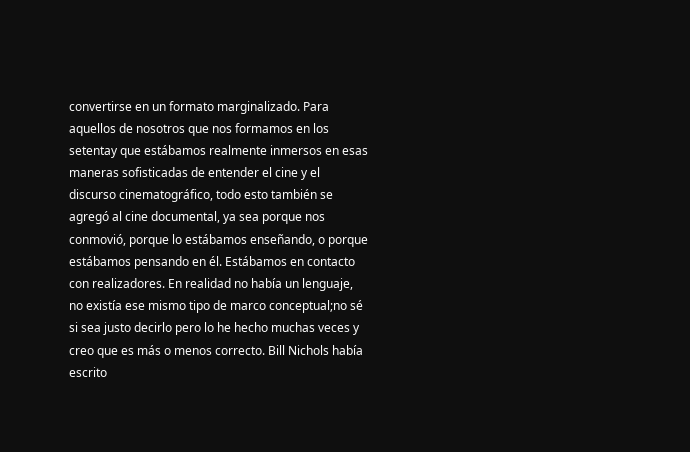convertirse en un formato marginalizado. Para aquellos de nosotros que nos formamos en los setentay que estábamos realmente inmersos en esas maneras sofisticadas de entender el cine y el discurso cinematográfico, todo esto también se agregó al cine documental, ya sea porque nos conmovió, porque lo estábamos enseñando, o porque estábamos pensando en él. Estábamos en contacto con realizadores. En realidad no había un lenguaje, no existía ese mismo tipo de marco conceptual;no sé si sea justo decirlo pero lo he hecho muchas veces y creo que es más o menos correcto. Bill Nichols había escrito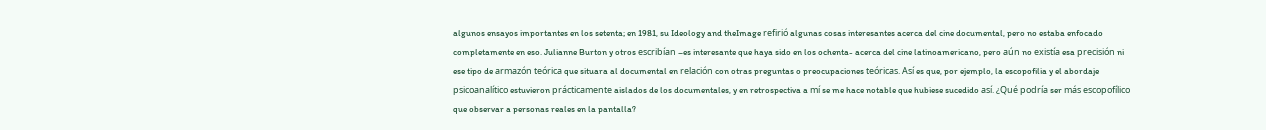algunos ensayos importantes en los setenta; en 1981, su Ideology and theImage refirió algunas cosas interesantes acerca del cine documental, pero no estaba enfocado completamente en eso. Julianne Burton y otros escribían –es interesante que haya sido en los ochenta- acerca del cine latinoamericano, pero aún no existía esa precisión ni ese tipo de armazón teórica que situara al documental en relación con otras preguntas o preocupaciones teóricas. Así es que, por ejemplo, la escopofilia y el abordaje psicoanalítico estuvieron prácticamente aislados de los documentales, y en retrospectiva a mí se me hace notable que hubiese sucedido así. ¿Qué podría ser más escopofílico que observar a personas reales en la pantalla?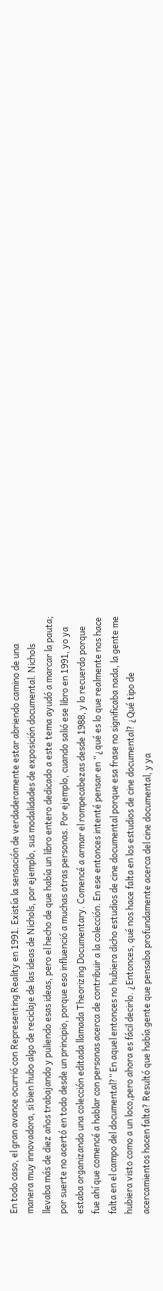En todo caso, el gran avance ocurrió con Representing Reality en 1991. Existía la sensación de verdaderamente estar abriendo camino de una manera muy innovadora, si bien hubo algo de reciclaje de las ideas de Nichols, por ejemplo, sus modalidades de exposición documental. Nichols llevaba más de diez años trabajando y puliendo esas ideas, pero el hecho de que había un libro entero dedicado a este tema ayudó a marcar la pauta; por suerte no acertó en todo desde un principio, porque eso influenció a muchas otras personas. Por ejemplo, cuando salió ese libro en 1991, yo ya estaba organizando una colección editada llamada Theorizing Documentary. Comencé a armar el rompecabezas desde 1988, y lo recuerdo porque fue ahí que comencé a hablar con personas acerca de contribuir a la colección. En ese entonces intenté pensar en “¿qué es lo que realmente nos hace falta en el campo del documental?” En aquel entonces no hubiera dicho estudios de cine documental porque esa frase no significaba nada, la gente me hubiera visto como a un loco,pero ahora es fácil decirlo. ¿Entonces, qué nos hace falta en los estudios de cine documental? ¿Qué tipo de acercamientos hacen falta? Resultó que había gente que pensaba profundamente acerca del cine documental, y ya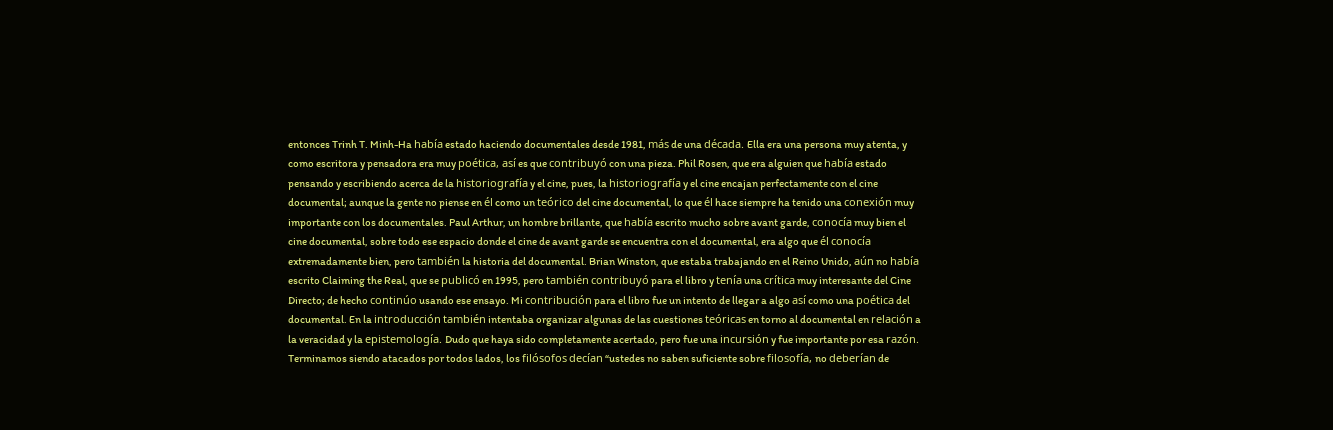entonces Trinh T. Minh-Ha había estado haciendo documentales desde 1981, más de una década. Ella era una persona muy atenta, y como escritora y pensadora era muy poética, así es que contribuyó con una pieza. Phil Rosen, que era alguien que había estado pensando y escribiendo acerca de la historiografía y el cine, pues, la historiografía y el cine encajan perfectamente con el cine documental; aunque la gente no piense en él como un teórico del cine documental, lo que él hace siempre ha tenido una conexión muy importante con los documentales. Paul Arthur, un hombre brillante, que había escrito mucho sobre avant garde, conocía muy bien el cine documental, sobre todo ese espacio donde el cine de avant garde se encuentra con el documental, era algo que él conocía extremadamente bien, pero también la historia del documental. Brian Winston, que estaba trabajando en el Reino Unido, aún no había escrito Claiming the Real, que se publicó en 1995, pero también contribuyó para el libro y tenía una crítica muy interesante del Cine Directo; de hecho continúo usando ese ensayo. Mi contribución para el libro fue un intento de llegar a algo así como una poética del documental. En la introducción también intentaba organizar algunas de las cuestiones teóricas en torno al documental en relación a la veracidad y la epistemología. Dudo que haya sido completamente acertado, pero fue una incursión y fue importante por esa razón. Terminamos siendo atacados por todos lados, los filósofos decían “ustedes no saben suficiente sobre filosofía, no deberían de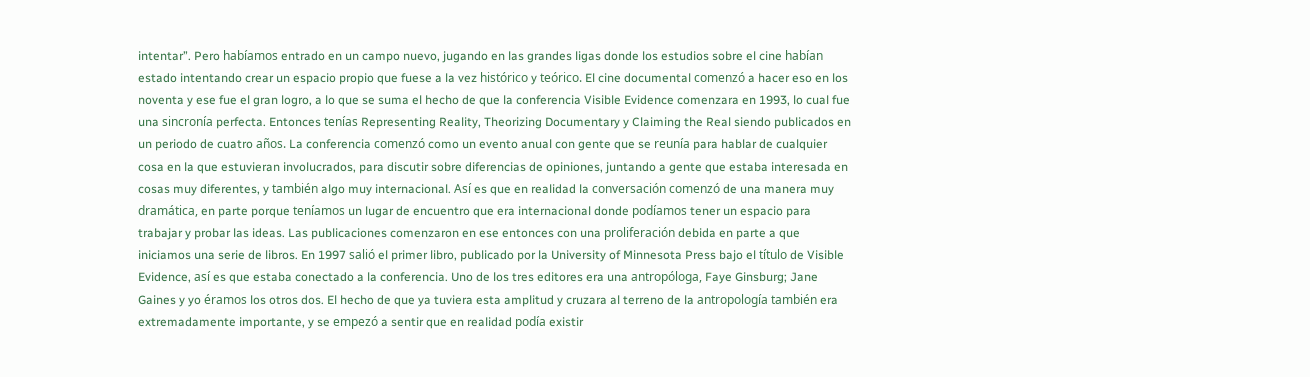intentar”. Pero habíamos entrado en un campo nuevo, jugando en las grandes ligas donde los estudios sobre el cine habían estado intentando crear un espacio propio que fuese a la vez histórico y teórico. El cine documental comenzó a hacer eso en los noventa y ese fue el gran logro, a lo que se suma el hecho de que la conferencia Visible Evidence comenzara en 1993, lo cual fue una sincronía perfecta. Entonces tenías Representing Reality, Theorizing Documentary y Claiming the Real siendo publicados en un periodo de cuatro años. La conferencia comenzó como un evento anual con gente que se reunía para hablar de cualquier cosa en la que estuvieran involucrados, para discutir sobre diferencias de opiniones, juntando a gente que estaba interesada en cosas muy diferentes, y también algo muy internacional. Así es que en realidad la conversación comenzó de una manera muy dramática, en parte porque teníamos un lugar de encuentro que era internacional donde podíamos tener un espacio para trabajar y probar las ideas. Las publicaciones comenzaron en ese entonces con una proliferación debida en parte a que iniciamos una serie de libros. En 1997 salió el primer libro, publicado por la University of Minnesota Press bajo el título de Visible Evidence, así es que estaba conectado a la conferencia. Uno de los tres editores era una antropóloga, Faye Ginsburg; Jane Gaines y yo éramos los otros dos. El hecho de que ya tuviera esta amplitud y cruzara al terreno de la antropología también era extremadamente importante, y se empezó a sentir que en realidad podía existir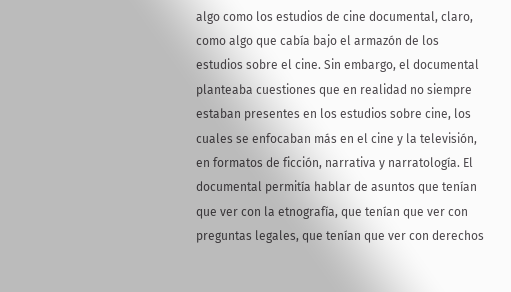algo como los estudios de cine documental, claro, como algo que cabía bajo el armazón de los estudios sobre el cine. Sin embargo, el documental planteaba cuestiones que en realidad no siempre estaban presentes en los estudios sobre cine, los cuales se enfocaban más en el cine y la televisión, en formatos de ficción, narrativa y narratología. El documental permitía hablar de asuntos que tenían que ver con la etnografía, que tenían que ver con preguntas legales, que tenían que ver con derechos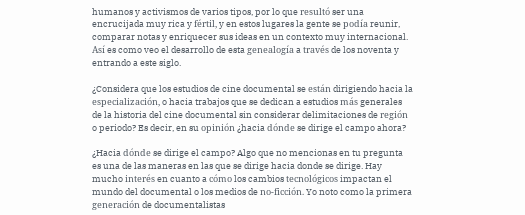humanos y activismos de varios tipos, por lo que resultó ser una encrucijada muy rica y fértil, y en estos lugares la gente se podía reunir, comparar notas y enriquecer sus ideas en un contexto muy internacional. Así es como veo el desarrollo de esta genealogía a través de los noventa y entrando a este siglo.

¿Considera que los estudios de cine documental se están dirigiendo hacia la especialización, o hacia trabajos que se dedican a estudios más generales de la historia del cine documental sin considerar delimitaciones de región o periodo? Es decir, en su opinión ¿hacia dónde se dirige el campo ahora?

¿Hacia dónde se dirige el campo? Algo que no mencionas en tu pregunta es una de las maneras en las que se dirige hacia donde se dirige. Hay mucho interés en cuanto a cómo los cambios tecnológicos impactan el mundo del documental o los medios de no-ficción. Yo noto como la primera generación de documentalistas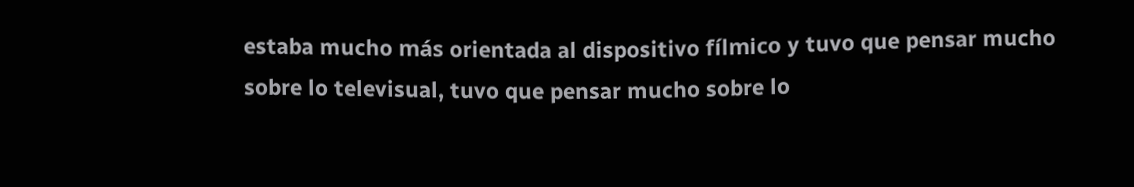estaba mucho más orientada al dispositivo fílmico y tuvo que pensar mucho sobre lo televisual, tuvo que pensar mucho sobre lo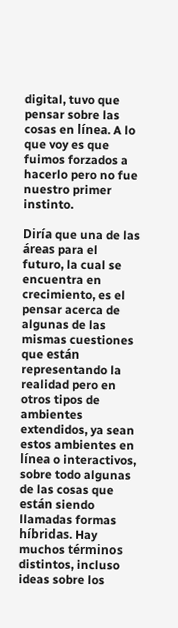digital, tuvo que pensar sobre las cosas en línea. A lo que voy es que fuimos forzados a hacerlo pero no fue nuestro primer instinto.

Diría que una de las áreas para el futuro, la cual se encuentra en crecimiento, es el pensar acerca de algunas de las mismas cuestiones que están representando la realidad pero en otros tipos de ambientes extendidos, ya sean estos ambientes en línea o interactivos, sobre todo algunas de las cosas que están siendo llamadas formas híbridas. Hay muchos términos distintos, incluso ideas sobre los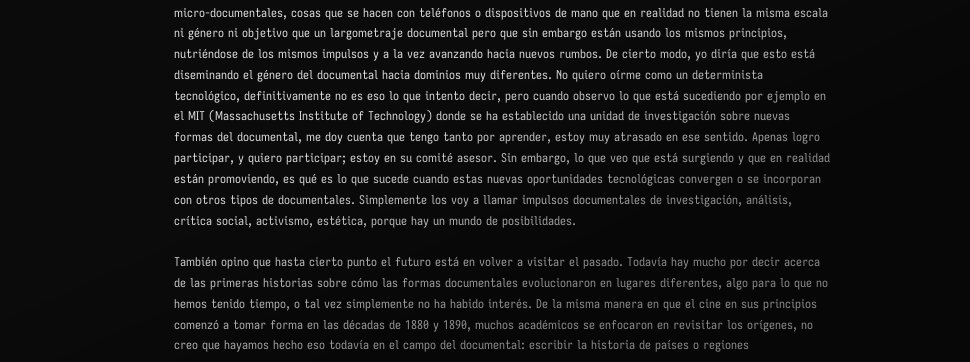micro-documentales, cosas que se hacen con teléfonos o dispositivos de mano que en realidad no tienen la misma escala ni género ni objetivo que un largometraje documental pero que sin embargo están usando los mismos principios, nutriéndose de los mismos impulsos y a la vez avanzando hacia nuevos rumbos. De cierto modo, yo diría que esto está diseminando el género del documental hacia dominios muy diferentes. No quiero oírme como un determinista tecnológico, definitivamente no es eso lo que intento decir, pero cuando observo lo que está sucediendo por ejemplo en el MIT (Massachusetts Institute of Technology) donde se ha establecido una unidad de investigación sobre nuevas formas del documental, me doy cuenta que tengo tanto por aprender, estoy muy atrasado en ese sentido. Apenas logro participar, y quiero participar; estoy en su comité asesor. Sin embargo, lo que veo que está surgiendo y que en realidad están promoviendo, es qué es lo que sucede cuando estas nuevas oportunidades tecnológicas convergen o se incorporan con otros tipos de documentales. Simplemente los voy a llamar impulsos documentales de investigación, análisis, crítica social, activismo, estética, porque hay un mundo de posibilidades.

También opino que hasta cierto punto el futuro está en volver a visitar el pasado. Todavía hay mucho por decir acerca de las primeras historias sobre cómo las formas documentales evolucionaron en lugares diferentes, algo para lo que no hemos tenido tiempo, o tal vez simplemente no ha habido interés. De la misma manera en que el cine en sus principios comenzó a tomar forma en las décadas de 1880 y 1890, muchos académicos se enfocaron en revisitar los orígenes, no creo que hayamos hecho eso todavía en el campo del documental: escribir la historia de países o regiones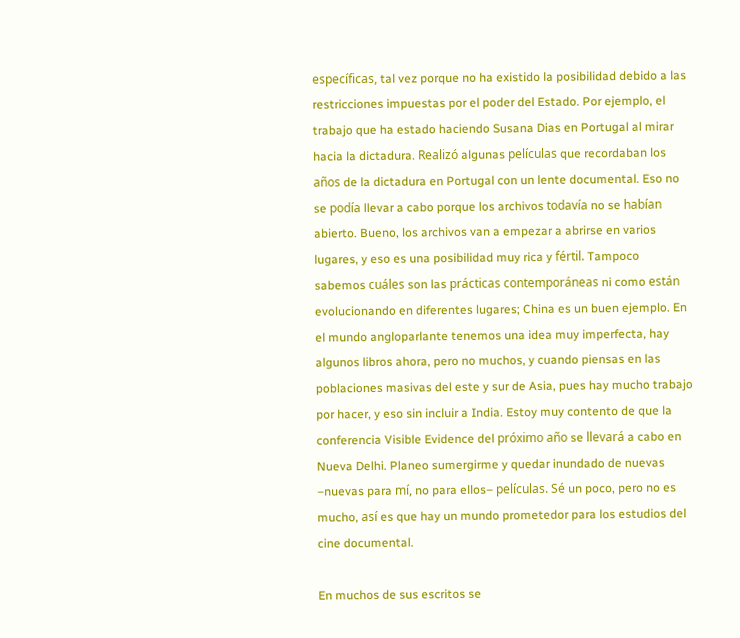específicas, tal vez porque no ha existido la posibilidad debido a las restricciones impuestas por el poder del Estado. Por ejemplo, el trabajo que ha estado haciendo Susana Dias en Portugal al mirar hacia la dictadura. Realizó algunas películas que recordaban los años de la dictadura en Portugal con un lente documental. Eso no se podía llevar a cabo porque los archivos todavía no se habían abierto. Bueno, los archivos van a empezar a abrirse en varios lugares, y eso es una posibilidad muy rica y fértil. Tampoco sabemos cuáles son las prácticas contemporáneas ni como están evolucionando en diferentes lugares; China es un buen ejemplo. En el mundo angloparlante tenemos una idea muy imperfecta, hay algunos libros ahora, pero no muchos, y cuando piensas en las poblaciones masivas del este y sur de Asia, pues hay mucho trabajo por hacer, y eso sin incluir a India. Estoy muy contento de que la conferencia Visible Evidence del próximo año se llevará a cabo en Nueva Delhi. Planeo sumergirme y quedar inundado de nuevas –nuevas para mí, no para ellos– películas. Sé un poco, pero no es mucho, así es que hay un mundo prometedor para los estudios del cine documental.

En muchos de sus escritos se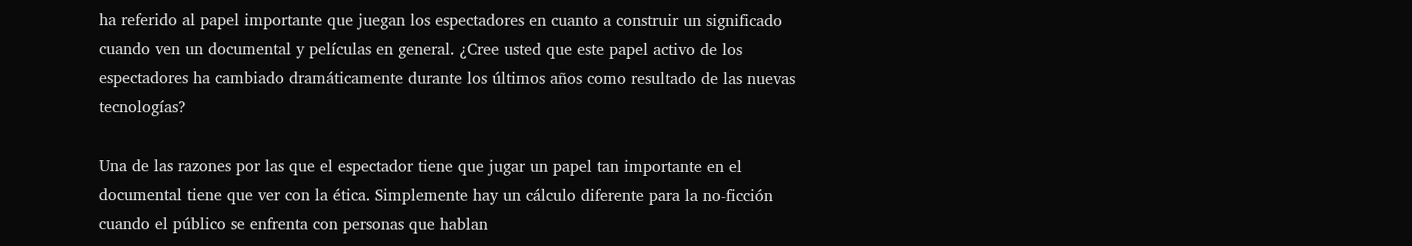ha referido al papel importante que juegan los espectadores en cuanto a construir un significado cuando ven un documental y películas en general. ¿Cree usted que este papel activo de los espectadores ha cambiado dramáticamente durante los últimos años como resultado de las nuevas tecnologías?

Una de las razones por las que el espectador tiene que jugar un papel tan importante en el documental tiene que ver con la ética. Simplemente hay un cálculo diferente para la no-ficción cuando el público se enfrenta con personas que hablan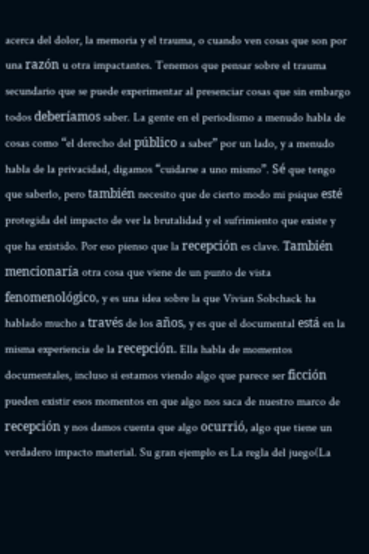acerca del dolor, la memoria y el trauma, o cuando ven cosas que son por una razón u otra impactantes. Tenemos que pensar sobre el trauma secundario que se puede experimentar al presenciar cosas que sin embargo todos deberíamos saber. La gente en el periodismo a menudo habla de cosas como “el derecho del público a saber” por un lado, y a menudo habla de la privacidad, digamos “cuidarse a uno mismo”. Sé que tengo que saberlo, pero también necesito que de cierto modo mi psique esté protegida del impacto de ver la brutalidad y el sufrimiento que existe y que ha existido. Por eso pienso que la recepción es clave. También mencionaría otra cosa que viene de un punto de vista fenomenológico, y es una idea sobre la que Vivian Sobchack ha hablado mucho a través de los años, y es que el documental está en la misma experiencia de la recepción. Ella habla de momentos documentales, incluso si estamos viendo algo que parece ser ficción pueden existir esos momentos en que algo nos saca de nuestro marco de recepción y nos damos cuenta que algo ocurrió, algo que tiene un verdadero impacto material. Su gran ejemplo es La regla del juego(La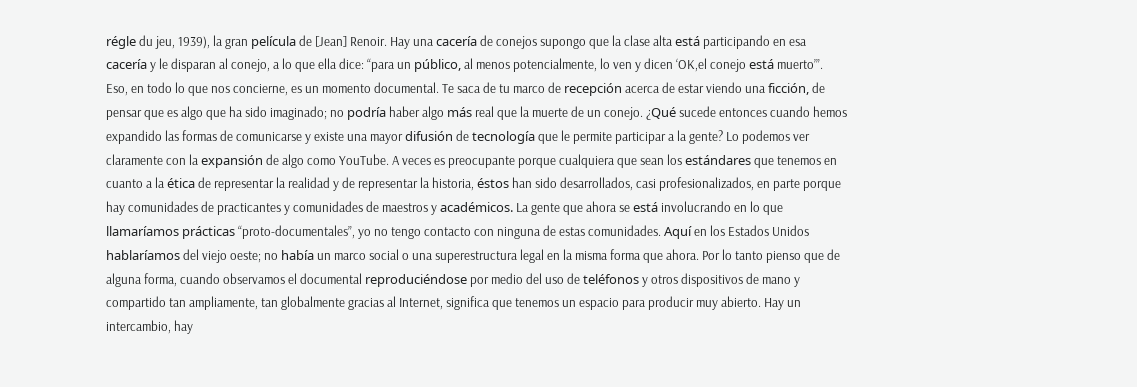régle du jeu, 1939), la gran película de [Jean] Renoir. Hay una cacería de conejos supongo que la clase alta está participando en esa cacería y le disparan al conejo, a lo que ella dice: “para un público, al menos potencialmente, lo ven y dicen ‘OK,el conejo está muerto’”. Eso, en todo lo que nos concierne, es un momento documental. Te saca de tu marco de recepción acerca de estar viendo una ficción, de pensar que es algo que ha sido imaginado; no podría haber algo más real que la muerte de un conejo. ¿Qué sucede entonces cuando hemos expandido las formas de comunicarse y existe una mayor difusión de tecnología que le permite participar a la gente? Lo podemos ver claramente con la expansión de algo como YouTube. A veces es preocupante porque cualquiera que sean los estándares que tenemos en cuanto a la ética de representar la realidad y de representar la historia, éstos han sido desarrollados, casi profesionalizados, en parte porque hay comunidades de practicantes y comunidades de maestros y académicos. La gente que ahora se está involucrando en lo que llamaríamos prácticas “proto-documentales”, yo no tengo contacto con ninguna de estas comunidades. Aquí en los Estados Unidos hablaríamos del viejo oeste; no había un marco social o una superestructura legal en la misma forma que ahora. Por lo tanto pienso que de alguna forma, cuando observamos el documental reproduciéndose por medio del uso de teléfonos y otros dispositivos de mano y compartido tan ampliamente, tan globalmente gracias al Internet, significa que tenemos un espacio para producir muy abierto. Hay un intercambio, hay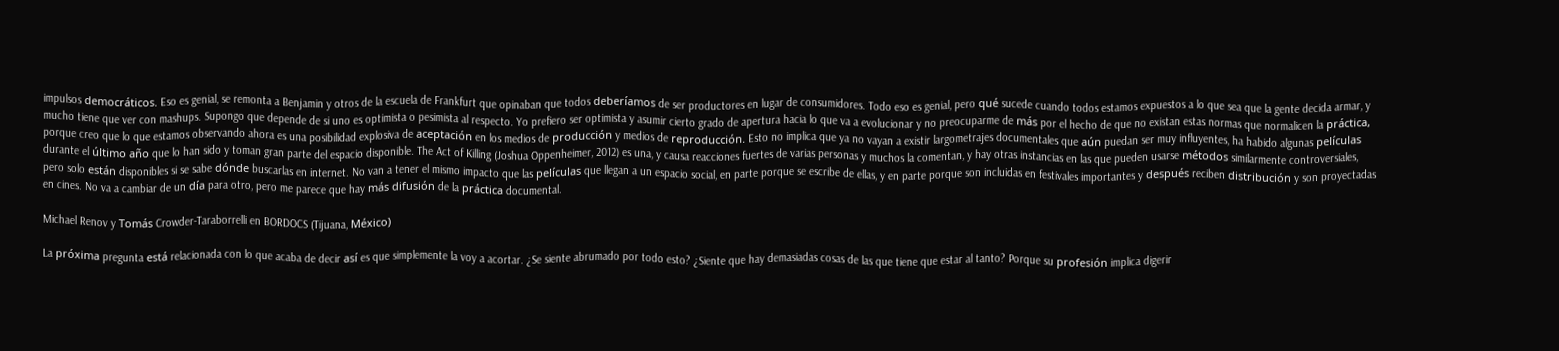impulsos democráticos. Eso es genial, se remonta a Benjamin y otros de la escuela de Frankfurt que opinaban que todos deberíamos de ser productores en lugar de consumidores. Todo eso es genial, pero qué sucede cuando todos estamos expuestos a lo que sea que la gente decida armar, y mucho tiene que ver con mashups. Supongo que depende de si uno es optimista o pesimista al respecto. Yo prefiero ser optimista y asumir cierto grado de apertura hacia lo que va a evolucionar y no preocuparme de más por el hecho de que no existan estas normas que normalicen la práctica, porque creo que lo que estamos observando ahora es una posibilidad explosiva de aceptación en los medios de producción y medios de reproducción. Esto no implica que ya no vayan a existir largometrajes documentales que aún puedan ser muy influyentes, ha habido algunas películas durante el último año que lo han sido y toman gran parte del espacio disponible. The Act of Killing (Joshua Oppenheimer, 2012) es una, y causa reacciones fuertes de varias personas y muchos la comentan, y hay otras instancias en las que pueden usarse métodos similarmente controversiales, pero solo están disponibles si se sabe dónde buscarlas en internet. No van a tener el mismo impacto que las películas que llegan a un espacio social, en parte porque se escribe de ellas, y en parte porque son incluidas en festivales importantes y después reciben distribución y son proyectadas en cines. No va a cambiar de un día para otro, pero me parece que hay más difusión de la práctica documental.

Michael Renov y Tomás Crowder-Taraborrelli en BORDOCS (Tijuana, México)

La próxima pregunta está relacionada con lo que acaba de decir así es que simplemente la voy a acortar. ¿Se siente abrumado por todo esto? ¿Siente que hay demasiadas cosas de las que tiene que estar al tanto? Porque su profesión implica digerir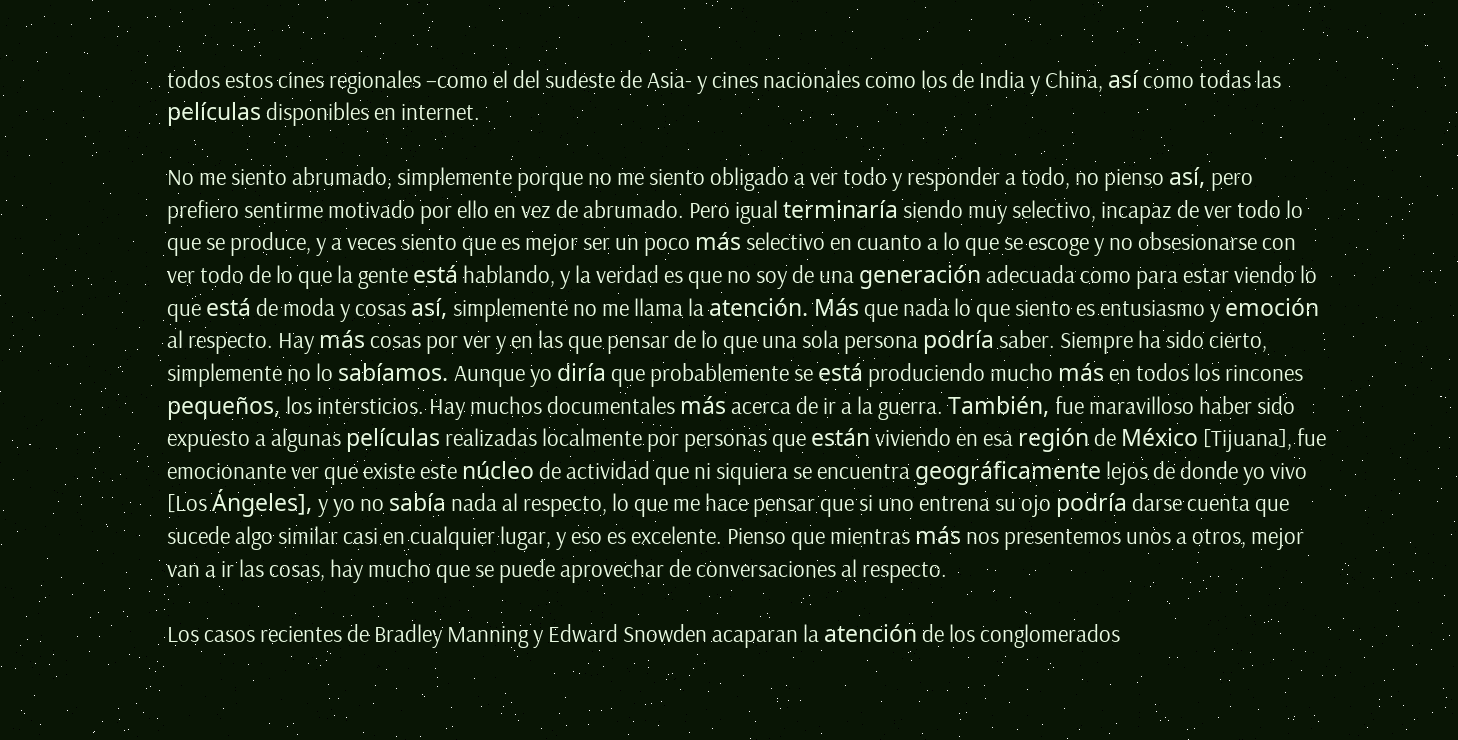todos estos cines regionales –como el del sudeste de Asia- y cines nacionales como los de India y China, así como todas las películas disponibles en internet.

No me siento abrumado, simplemente porque no me siento obligado a ver todo y responder a todo, no pienso así, pero prefiero sentirme motivado por ello en vez de abrumado. Pero igual terminaría siendo muy selectivo, incapaz de ver todo lo que se produce, y a veces siento que es mejor ser un poco más selectivo en cuanto a lo que se escoge y no obsesionarse con ver todo de lo que la gente está hablando, y la verdad es que no soy de una generación adecuada como para estar viendo lo que está de moda y cosas así, simplemente no me llama la atención. Más que nada lo que siento es entusiasmo y emoción al respecto. Hay más cosas por ver y en las que pensar de lo que una sola persona podría saber. Siempre ha sido cierto, simplemente no lo sabíamos. Aunque yo diría que probablemente se está produciendo mucho más en todos los rincones pequeños, los intersticios. Hay muchos documentales más acerca de ir a la guerra. También, fue maravilloso haber sido expuesto a algunas películas realizadas localmente por personas que están viviendo en esa región de México [Tijuana], fue emocionante ver que existe este núcleo de actividad que ni siquiera se encuentra geográficamente lejos de donde yo vivo [Los Ángeles], y yo no sabía nada al respecto, lo que me hace pensar que si uno entrena su ojo podría darse cuenta que sucede algo similar casi en cualquier lugar, y eso es excelente. Pienso que mientras más nos presentemos unos a otros, mejor van a ir las cosas, hay mucho que se puede aprovechar de conversaciones al respecto.

Los casos recientes de Bradley Manning y Edward Snowden acaparan la atención de los conglomerados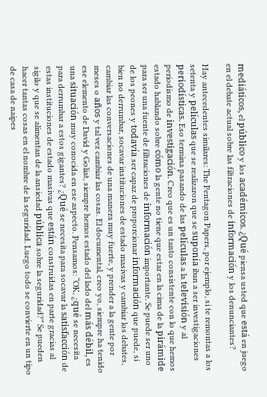mediáticos, el público y los académicos. ¿Qué piensa usted que está en juego en el debate actual sobre las filtraciones de información y los denunciantes?

Hay antecedentes similares: The Pentagon Papers, por ejemplo, si te remontas a los setenta y películas que se realizaron que se suponía iban a ser investigaciones periodísticas. Eso termina pasando de las películas a la televisión y al periodismo de investigación. Creo que es un tanto consistente con lo que hemos estado hablando sobre cómo la gente no tiene que estar en la cima de la pirámide para ser una fuente de filtraciones de información importante. Se puede ser uno de los peones y todavía ser capaz de proporcionar información que puede, si bien no derrumbar, socavar instituciones de estado masivas y cambiar los debates, cambiar las conversaciones de una manera muy fuerte, y prender a la gente por meses o años y tal vez cambiar las cosas. El documental, creo yo, siempre ha tenido ese elemento de David y Goliat, siempre hemos estado del lado del más débil, es una situación muy conocida en ese aspecto. Pensamos: “OK, ¿qué se necesita para derrumbar a estos gigantes? ¿Qué se necesita para socavar la satisfacción de estas instituciones de estado masivas que están construidas en parte gracias al sigilo y que se alimentan de la ansiedad pública sobre la seguridad?” Se pueden hacer tantas cosas en el nombre de la seguridad. Luego todo se convierte en un tipo de casa de naipes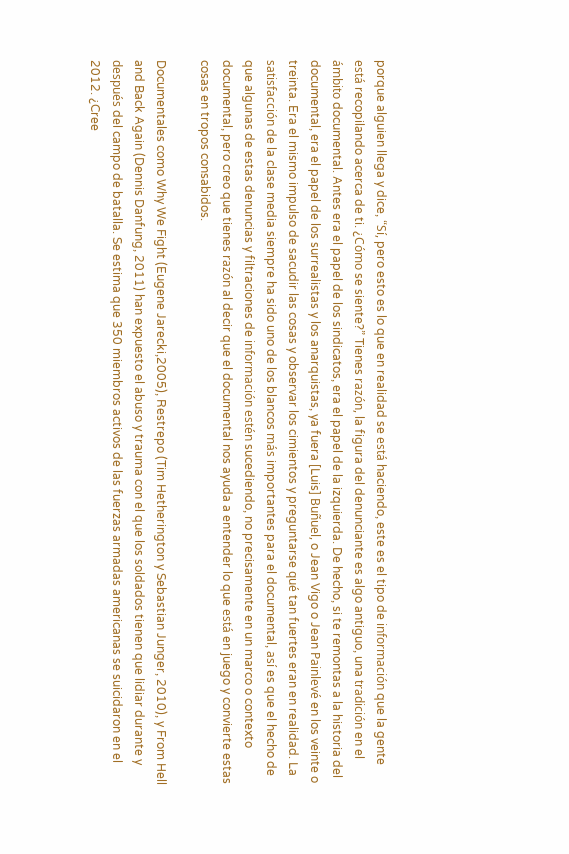porque alguien llega y dice, “Sí, pero esto es lo que en realidad se está haciendo, este es el tipo de información que la gente está recopilando acerca de ti. ¿Cómo se siente?” Tienes razón, la figura del denunciante es algo antiguo, una tradición en el ámbito documental. Antes era el papel de los sindicatos, era el papel de la izquierda. De hecho, si te remontas a la historia del documental, era el papel de los surrealistas y los anarquistas, ya fuera [Luis] Buñuel, o Jean Vigo o Jean Painlevé en los veinte o treinta. Era el mismo impulso de sacudir las cosas y observar los cimientos y preguntarse qué tan fuertes eran en realidad. La satisfacción de la clase media siempre ha sido uno de los blancos más importantes para el documental, así es que el hecho de que algunas de estas denuncias y filtraciones de información estén sucediendo, no precisamente en un marco o contexto documental, pero creo que tienes razón al decir que el documental nos ayuda a entender lo que está en juego y convierte estas cosas en tropos consabidos.

Documentales como Why We Fight (Eugene Jarecki,2005), Restrepo (Tim Hetherington y Sebastian Junger, 2010), y From Hell and Back Again (Dennis Danfung, 2011) han expuesto el abuso y trauma con el que los soldados tienen que lidiar durante y después del campo de batalla. Se estima que 350 miembros activos de las fuerzas armadas americanas se suicidaron en el 2012. ¿Cree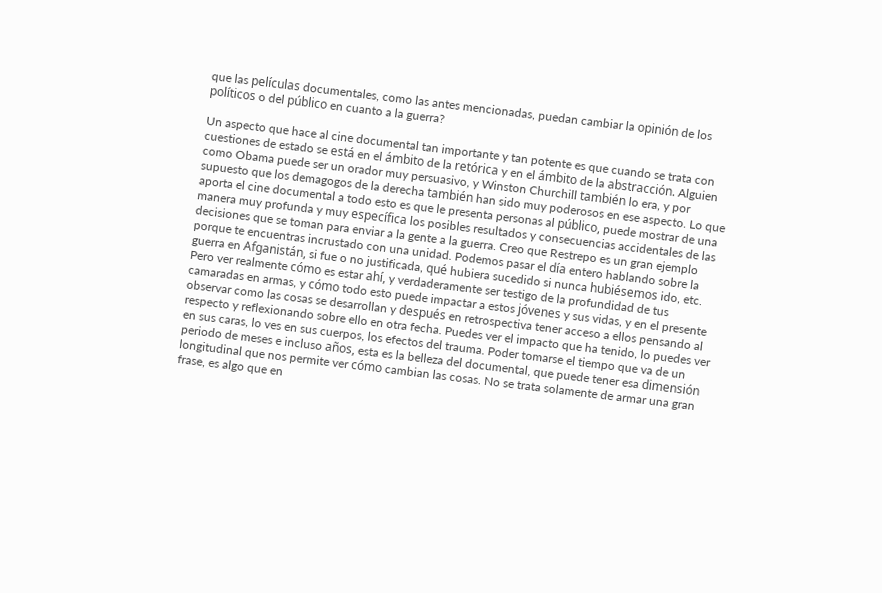que las películas documentales, como las antes mencionadas, puedan cambiar la opinión de los políticos o del público en cuanto a la guerra?

Un aspecto que hace al cine documental tan importante y tan potente es que cuando se trata con cuestiones de estado se está en el ámbito de la retórica y en el ámbito de la abstracción. Alguien como Obama puede ser un orador muy persuasivo, y Winston Churchill también lo era, y por supuesto que los demagogos de la derecha también han sido muy poderosos en ese aspecto. Lo que aporta el cine documental a todo esto es que le presenta personas al público, puede mostrar de una manera muy profunda y muy específica los posibles resultados y consecuencias accidentales de las decisiones que se toman para enviar a la gente a la guerra. Creo que Restrepo es un gran ejemplo porque te encuentras incrustado con una unidad. Podemos pasar el día entero hablando sobre la guerra en Afganistán, si fue o no justificada, qué hubiera sucedido si nunca hubiésemos ido, etc. Pero ver realmente cómo es estar ahí, y verdaderamente ser testigo de la profundidad de tus camaradas en armas, y cómo todo esto puede impactar a estos jóvenes y sus vidas, y en el presente observar como las cosas se desarrollan y después en retrospectiva tener acceso a ellos pensando al respecto y reflexionando sobre ello en otra fecha. Puedes ver el impacto que ha tenido, lo puedes ver en sus caras, lo ves en sus cuerpos, los efectos del trauma. Poder tomarse el tiempo que va de un periodo de meses e incluso años, esta es la belleza del documental, que puede tener esa dimensión longitudinal que nos permite ver cómo cambian las cosas. No se trata solamente de armar una gran frase, es algo que en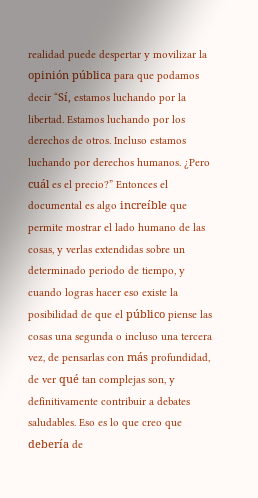realidad puede despertar y movilizar la opinión pública para que podamos decir “Sí, estamos luchando por la libertad. Estamos luchando por los derechos de otros. Incluso estamos luchando por derechos humanos. ¿Pero cuál es el precio?” Entonces el documental es algo increíble que permite mostrar el lado humano de las cosas, y verlas extendidas sobre un determinado periodo de tiempo, y cuando logras hacer eso existe la posibilidad de que el público piense las cosas una segunda o incluso una tercera vez, de pensarlas con más profundidad, de ver qué tan complejas son, y definitivamente contribuir a debates saludables. Eso es lo que creo que debería de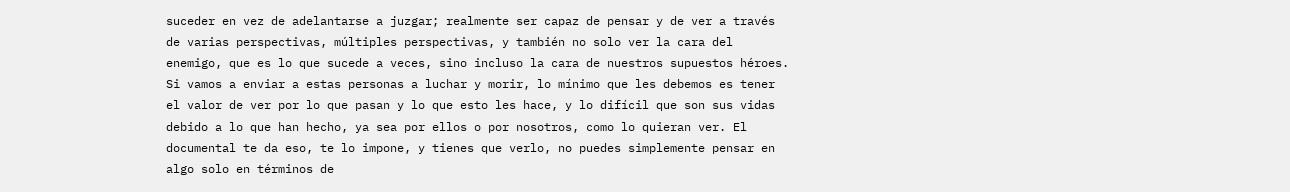suceder en vez de adelantarse a juzgar; realmente ser capaz de pensar y de ver a través de varias perspectivas, múltiples perspectivas, y también no solo ver la cara del enemigo, que es lo que sucede a veces, sino incluso la cara de nuestros supuestos héroes. Si vamos a enviar a estas personas a luchar y morir, lo mínimo que les debemos es tener el valor de ver por lo que pasan y lo que esto les hace, y lo difícil que son sus vidas debido a lo que han hecho, ya sea por ellos o por nosotros, como lo quieran ver. El documental te da eso, te lo impone, y tienes que verlo, no puedes simplemente pensar en algo solo en términos de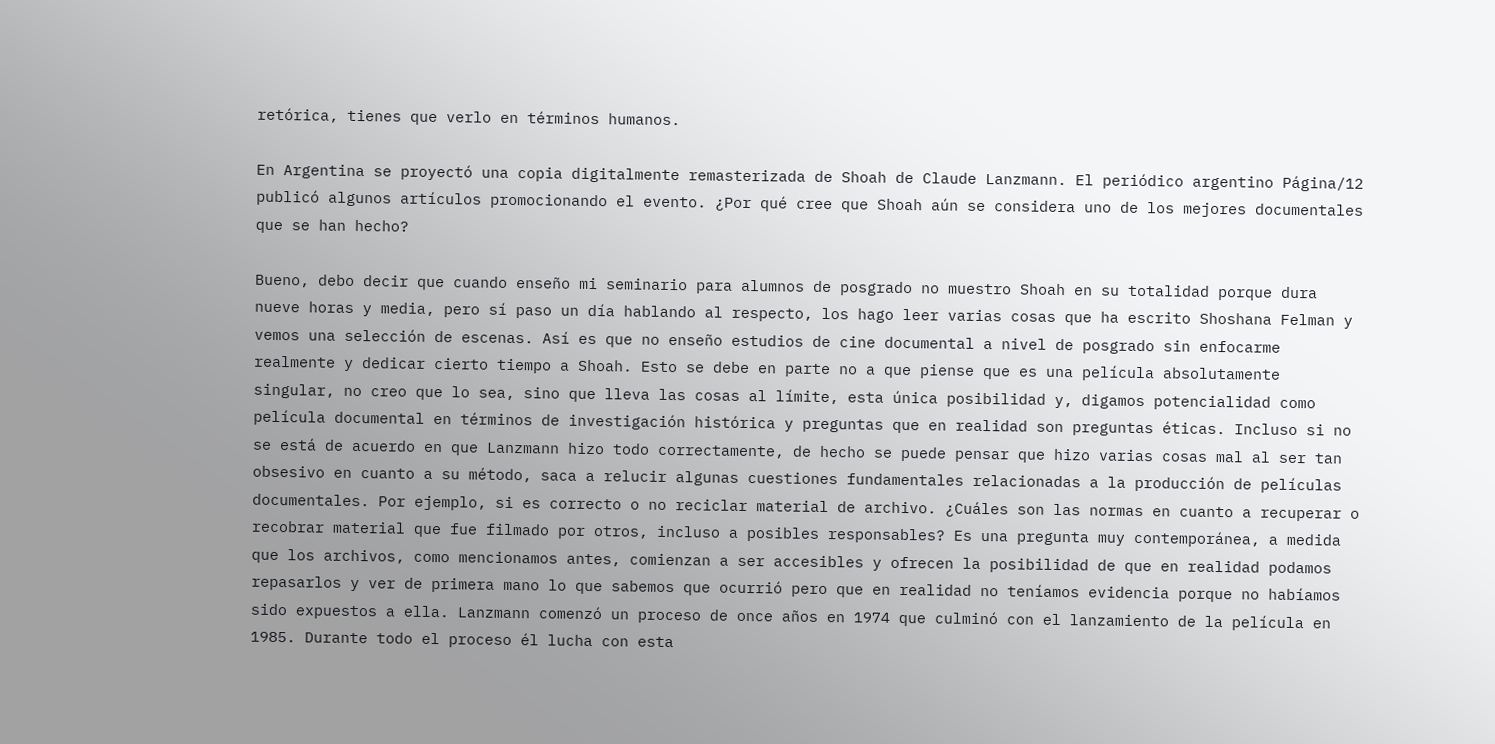retórica, tienes que verlo en términos humanos.

En Argentina se proyectó una copia digitalmente remasterizada de Shoah de Claude Lanzmann. El periódico argentino Página/12 publicó algunos artículos promocionando el evento. ¿Por qué cree que Shoah aún se considera uno de los mejores documentales que se han hecho?

Bueno, debo decir que cuando enseño mi seminario para alumnos de posgrado no muestro Shoah en su totalidad porque dura nueve horas y media, pero sí paso un día hablando al respecto, los hago leer varias cosas que ha escrito Shoshana Felman y vemos una selección de escenas. Así es que no enseño estudios de cine documental a nivel de posgrado sin enfocarme realmente y dedicar cierto tiempo a Shoah. Esto se debe en parte no a que piense que es una película absolutamente singular, no creo que lo sea, sino que lleva las cosas al límite, esta única posibilidad y, digamos potencialidad como película documental en términos de investigación histórica y preguntas que en realidad son preguntas éticas. Incluso si no se está de acuerdo en que Lanzmann hizo todo correctamente, de hecho se puede pensar que hizo varias cosas mal al ser tan obsesivo en cuanto a su método, saca a relucir algunas cuestiones fundamentales relacionadas a la producción de películas documentales. Por ejemplo, si es correcto o no reciclar material de archivo. ¿Cuáles son las normas en cuanto a recuperar o recobrar material que fue filmado por otros, incluso a posibles responsables? Es una pregunta muy contemporánea, a medida que los archivos, como mencionamos antes, comienzan a ser accesibles y ofrecen la posibilidad de que en realidad podamos repasarlos y ver de primera mano lo que sabemos que ocurrió pero que en realidad no teníamos evidencia porque no habíamos sido expuestos a ella. Lanzmann comenzó un proceso de once años en 1974 que culminó con el lanzamiento de la película en 1985. Durante todo el proceso él lucha con esta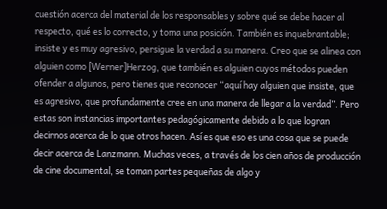cuestión acerca del material de los responsables y sobre qué se debe hacer al respecto, qué es lo correcto, y toma una posición. También es inquebrantable; insiste y es muy agresivo, persigue la verdad a su manera. Creo que se alinea con alguien como [Werner]Herzog, que también es alguien cuyos métodos pueden ofender a algunos, pero tienes que reconocer “aquí hay alguien que insiste, que es agresivo, que profundamente cree en una manera de llegar a la verdad”. Pero estas son instancias importantes pedagógicamente debido a lo que logran decirnos acerca de lo que otros hacen. Así es que eso es una cosa que se puede decir acerca de Lanzmann. Muchas veces, a través de los cien años de producción de cine documental, se toman partes pequeñas de algo y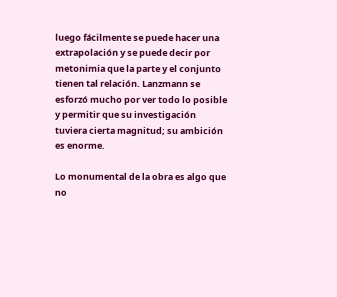luego fácilmente se puede hacer una extrapolación y se puede decir por metonimia que la parte y el conjunto tienen tal relación. Lanzmann se esforzó mucho por ver todo lo posible y permitir que su investigación tuviera cierta magnitud; su ambición es enorme.

Lo monumental de la obra es algo que no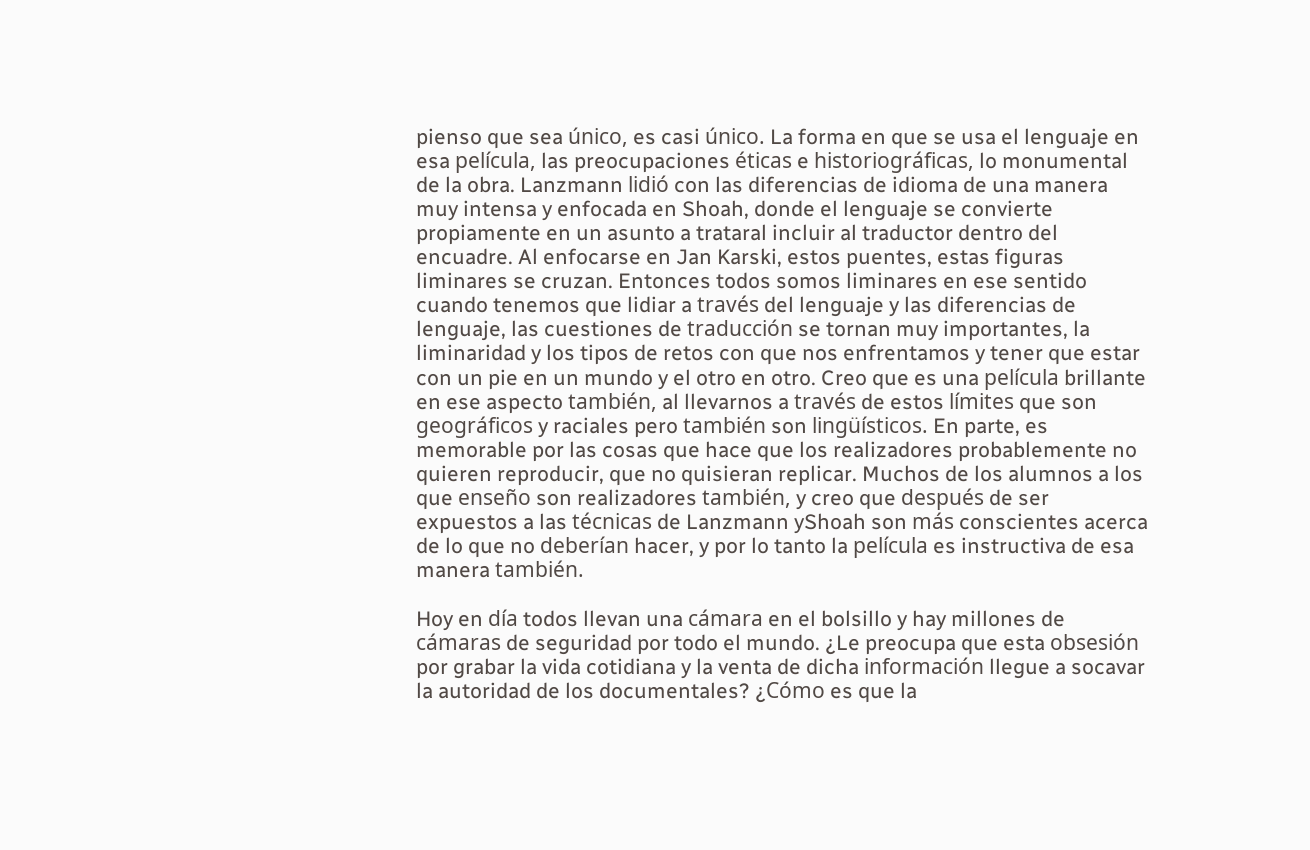pienso que sea único, es casi único. La forma en que se usa el lenguaje en esa película, las preocupaciones éticas e historiográficas, lo monumental de la obra. Lanzmann lidió con las diferencias de idioma de una manera muy intensa y enfocada en Shoah, donde el lenguaje se convierte propiamente en un asunto a trataral incluir al traductor dentro del encuadre. Al enfocarse en Jan Karski, estos puentes, estas figuras liminares se cruzan. Entonces todos somos liminares en ese sentido cuando tenemos que lidiar a través del lenguaje y las diferencias de lenguaje, las cuestiones de traducción se tornan muy importantes, la liminaridad y los tipos de retos con que nos enfrentamos y tener que estar con un pie en un mundo y el otro en otro. Creo que es una película brillante en ese aspecto también, al llevarnos a través de estos límites que son geográficos y raciales pero también son lingüísticos. En parte, es memorable por las cosas que hace que los realizadores probablemente no quieren reproducir, que no quisieran replicar. Muchos de los alumnos a los que enseño son realizadores también, y creo que después de ser expuestos a las técnicas de Lanzmann yShoah son más conscientes acerca de lo que no deberían hacer, y por lo tanto la película es instructiva de esa manera también.

Hoy en día todos llevan una cámara en el bolsillo y hay millones de cámaras de seguridad por todo el mundo. ¿Le preocupa que esta obsesión por grabar la vida cotidiana y la venta de dicha información llegue a socavar la autoridad de los documentales? ¿Cómo es que la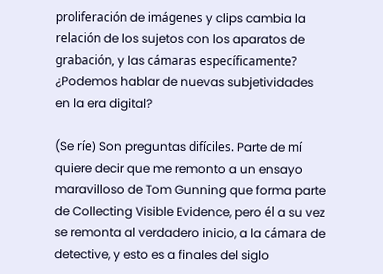proliferación de imágenes y clips cambia la relación de los sujetos con los aparatos de grabación, y las cámaras específicamente? ¿Podemos hablar de nuevas subjetividades en la era digital?

(Se ríe) Son preguntas difíciles. Parte de mí quiere decir que me remonto a un ensayo maravilloso de Tom Gunning que forma parte de Collecting Visible Evidence, pero él a su vez se remonta al verdadero inicio, a la cámara de detective, y esto es a finales del siglo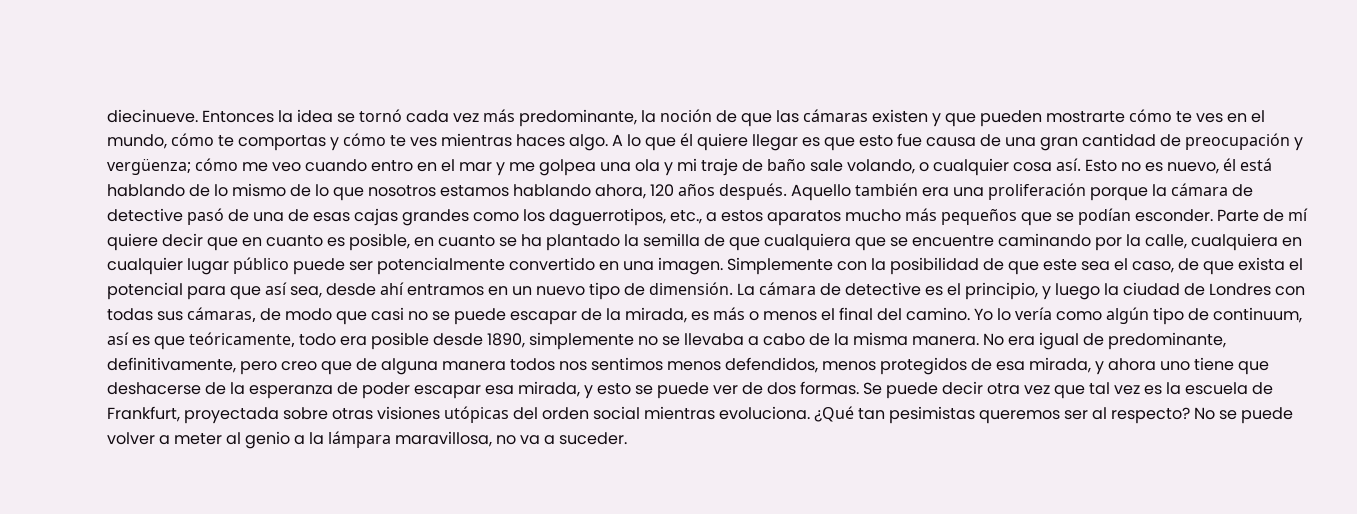diecinueve. Entonces la idea se tornó cada vez más predominante, la noción de que las cámaras existen y que pueden mostrarte cómo te ves en el mundo, cómo te comportas y cómo te ves mientras haces algo. A lo que él quiere llegar es que esto fue causa de una gran cantidad de preocupación y vergüenza; cómo me veo cuando entro en el mar y me golpea una ola y mi traje de baño sale volando, o cualquier cosa así. Esto no es nuevo, él está hablando de lo mismo de lo que nosotros estamos hablando ahora, 120 años después. Aquello también era una proliferación porque la cámara de detective pasó de una de esas cajas grandes como los daguerrotipos, etc., a estos aparatos mucho más pequeños que se podían esconder. Parte de mí quiere decir que en cuanto es posible, en cuanto se ha plantado la semilla de que cualquiera que se encuentre caminando por la calle, cualquiera en cualquier lugar público puede ser potencialmente convertido en una imagen. Simplemente con la posibilidad de que este sea el caso, de que exista el potencial para que así sea, desde ahí entramos en un nuevo tipo de dimensión. La cámara de detective es el principio, y luego la ciudad de Londres con todas sus cámaras, de modo que casi no se puede escapar de la mirada, es más o menos el final del camino. Yo lo vería como algún tipo de continuum, así es que teóricamente, todo era posible desde 1890, simplemente no se llevaba a cabo de la misma manera. No era igual de predominante, definitivamente, pero creo que de alguna manera todos nos sentimos menos defendidos, menos protegidos de esa mirada, y ahora uno tiene que deshacerse de la esperanza de poder escapar esa mirada, y esto se puede ver de dos formas. Se puede decir otra vez que tal vez es la escuela de Frankfurt, proyectada sobre otras visiones utópicas del orden social mientras evoluciona. ¿Qué tan pesimistas queremos ser al respecto? No se puede volver a meter al genio a la lámpara maravillosa, no va a suceder.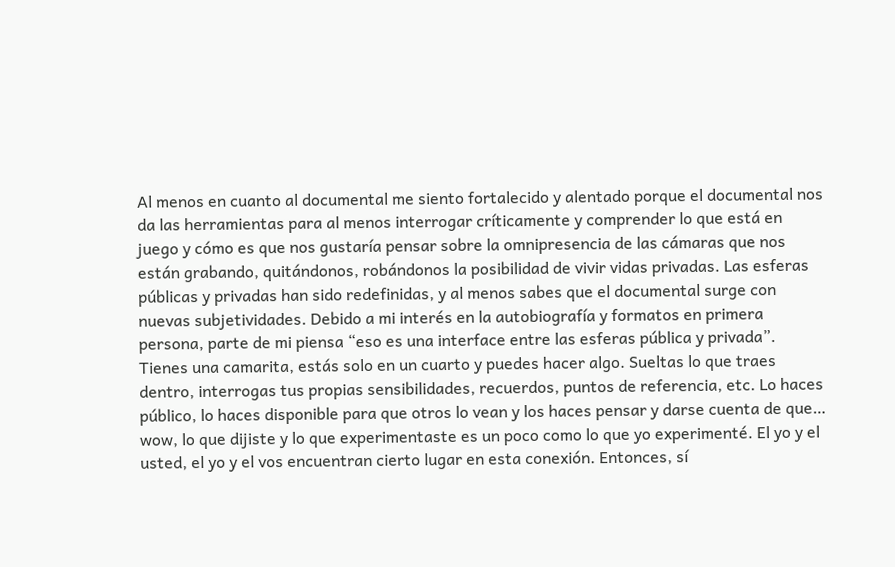Al menos en cuanto al documental me siento fortalecido y alentado porque el documental nos da las herramientas para al menos interrogar críticamente y comprender lo que está en juego y cómo es que nos gustaría pensar sobre la omnipresencia de las cámaras que nos están grabando, quitándonos, robándonos la posibilidad de vivir vidas privadas. Las esferas públicas y privadas han sido redefinidas, y al menos sabes que el documental surge con nuevas subjetividades. Debido a mi interés en la autobiografía y formatos en primera persona, parte de mi piensa “eso es una interface entre las esferas pública y privada”. Tienes una camarita, estás solo en un cuarto y puedes hacer algo. Sueltas lo que traes dentro, interrogas tus propias sensibilidades, recuerdos, puntos de referencia, etc. Lo haces público, lo haces disponible para que otros lo vean y los haces pensar y darse cuenta de que… wow, lo que dijiste y lo que experimentaste es un poco como lo que yo experimenté. El yo y el usted, el yo y el vos encuentran cierto lugar en esta conexión. Entonces, sí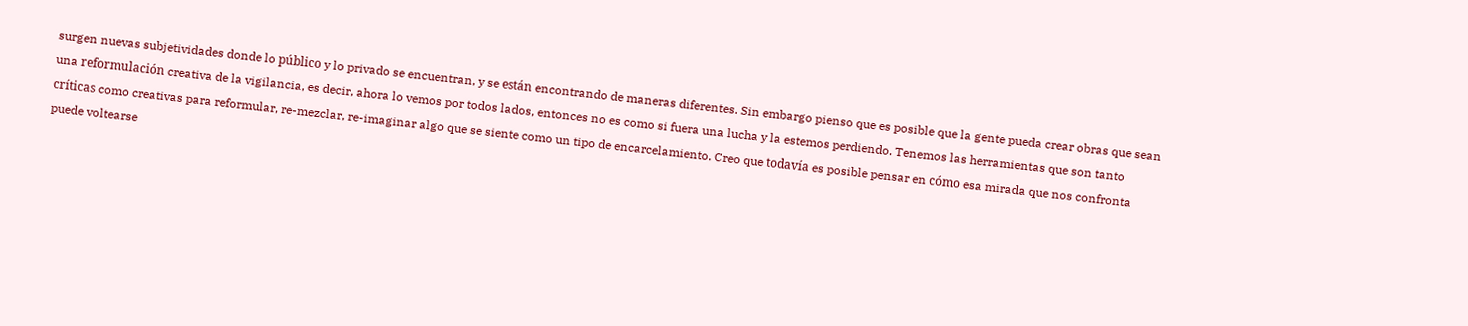surgen nuevas subjetividades donde lo público y lo privado se encuentran, y se están encontrando de maneras diferentes. Sin embargo pienso que es posible que la gente pueda crear obras que sean una reformulación creativa de la vigilancia, es decir, ahora lo vemos por todos lados, entonces no es como si fuera una lucha y la estemos perdiendo. Tenemos las herramientas que son tanto críticas como creativas para reformular, re-mezclar, re-imaginar algo que se siente como un tipo de encarcelamiento. Creo que todavía es posible pensar en cómo esa mirada que nos confronta puede voltearse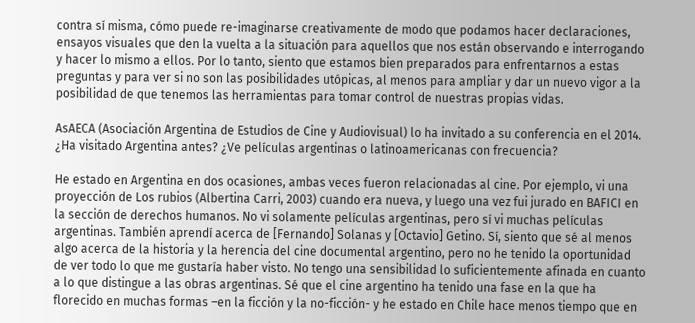contra sí misma, cómo puede re-imaginarse creativamente de modo que podamos hacer declaraciones, ensayos visuales que den la vuelta a la situación para aquellos que nos están observando e interrogando y hacer lo mismo a ellos. Por lo tanto, siento que estamos bien preparados para enfrentarnos a estas preguntas y para ver si no son las posibilidades utópicas, al menos para ampliar y dar un nuevo vigor a la posibilidad de que tenemos las herramientas para tomar control de nuestras propias vidas.

AsAECA (Asociación Argentina de Estudios de Cine y Audiovisual) lo ha invitado a su conferencia en el 2014. ¿Ha visitado Argentina antes? ¿Ve películas argentinas o latinoamericanas con frecuencia?

He estado en Argentina en dos ocasiones, ambas veces fueron relacionadas al cine. Por ejemplo, vi una proyección de Los rubios (Albertina Carri, 2003) cuando era nueva, y luego una vez fui jurado en BAFICI en la sección de derechos humanos. No vi solamente películas argentinas, pero sí vi muchas películas argentinas. También aprendí acerca de [Fernando] Solanas y [Octavio] Getino. Sí, siento que sé al menos algo acerca de la historia y la herencia del cine documental argentino, pero no he tenido la oportunidad de ver todo lo que me gustaría haber visto. No tengo una sensibilidad lo suficientemente afinada en cuanto a lo que distingue a las obras argentinas. Sé que el cine argentino ha tenido una fase en la que ha florecido en muchas formas –en la ficción y la no-ficción- y he estado en Chile hace menos tiempo que en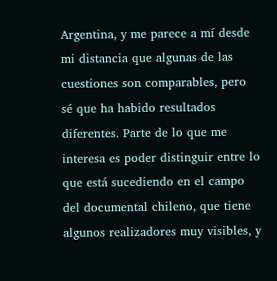Argentina, y me parece a mí desde mi distancia que algunas de las cuestiones son comparables, pero sé que ha habido resultados diferentes. Parte de lo que me interesa es poder distinguir entre lo que está sucediendo en el campo del documental chileno, que tiene algunos realizadores muy visibles, y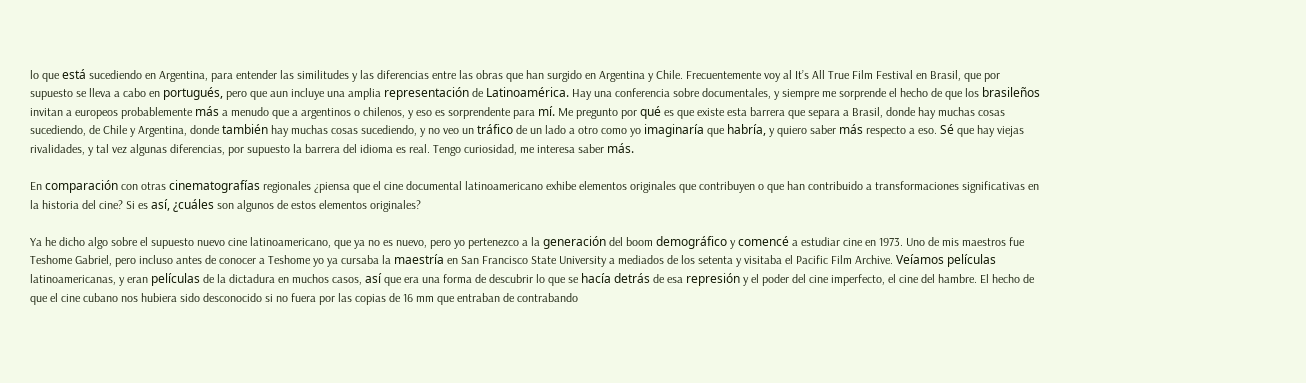lo que está sucediendo en Argentina, para entender las similitudes y las diferencias entre las obras que han surgido en Argentina y Chile. Frecuentemente voy al It’s All True Film Festival en Brasil, que por supuesto se lleva a cabo en portugués, pero que aun incluye una amplia representación de Latinoamérica. Hay una conferencia sobre documentales, y siempre me sorprende el hecho de que los brasileños invitan a europeos probablemente más a menudo que a argentinos o chilenos, y eso es sorprendente para mí. Me pregunto por qué es que existe esta barrera que separa a Brasil, donde hay muchas cosas sucediendo, de Chile y Argentina, donde también hay muchas cosas sucediendo, y no veo un tráfico de un lado a otro como yo imaginaría que habría, y quiero saber más respecto a eso. Sé que hay viejas rivalidades, y tal vez algunas diferencias, por supuesto la barrera del idioma es real. Tengo curiosidad, me interesa saber más.

En comparación con otras cinematografías regionales ¿piensa que el cine documental latinoamericano exhibe elementos originales que contribuyen o que han contribuido a transformaciones significativas en la historia del cine? Si es así, ¿cuáles son algunos de estos elementos originales?

Ya he dicho algo sobre el supuesto nuevo cine latinoamericano, que ya no es nuevo, pero yo pertenezco a la generación del boom demográfico y comencé a estudiar cine en 1973. Uno de mis maestros fue Teshome Gabriel, pero incluso antes de conocer a Teshome yo ya cursaba la maestría en San Francisco State University a mediados de los setenta y visitaba el Pacific Film Archive. Veíamos películas latinoamericanas, y eran películas de la dictadura en muchos casos, así que era una forma de descubrir lo que se hacía detrás de esa represión y el poder del cine imperfecto, el cine del hambre. El hecho de que el cine cubano nos hubiera sido desconocido si no fuera por las copias de 16 mm que entraban de contrabando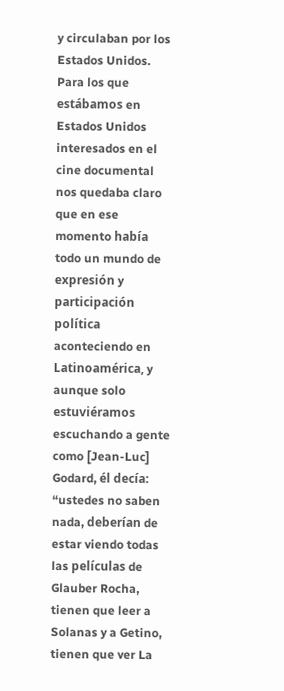y circulaban por los Estados Unidos. Para los que estábamos en Estados Unidos interesados en el cine documental nos quedaba claro que en ese momento había todo un mundo de expresión y participación política aconteciendo en Latinoamérica, y aunque solo estuviéramos escuchando a gente como [Jean-Luc] Godard, él decía: “ustedes no saben nada, deberían de estar viendo todas las películas de Glauber Rocha, tienen que leer a Solanas y a Getino, tienen que ver La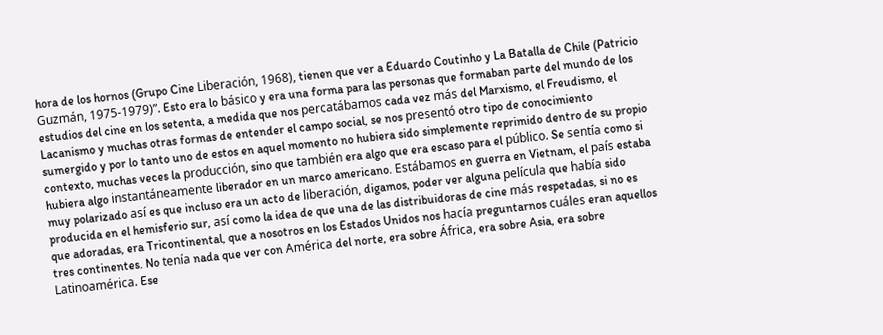hora de los hornos (Grupo Cine Liberación, 1968), tienen que ver a Eduardo Coutinho y La Batalla de Chile (Patricio Guzmán, 1975-1979)”. Esto era lo básico y era una forma para las personas que formaban parte del mundo de los estudios del cine en los setenta, a medida que nos percatábamos cada vez más del Marxismo, el Freudismo, el Lacanismo y muchas otras formas de entender el campo social, se nos presentó otro tipo de conocimiento sumergido y por lo tanto uno de estos en aquel momento no hubiera sido simplemente reprimido dentro de su propio contexto, muchas veces la producción, sino que también era algo que era escaso para el público. Se sentía como si hubiera algo instantáneamente liberador en un marco americano. Estábamos en guerra en Vietnam, el país estaba muy polarizado así es que incluso era un acto de liberación, digamos, poder ver alguna película que había sido producida en el hemisferio sur, así como la idea de que una de las distribuidoras de cine más respetadas, si no es que adoradas, era Tricontinental, que a nosotros en los Estados Unidos nos hacía preguntarnos cuáles eran aquellos tres continentes. No tenía nada que ver con América del norte, era sobre África, era sobre Asia, era sobre Latinoamérica. Ese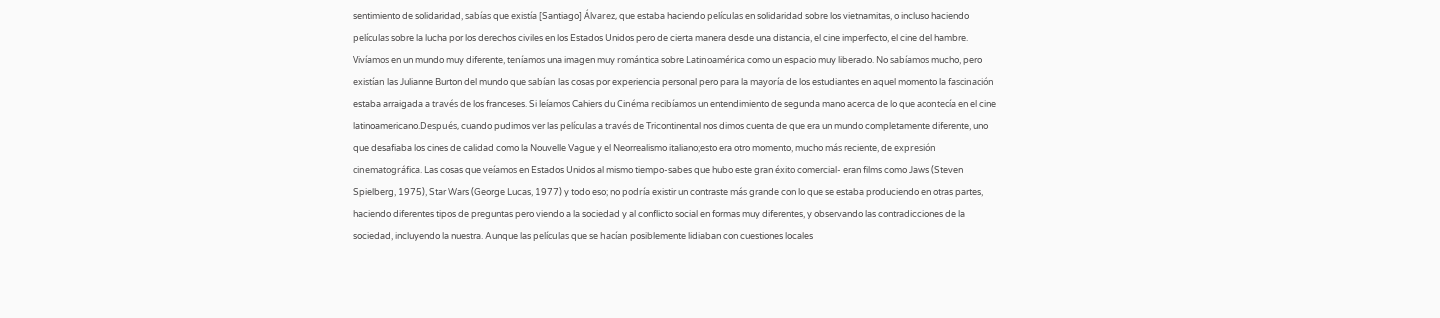sentimiento de solidaridad, sabías que existía [Santiago] Álvarez, que estaba haciendo películas en solidaridad sobre los vietnamitas, o incluso haciendo películas sobre la lucha por los derechos civiles en los Estados Unidos pero de cierta manera desde una distancia, el cine imperfecto, el cine del hambre. Vivíamos en un mundo muy diferente, teníamos una imagen muy romántica sobre Latinoamérica como un espacio muy liberado. No sabíamos mucho, pero existían las Julianne Burton del mundo que sabían las cosas por experiencia personal pero para la mayoría de los estudiantes en aquel momento la fascinación estaba arraigada a través de los franceses. Si leíamos Cahiers du Cinéma recibíamos un entendimiento de segunda mano acerca de lo que acontecía en el cine latinoamericano.Después, cuando pudimos ver las películas a través de Tricontinental nos dimos cuenta de que era un mundo completamente diferente, uno que desafiaba los cines de calidad como la Nouvelle Vague y el Neorrealismo italiano;esto era otro momento, mucho más reciente, de expresión cinematográfica. Las cosas que veíamos en Estados Unidos al mismo tiempo-sabes que hubo este gran éxito comercial- eran films como Jaws (Steven Spielberg, 1975), Star Wars (George Lucas, 1977) y todo eso; no podría existir un contraste más grande con lo que se estaba produciendo en otras partes, haciendo diferentes tipos de preguntas pero viendo a la sociedad y al conflicto social en formas muy diferentes, y observando las contradicciones de la sociedad, incluyendo la nuestra. Aunque las películas que se hacían posiblemente lidiaban con cuestiones locales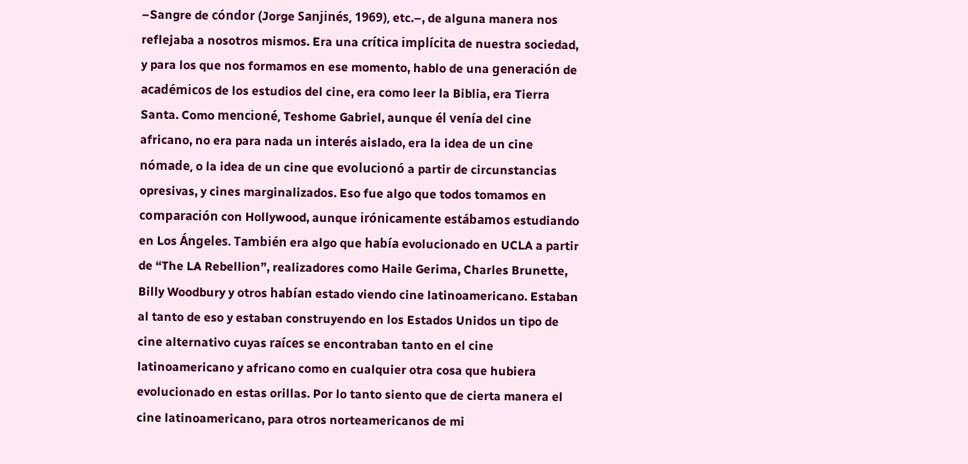–Sangre de cóndor (Jorge Sanjinés, 1969), etc.–, de alguna manera nos reflejaba a nosotros mismos. Era una crítica implícita de nuestra sociedad, y para los que nos formamos en ese momento, hablo de una generación de académicos de los estudios del cine, era como leer la Biblia, era Tierra Santa. Como mencioné, Teshome Gabriel, aunque él venía del cine africano, no era para nada un interés aislado, era la idea de un cine nómade, o la idea de un cine que evolucionó a partir de circunstancias opresivas, y cines marginalizados. Eso fue algo que todos tomamos en comparación con Hollywood, aunque irónicamente estábamos estudiando en Los Ángeles. También era algo que había evolucionado en UCLA a partir de “The LA Rebellion”, realizadores como Haile Gerima, Charles Brunette, Billy Woodbury y otros habían estado viendo cine latinoamericano. Estaban al tanto de eso y estaban construyendo en los Estados Unidos un tipo de cine alternativo cuyas raíces se encontraban tanto en el cine latinoamericano y africano como en cualquier otra cosa que hubiera evolucionado en estas orillas. Por lo tanto siento que de cierta manera el cine latinoamericano, para otros norteamericanos de mi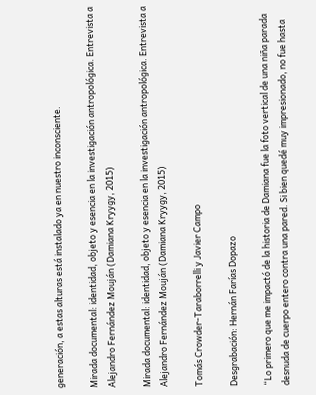generación, a estas alturas está instalado ya en nuestro inconsciente.

Mirada documental: identidad, objeto y esencia en la investigación antropológica. Entrevista a Alejandro Fernández Mouján (Damiana Kryygy, 2015)

Mirada documental: identidad, objeto y esencia en la investigación antropológica. Entrevista a Alejandro Fernández Mouján (Damiana Kryygy, 2015)

Tomás Crowder-Taraborrelli y Javier Campo

Desgrabación: Hernán Farías Dopazo

“Lo primero que me impactó de la historia de Damiana fue la foto vertical de una niña parada desnuda de cuerpo entero contra una pared. Si bien quedé muy impresionado, no fue hasta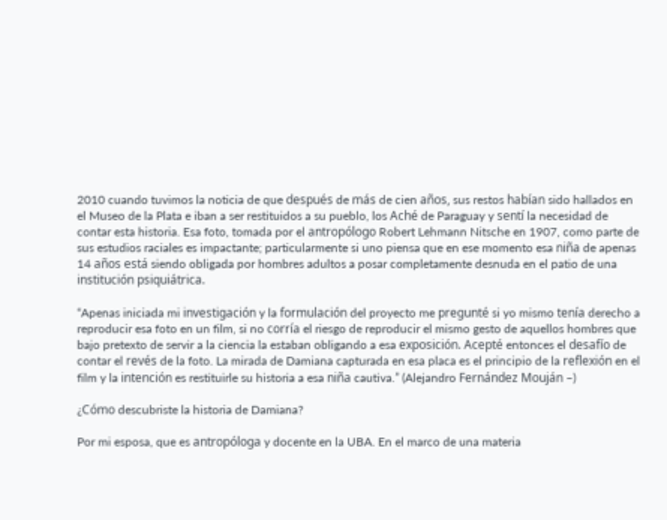2010 cuando tuvimos la noticia de que después de más de cien años, sus restos habían sido hallados en el Museo de la Plata e iban a ser restituidos a su pueblo, los Aché de Paraguay y sentí la necesidad de contar esta historia. Esa foto, tomada por el antropólogo Robert Lehmann Nitsche en 1907, como parte de sus estudios raciales es impactante; particularmente si uno piensa que en ese momento esa niña de apenas 14 años está siendo obligada por hombres adultos a posar completamente desnuda en el patio de una institución psiquiátrica.

“Apenas iniciada mi investigación y la formulación del proyecto me pregunté si yo mismo tenía derecho a reproducir esa foto en un film, si no corría el riesgo de reproducir el mismo gesto de aquellos hombres que bajo pretexto de servir a la ciencia la estaban obligando a esa exposición. Acepté entonces el desafío de contar el revés de la foto. La mirada de Damiana capturada en esa placa es el principio de la reflexión en el film y la intención es restituirle su historia a esa niña cautiva.” (Alejandro Fernández Mouján –)

¿Cómo descubriste la historia de Damiana?

Por mi esposa, que es antropóloga y docente en la UBA. En el marco de una materia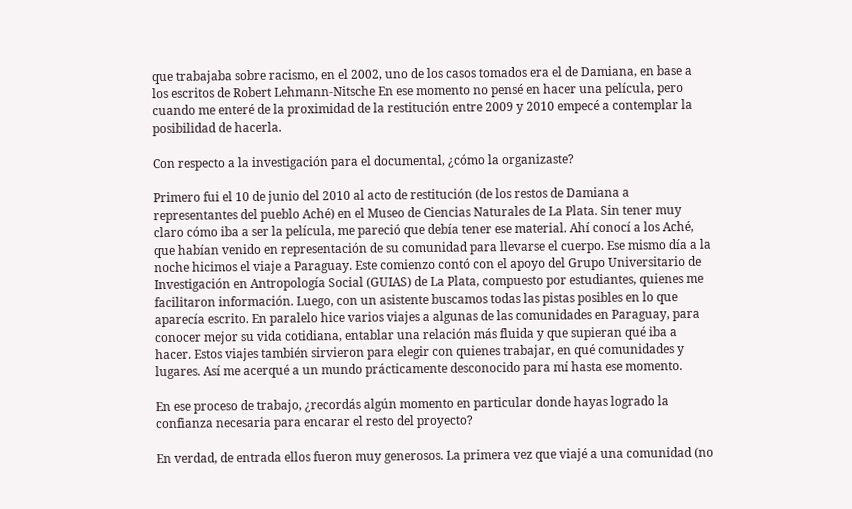que trabajaba sobre racismo, en el 2002, uno de los casos tomados era el de Damiana, en base a los escritos de Robert Lehmann-Nitsche En ese momento no pensé en hacer una película, pero cuando me enteré de la proximidad de la restitución entre 2009 y 2010 empecé a contemplar la posibilidad de hacerla.

Con respecto a la investigación para el documental, ¿cómo la organizaste?

Primero fui el 10 de junio del 2010 al acto de restitución (de los restos de Damiana a representantes del pueblo Aché) en el Museo de Ciencias Naturales de La Plata. Sin tener muy claro cómo iba a ser la película, me pareció que debía tener ese material. Ahí conocí a los Aché, que habían venido en representación de su comunidad para llevarse el cuerpo. Ese mismo día a la noche hicimos el viaje a Paraguay. Este comienzo contó con el apoyo del Grupo Universitario de Investigación en Antropología Social (GUIAS) de La Plata, compuesto por estudiantes, quienes me facilitaron información. Luego, con un asistente buscamos todas las pistas posibles en lo que aparecía escrito. En paralelo hice varios viajes a algunas de las comunidades en Paraguay, para conocer mejor su vida cotidiana, entablar una relación más fluida y que supieran qué iba a hacer. Estos viajes también sirvieron para elegir con quienes trabajar, en qué comunidades y lugares. Así me acerqué a un mundo prácticamente desconocido para mí hasta ese momento.

En ese proceso de trabajo, ¿recordás algún momento en particular donde hayas logrado la confianza necesaria para encarar el resto del proyecto?

En verdad, de entrada ellos fueron muy generosos. La primera vez que viajé a una comunidad (no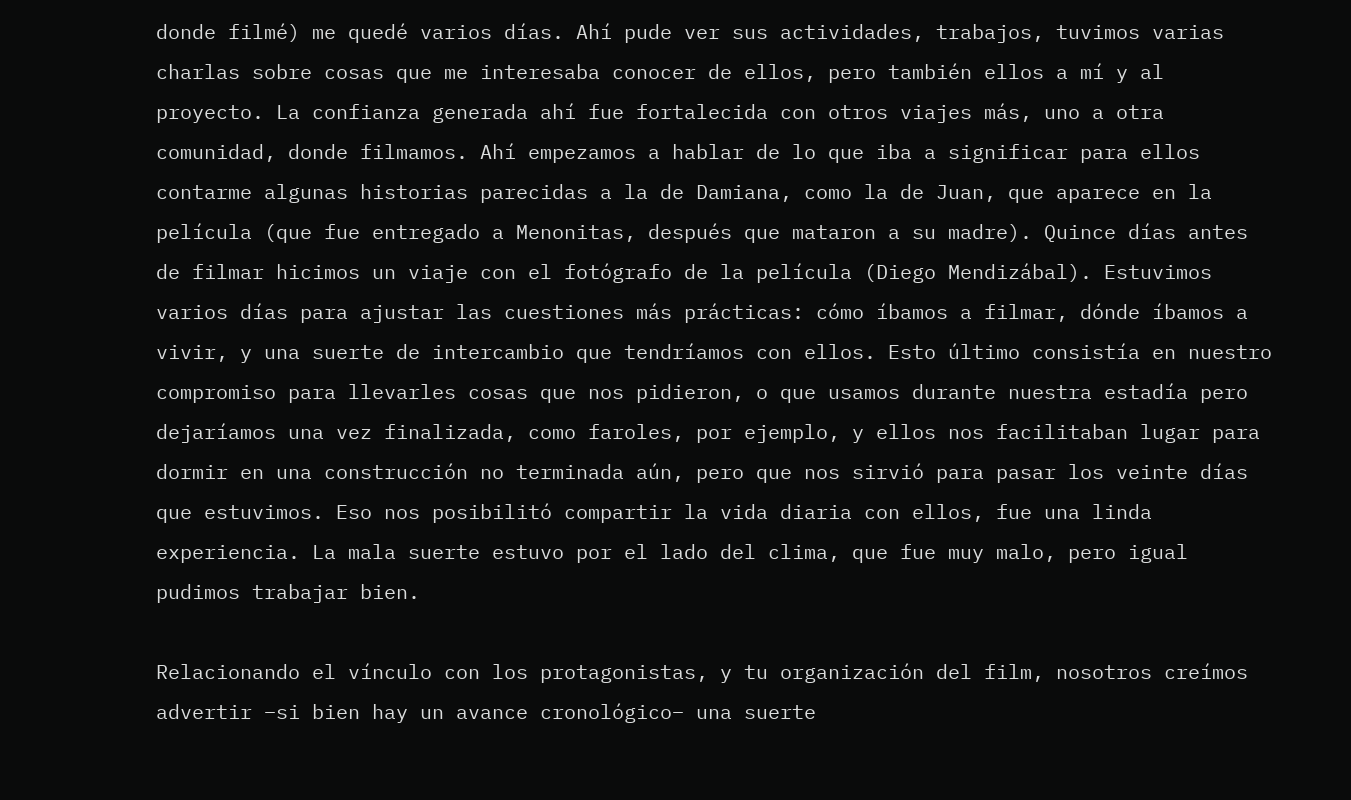donde filmé) me quedé varios días. Ahí pude ver sus actividades, trabajos, tuvimos varias charlas sobre cosas que me interesaba conocer de ellos, pero también ellos a mí y al proyecto. La confianza generada ahí fue fortalecida con otros viajes más, uno a otra comunidad, donde filmamos. Ahí empezamos a hablar de lo que iba a significar para ellos contarme algunas historias parecidas a la de Damiana, como la de Juan, que aparece en la película (que fue entregado a Menonitas, después que mataron a su madre). Quince días antes de filmar hicimos un viaje con el fotógrafo de la película (Diego Mendizábal). Estuvimos varios días para ajustar las cuestiones más prácticas: cómo íbamos a filmar, dónde íbamos a vivir, y una suerte de intercambio que tendríamos con ellos. Esto último consistía en nuestro compromiso para llevarles cosas que nos pidieron, o que usamos durante nuestra estadía pero dejaríamos una vez finalizada, como faroles, por ejemplo, y ellos nos facilitaban lugar para dormir en una construcción no terminada aún, pero que nos sirvió para pasar los veinte días que estuvimos. Eso nos posibilitó compartir la vida diaria con ellos, fue una linda experiencia. La mala suerte estuvo por el lado del clima, que fue muy malo, pero igual pudimos trabajar bien.

Relacionando el vínculo con los protagonistas, y tu organización del film, nosotros creímos advertir –si bien hay un avance cronológico– una suerte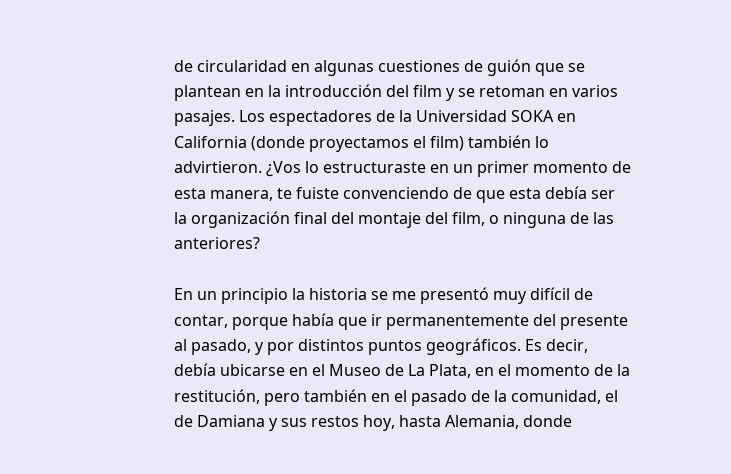de circularidad en algunas cuestiones de guión que se plantean en la introducción del film y se retoman en varios pasajes. Los espectadores de la Universidad SOKA en California (donde proyectamos el film) también lo advirtieron. ¿Vos lo estructuraste en un primer momento de esta manera, te fuiste convenciendo de que esta debía ser la organización final del montaje del film, o ninguna de las anteriores?

En un principio la historia se me presentó muy difícil de contar, porque había que ir permanentemente del presente al pasado, y por distintos puntos geográficos. Es decir, debía ubicarse en el Museo de La Plata, en el momento de la restitución, pero también en el pasado de la comunidad, el de Damiana y sus restos hoy, hasta Alemania, donde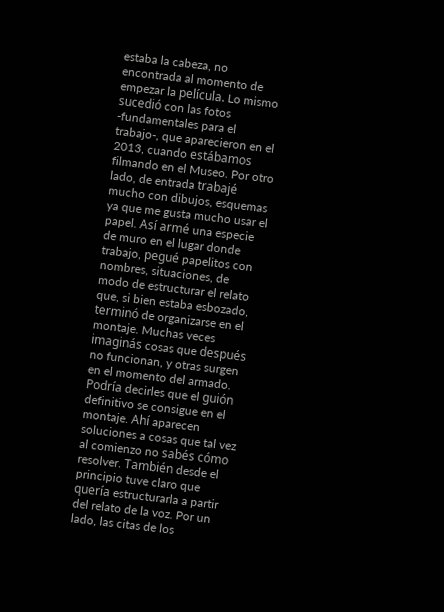estaba la cabeza, no encontrada al momento de empezar la película. Lo mismo sucedió con las fotos -fundamentales para el trabajo-, que aparecieron en el 2013, cuando estábamos filmando en el Museo. Por otro lado, de entrada trabajé mucho con dibujos, esquemas ya que me gusta mucho usar el papel. Así armé una especie de muro en el lugar donde trabajo, pegué papelitos con nombres, situaciones, de modo de estructurar el relato que, si bien estaba esbozado, terminó de organizarse en el montaje. Muchas veces imaginás cosas que después no funcionan, y otras surgen en el momento del armado. Podría decirles que el guión definitivo se consigue en el montaje. Ahí aparecen soluciones a cosas que tal vez al comienzo no sabés cómo resolver. También desde el principio tuve claro que quería estructurarla a partir del relato de la voz. Por un lado, las citas de los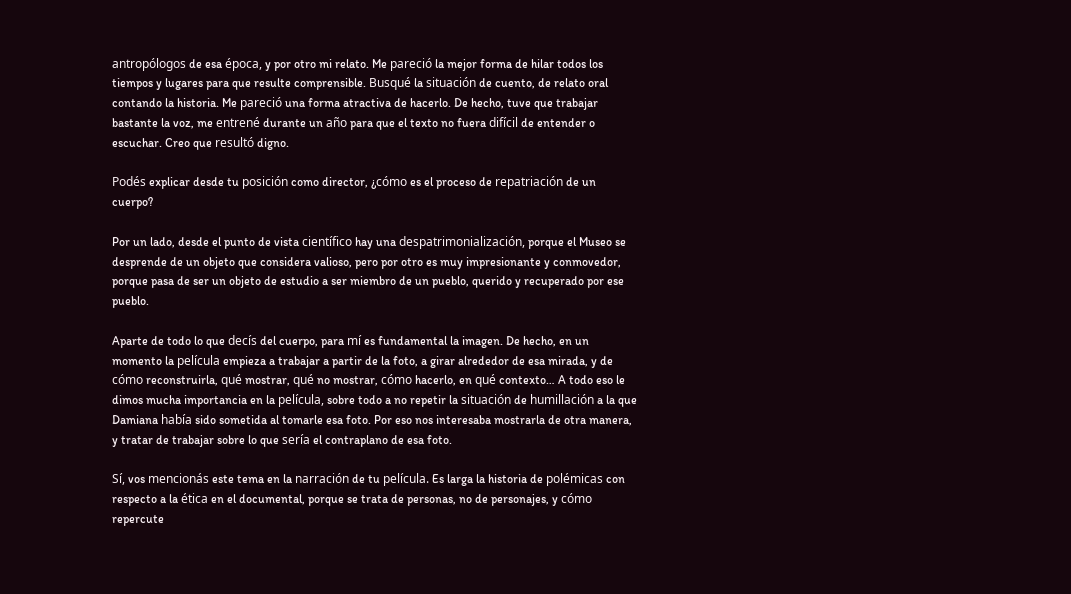antropólogos de esa época, y por otro mi relato. Me pareció la mejor forma de hilar todos los tiempos y lugares para que resulte comprensible. Busqué la situación de cuento, de relato oral contando la historia. Me pareció una forma atractiva de hacerlo. De hecho, tuve que trabajar bastante la voz, me entrené durante un año para que el texto no fuera difícil de entender o escuchar. Creo que resultó digno.

Podés explicar desde tu posición como director, ¿cómo es el proceso de repatriación de un cuerpo?

Por un lado, desde el punto de vista científico hay una despatrimonialización, porque el Museo se desprende de un objeto que considera valioso, pero por otro es muy impresionante y conmovedor, porque pasa de ser un objeto de estudio a ser miembro de un pueblo, querido y recuperado por ese pueblo.

Aparte de todo lo que decís del cuerpo, para mí es fundamental la imagen. De hecho, en un momento la película empieza a trabajar a partir de la foto, a girar alrededor de esa mirada, y de cómo reconstruirla, qué mostrar, qué no mostrar, cómo hacerlo, en qué contexto… A todo eso le dimos mucha importancia en la película, sobre todo a no repetir la situación de humillación a la que Damiana había sido sometida al tomarle esa foto. Por eso nos interesaba mostrarla de otra manera, y tratar de trabajar sobre lo que sería el contraplano de esa foto.

Sí, vos mencionás este tema en la narración de tu película. Es larga la historia de polémicas con respecto a la ética en el documental, porque se trata de personas, no de personajes, y cómo repercute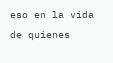eso en la vida de quienes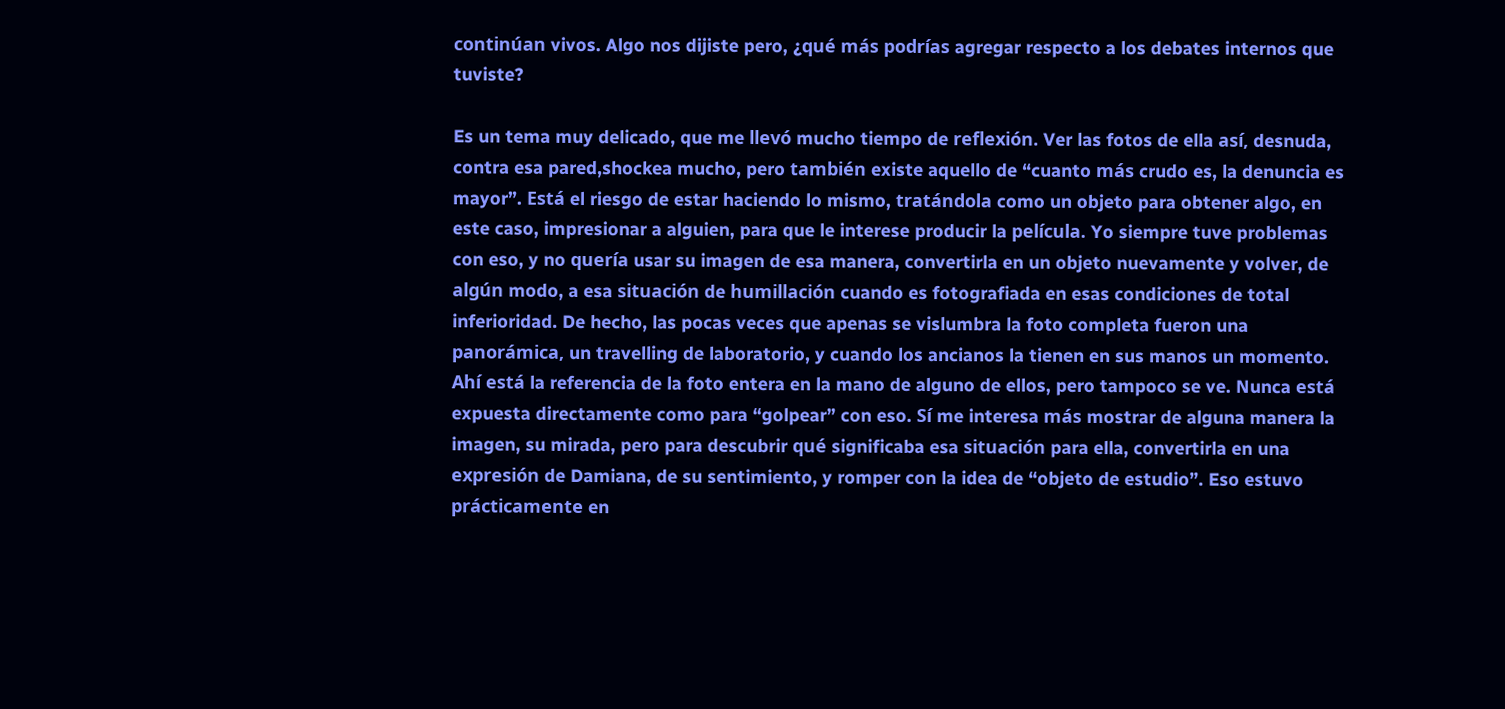continúan vivos. Algo nos dijiste pero, ¿qué más podrías agregar respecto a los debates internos que tuviste?

Es un tema muy delicado, que me llevó mucho tiempo de reflexión. Ver las fotos de ella así, desnuda, contra esa pared,shockea mucho, pero también existe aquello de “cuanto más crudo es, la denuncia es mayor”. Está el riesgo de estar haciendo lo mismo, tratándola como un objeto para obtener algo, en este caso, impresionar a alguien, para que le interese producir la película. Yo siempre tuve problemas con eso, y no quería usar su imagen de esa manera, convertirla en un objeto nuevamente y volver, de algún modo, a esa situación de humillación cuando es fotografiada en esas condiciones de total inferioridad. De hecho, las pocas veces que apenas se vislumbra la foto completa fueron una panorámica, un travelling de laboratorio, y cuando los ancianos la tienen en sus manos un momento. Ahí está la referencia de la foto entera en la mano de alguno de ellos, pero tampoco se ve. Nunca está expuesta directamente como para “golpear” con eso. Sí me interesa más mostrar de alguna manera la imagen, su mirada, pero para descubrir qué significaba esa situación para ella, convertirla en una expresión de Damiana, de su sentimiento, y romper con la idea de “objeto de estudio”. Eso estuvo prácticamente en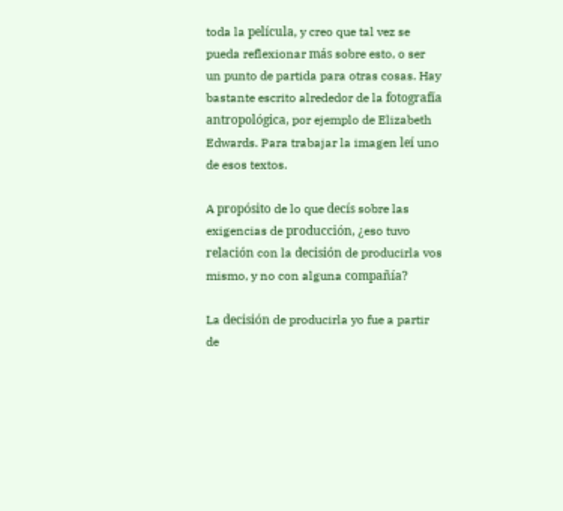toda la película, y creo que tal vez se pueda reflexionar más sobre esto, o ser un punto de partida para otras cosas. Hay bastante escrito alrededor de la fotografía antropológica, por ejemplo de Elizabeth Edwards. Para trabajar la imagen leí uno de esos textos.

A propósito de lo que decís sobre las exigencias de producción, ¿eso tuvo relación con la decisión de producirla vos mismo, y no con alguna compañía?

La decisión de producirla yo fue a partir de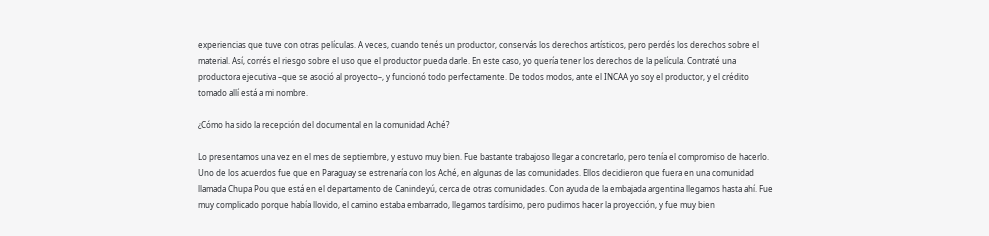experiencias que tuve con otras películas. A veces, cuando tenés un productor, conservás los derechos artísticos, pero perdés los derechos sobre el material. Así, corrés el riesgo sobre el uso que el productor pueda darle. En este caso, yo quería tener los derechos de la película. Contraté una productora ejecutiva –que se asoció al proyecto–, y funcionó todo perfectamente. De todos modos, ante el INCAA yo soy el productor, y el crédito tomado allí está a mi nombre.

¿Cómo ha sido la recepción del documental en la comunidad Aché?

Lo presentamos una vez en el mes de septiembre, y estuvo muy bien. Fue bastante trabajoso llegar a concretarlo, pero tenía el compromiso de hacerlo. Uno de los acuerdos fue que en Paraguay se estrenaría con los Aché, en algunas de las comunidades. Ellos decidieron que fuera en una comunidad llamada Chupa Pou que está en el departamento de Canindeyú, cerca de otras comunidades. Con ayuda de la embajada argentina llegamos hasta ahí. Fue muy complicado porque había llovido, el camino estaba embarrado, llegamos tardísimo, pero pudimos hacer la proyección, y fue muy bien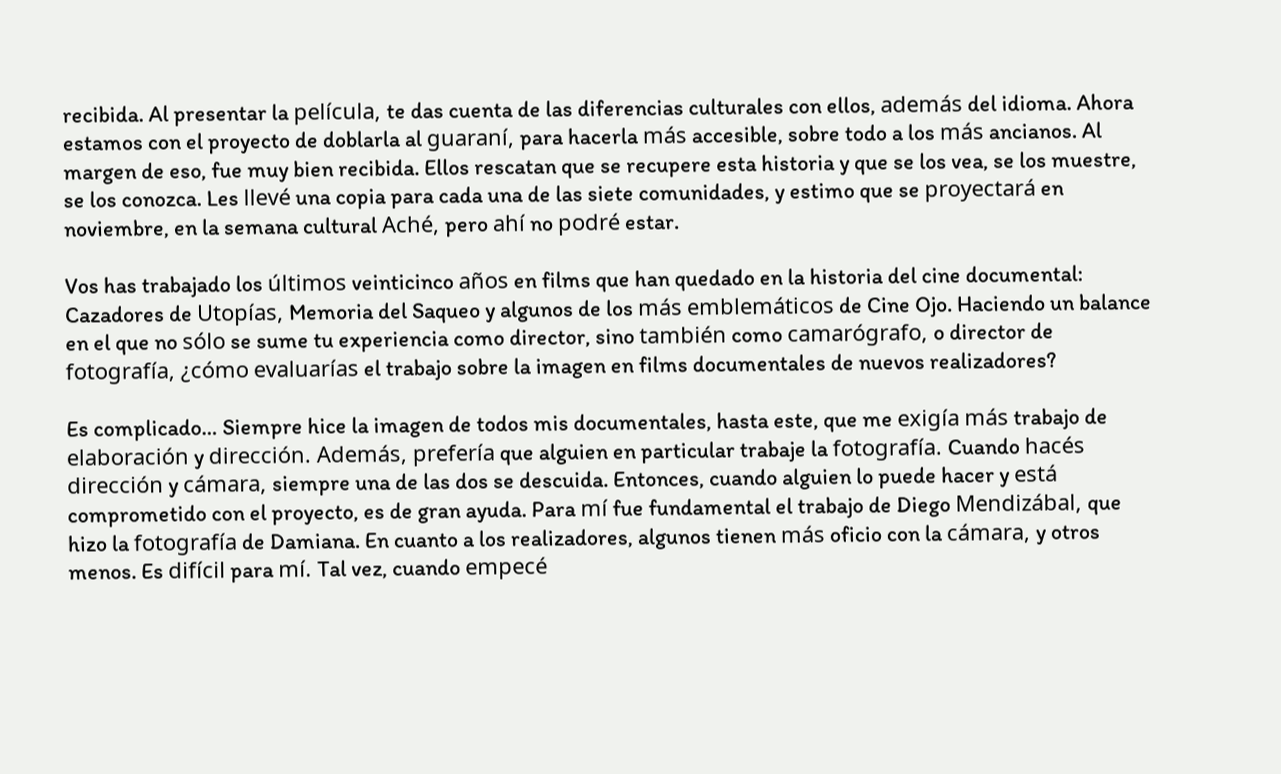recibida. Al presentar la película, te das cuenta de las diferencias culturales con ellos, además del idioma. Ahora estamos con el proyecto de doblarla al guaraní, para hacerla más accesible, sobre todo a los más ancianos. Al margen de eso, fue muy bien recibida. Ellos rescatan que se recupere esta historia y que se los vea, se los muestre, se los conozca. Les llevé una copia para cada una de las siete comunidades, y estimo que se proyectará en noviembre, en la semana cultural Aché, pero ahí no podré estar.

Vos has trabajado los últimos veinticinco años en films que han quedado en la historia del cine documental: Cazadores de Utopías, Memoria del Saqueo y algunos de los más emblemáticos de Cine Ojo. Haciendo un balance en el que no sólo se sume tu experiencia como director, sino también como camarógrafo, o director de fotografía, ¿cómo evaluarías el trabajo sobre la imagen en films documentales de nuevos realizadores?

Es complicado… Siempre hice la imagen de todos mis documentales, hasta este, que me exigía más trabajo de elaboración y dirección. Además, prefería que alguien en particular trabaje la fotografía. Cuando hacés dirección y cámara, siempre una de las dos se descuida. Entonces, cuando alguien lo puede hacer y está comprometido con el proyecto, es de gran ayuda. Para mí fue fundamental el trabajo de Diego Mendizábal, que hizo la fotografía de Damiana. En cuanto a los realizadores, algunos tienen más oficio con la cámara, y otros menos. Es difícil para mí. Tal vez, cuando empecé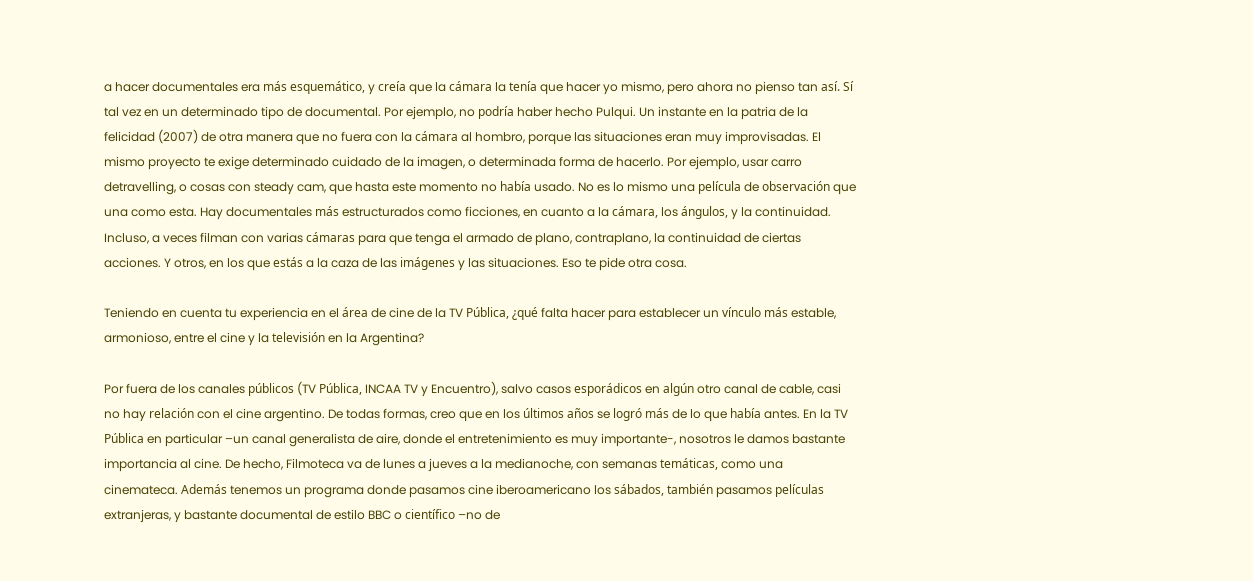a hacer documentales era más esquemático, y creía que la cámara la tenía que hacer yo mismo, pero ahora no pienso tan así. Sí tal vez en un determinado tipo de documental. Por ejemplo, no podría haber hecho Pulqui. Un instante en la patria de la felicidad (2007) de otra manera que no fuera con la cámara al hombro, porque las situaciones eran muy improvisadas. El mismo proyecto te exige determinado cuidado de la imagen, o determinada forma de hacerlo. Por ejemplo, usar carro detravelling, o cosas con steady cam, que hasta este momento no había usado. No es lo mismo una película de observación que una como esta. Hay documentales más estructurados como ficciones, en cuanto a la cámara, los ángulos, y la continuidad. Incluso, a veces filman con varias cámaras para que tenga el armado de plano, contraplano, la continuidad de ciertas acciones. Y otros, en los que estás a la caza de las imágenes y las situaciones. Eso te pide otra cosa.

Teniendo en cuenta tu experiencia en el área de cine de la TV Pública, ¿qué falta hacer para establecer un vínculo más estable, armonioso, entre el cine y la televisión en la Argentina?

Por fuera de los canales públicos (TV Pública, INCAA TV y Encuentro), salvo casos esporádicos en algún otro canal de cable, casi no hay relación con el cine argentino. De todas formas, creo que en los últimos años se logró más de lo que había antes. En la TV Pública en particular –un canal generalista de aire, donde el entretenimiento es muy importante-, nosotros le damos bastante importancia al cine. De hecho, Filmoteca va de lunes a jueves a la medianoche, con semanas temáticas, como una cinemateca. Además tenemos un programa donde pasamos cine iberoamericano los sábados, también pasamos películas extranjeras, y bastante documental de estilo BBC o científico –no de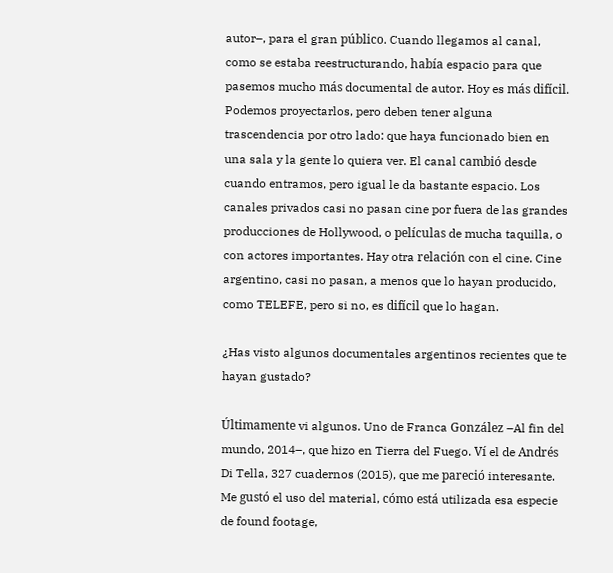autor–, para el gran público. Cuando llegamos al canal, como se estaba reestructurando, había espacio para que pasemos mucho más documental de autor. Hoy es más difícil. Podemos proyectarlos, pero deben tener alguna trascendencia por otro lado: que haya funcionado bien en una sala y la gente lo quiera ver. El canal cambió desde cuando entramos, pero igual le da bastante espacio. Los canales privados casi no pasan cine por fuera de las grandes producciones de Hollywood, o películas de mucha taquilla, o con actores importantes. Hay otra relación con el cine. Cine argentino, casi no pasan, a menos que lo hayan producido, como TELEFE, pero si no, es difícil que lo hagan.

¿Has visto algunos documentales argentinos recientes que te hayan gustado?

Últimamente vi algunos. Uno de Franca González –Al fin del mundo, 2014–, que hizo en Tierra del Fuego. Ví el de Andrés Di Tella, 327 cuadernos (2015), que me pareció interesante. Me gustó el uso del material, cómo está utilizada esa especie de found footage,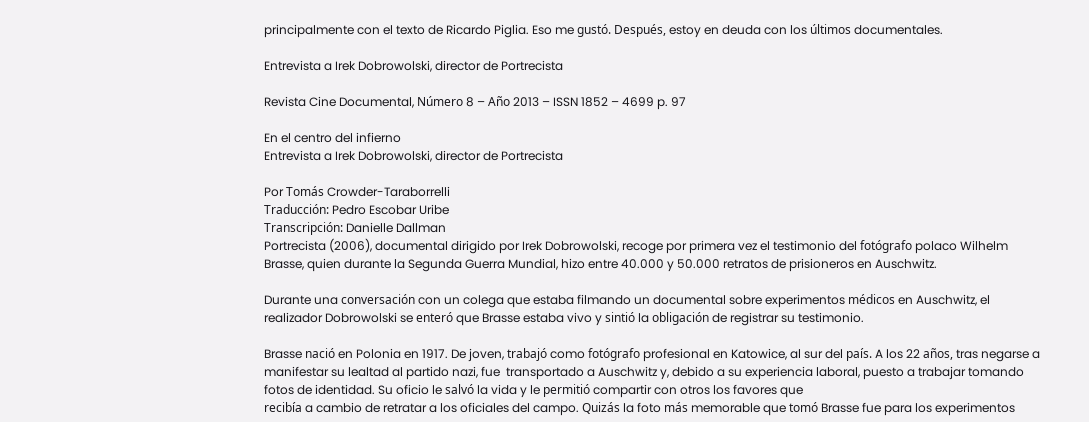principalmente con el texto de Ricardo Piglia. Eso me gustó. Después, estoy en deuda con los últimos documentales.

Entrevista a Irek Dobrowolski, director de Portrecista

Revista Cine Documental, Número 8 – Año 2013 – ISSN 1852 – 4699 p. 97

En el centro del infierno
Entrevista a Irek Dobrowolski, director de Portrecista

Por Tomás Crowder-Taraborrelli
Traducción: Pedro Escobar Uribe
Transcripción: Danielle Dallman
Portrecista (2006), documental dirigido por Irek Dobrowolski, recoge por primera vez el testimonio del fotógrafo polaco Wilhelm Brasse, quien durante la Segunda Guerra Mundial, hizo entre 40.000 y 50.000 retratos de prisioneros en Auschwitz.

Durante una conversación con un colega que estaba filmando un documental sobre experimentos médicos en Auschwitz, el realizador Dobrowolski se enteró que Brasse estaba vivo y sintió la obligación de registrar su testimonio.

Brasse nació en Polonia en 1917. De joven, trabajó como fotógrafo profesional en Katowice, al sur del país. A los 22 años, tras negarse a manifestar su lealtad al partido nazi, fue  transportado a Auschwitz y, debido a su experiencia laboral, puesto a trabajar tomando fotos de identidad. Su oficio le salvó la vida y le permitió compartir con otros los favores que
recibía a cambio de retratar a los oficiales del campo. Quizás la foto más memorable que tomó Brasse fue para los experimentos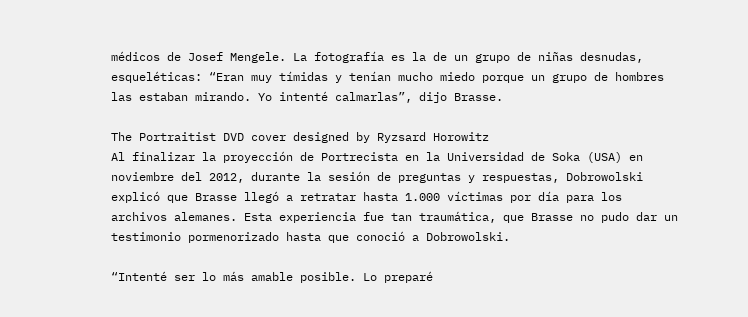médicos de Josef Mengele. La fotografía es la de un grupo de niñas desnudas, esqueléticas: “Eran muy tímidas y tenían mucho miedo porque un grupo de hombres las estaban mirando. Yo intenté calmarlas”, dijo Brasse.

The Portraitist DVD cover designed by Ryzsard Horowitz
Al finalizar la proyección de Portrecista en la Universidad de Soka (USA) en noviembre del 2012, durante la sesión de preguntas y respuestas, Dobrowolski explicó que Brasse llegó a retratar hasta 1.000 víctimas por día para los archivos alemanes. Esta experiencia fue tan traumática, que Brasse no pudo dar un testimonio pormenorizado hasta que conoció a Dobrowolski.

“Intenté ser lo más amable posible. Lo preparé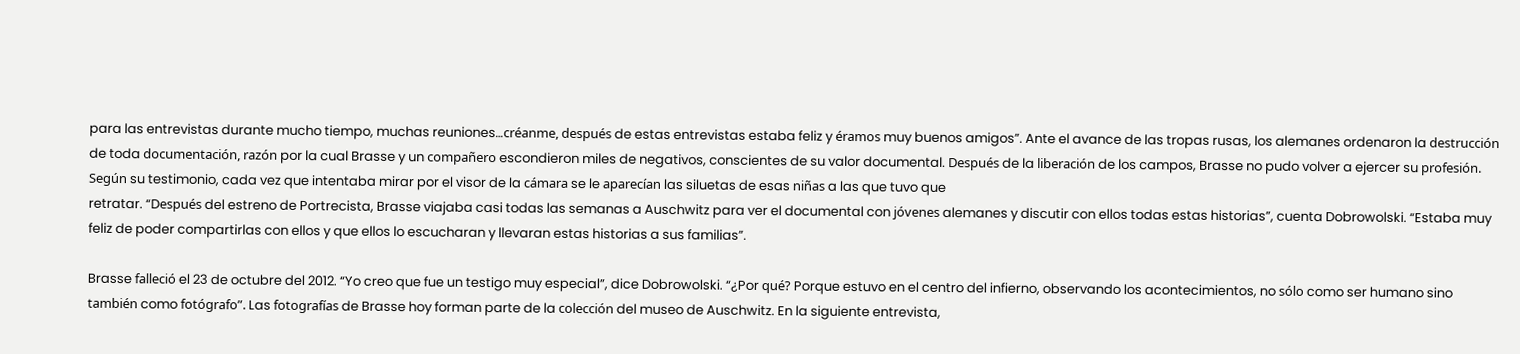para las entrevistas durante mucho tiempo, muchas reuniones…créanme, después de estas entrevistas estaba feliz y éramos muy buenos amigos”. Ante el avance de las tropas rusas, los alemanes ordenaron la destrucción de toda documentación, razón por la cual Brasse y un compañero escondieron miles de negativos, conscientes de su valor documental. Después de la liberación de los campos, Brasse no pudo volver a ejercer su profesión. Según su testimonio, cada vez que intentaba mirar por el visor de la cámara se le aparecían las siluetas de esas niñas a las que tuvo que
retratar. “Después del estreno de Portrecista, Brasse viajaba casi todas las semanas a Auschwitz para ver el documental con jóvenes alemanes y discutir con ellos todas estas historias”, cuenta Dobrowolski. “Estaba muy feliz de poder compartirlas con ellos y que ellos lo escucharan y llevaran estas historias a sus familias”.

Brasse falleció el 23 de octubre del 2012. “Yo creo que fue un testigo muy especial”, dice Dobrowolski. “¿Por qué? Porque estuvo en el centro del infierno, observando los acontecimientos, no sólo como ser humano sino también como fotógrafo”. Las fotografías de Brasse hoy forman parte de la colección del museo de Auschwitz. En la siguiente entrevista,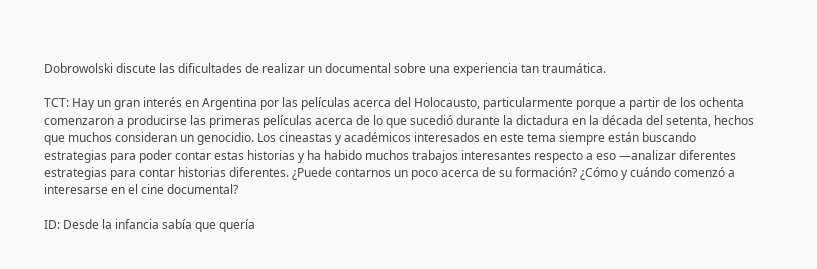Dobrowolski discute las dificultades de realizar un documental sobre una experiencia tan traumática.

TCT: Hay un gran interés en Argentina por las películas acerca del Holocausto, particularmente porque a partir de los ochenta comenzaron a producirse las primeras películas acerca de lo que sucedió durante la dictadura en la década del setenta, hechos que muchos consideran un genocidio. Los cineastas y académicos interesados en este tema siempre están buscando estrategias para poder contar estas historias y ha habido muchos trabajos interesantes respecto a eso —analizar diferentes estrategias para contar historias diferentes. ¿Puede contarnos un poco acerca de su formación? ¿Cómo y cuándo comenzó a interesarse en el cine documental?

ID: Desde la infancia sabía que quería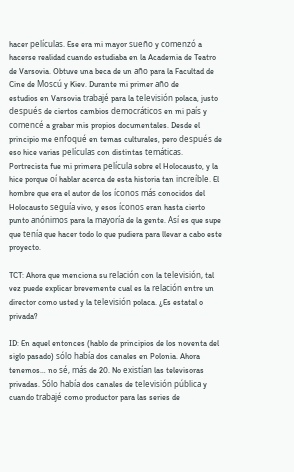hacer películas. Ese era mi mayor sueño y comenzó a hacerse realidad cuando estudiaba en la Academia de Teatro de Varsovia. Obtuve una beca de un año para la Facultad de Cine de Moscú y Kiev. Durante mi primer año de
estudios en Varsovia trabajé para la televisión polaca, justo después de ciertos cambios democráticos en mi país y comencé a grabar mis propios documentales. Desde el principio me enfoqué en temas culturales, pero después de eso hice varias películas con distintas temáticas. Portrecista fue mi primera película sobre el Holocausto, y la hice porque oí hablar acerca de esta historia tan increíble. El hombre que era el autor de los íconos más conocidos del Holocausto seguía vivo, y esos íconos eran hasta cierto punto anónimos para la mayoría de la gente. Así es que supe que tenía que hacer todo lo que pudiera para llevar a cabo este proyecto.

TCT: Ahora que menciona su relación con la televisión, tal vez puede explicar brevemente cual es la relación entre un director como usted y la televisión polaca. ¿Es estatal o privada?

ID: En aquel entonces (hablo de principios de los noventa del siglo pasado) sólo había dos canales en Polonia. Ahora tenemos… no sé, más de 20. No existían las televisoras privadas. Sólo había dos canales de televisión pública y cuando trabajé como productor para las series de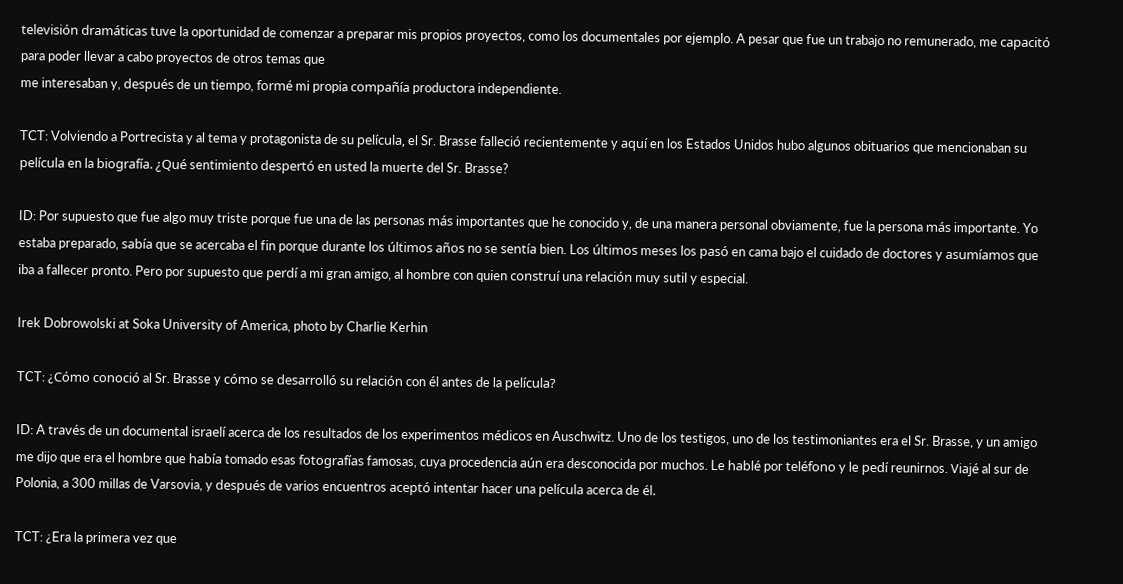televisión dramáticas tuve la oportunidad de comenzar a preparar mis propios proyectos, como los documentales por ejemplo. A pesar que fue un trabajo no remunerado, me capacitó para poder llevar a cabo proyectos de otros temas que
me interesaban y, después de un tiempo, formé mi propia compañía productora independiente.

TCT: Volviendo a Portrecista y al tema y protagonista de su película, el Sr. Brasse falleció recientemente y aquí en los Estados Unidos hubo algunos obituarios que mencionaban su película en la biografía. ¿Qué sentimiento despertó en usted la muerte del Sr. Brasse?

ID: Por supuesto que fue algo muy triste porque fue una de las personas más importantes que he conocido y, de una manera personal obviamente, fue la persona más importante. Yo estaba preparado, sabía que se acercaba el fin porque durante los últimos años no se sentía bien. Los últimos meses los pasó en cama bajo el cuidado de doctores y asumíamos que iba a fallecer pronto. Pero por supuesto que perdí a mi gran amigo, al hombre con quien construí una relación muy sutil y especial.

Irek Dobrowolski at Soka University of America, photo by Charlie Kerhin

TCT: ¿Cómo conoció al Sr. Brasse y cómo se desarrolló su relación con él antes de la película?

ID: A través de un documental israelí acerca de los resultados de los experimentos médicos en Auschwitz. Uno de los testigos, uno de los testimoniantes era el Sr. Brasse, y un amigo me dijo que era el hombre que había tomado esas fotografías famosas, cuya procedencia aún era desconocida por muchos. Le hablé por teléfono y le pedí reunirnos. Viajé al sur de Polonia, a 300 millas de Varsovia, y después de varios encuentros aceptó intentar hacer una película acerca de él.

TCT: ¿Era la primera vez que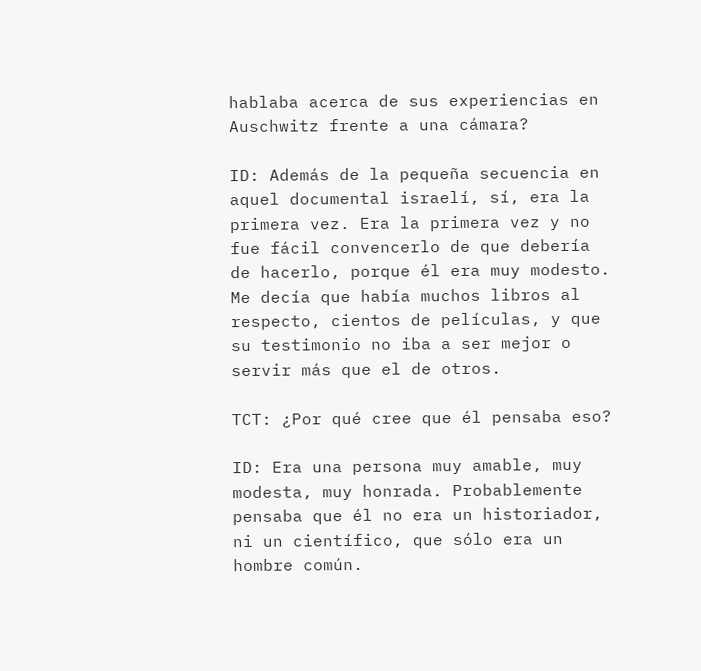hablaba acerca de sus experiencias en Auschwitz frente a una cámara?

ID: Además de la pequeña secuencia en aquel documental israelí, sí, era la primera vez. Era la primera vez y no fue fácil convencerlo de que debería de hacerlo, porque él era muy modesto. Me decía que había muchos libros al respecto, cientos de películas, y que su testimonio no iba a ser mejor o servir más que el de otros.

TCT: ¿Por qué cree que él pensaba eso?

ID: Era una persona muy amable, muy modesta, muy honrada. Probablemente pensaba que él no era un historiador, ni un científico, que sólo era un hombre común.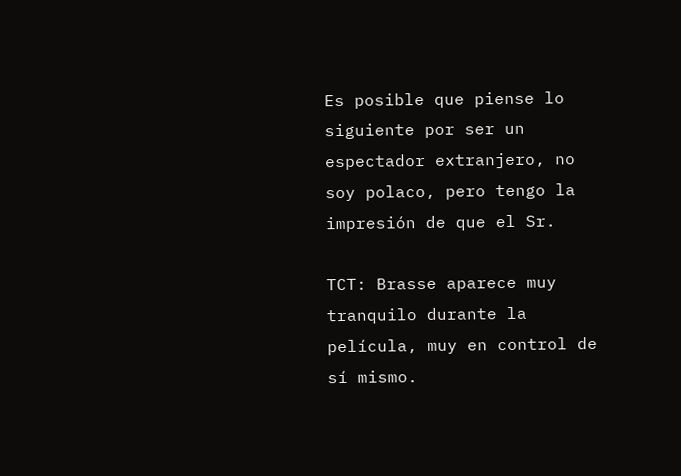Es posible que piense lo siguiente por ser un espectador extranjero, no soy polaco, pero tengo la impresión de que el Sr.

TCT: Brasse aparece muy tranquilo durante la película, muy en control de sí mismo.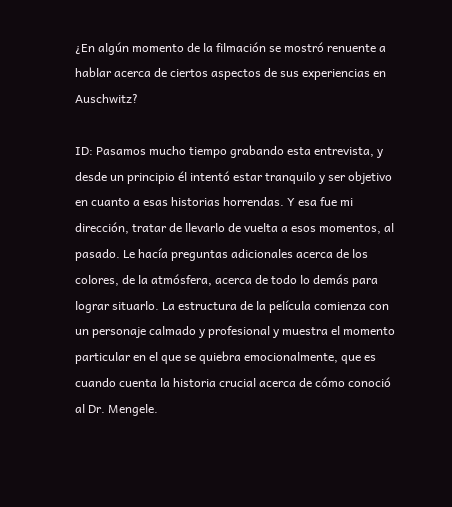¿En algún momento de la filmación se mostró renuente a hablar acerca de ciertos aspectos de sus experiencias en Auschwitz?

ID: Pasamos mucho tiempo grabando esta entrevista, y desde un principio él intentó estar tranquilo y ser objetivo en cuanto a esas historias horrendas. Y esa fue mi dirección, tratar de llevarlo de vuelta a esos momentos, al pasado. Le hacía preguntas adicionales acerca de los colores, de la atmósfera, acerca de todo lo demás para lograr situarlo. La estructura de la película comienza con un personaje calmado y profesional y muestra el momento particular en el que se quiebra emocionalmente, que es cuando cuenta la historia crucial acerca de cómo conoció al Dr. Mengele.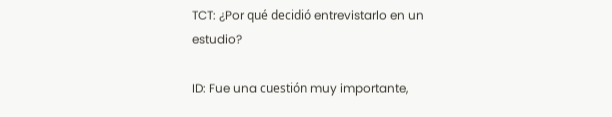TCT: ¿Por qué decidió entrevistarlo en un estudio?

ID: Fue una cuestión muy importante,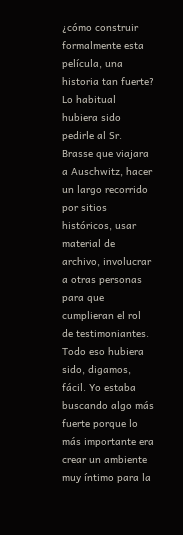¿cómo construir formalmente esta película, una historia tan fuerte? Lo habitual hubiera sido pedirle al Sr. Brasse que viajara a Auschwitz, hacer un largo recorrido por sitios históricos, usar material de archivo, involucrar a otras personas para que cumplieran el rol de testimoniantes. Todo eso hubiera sido, digamos, fácil. Yo estaba buscando algo más fuerte porque lo más importante era crear un ambiente muy íntimo para la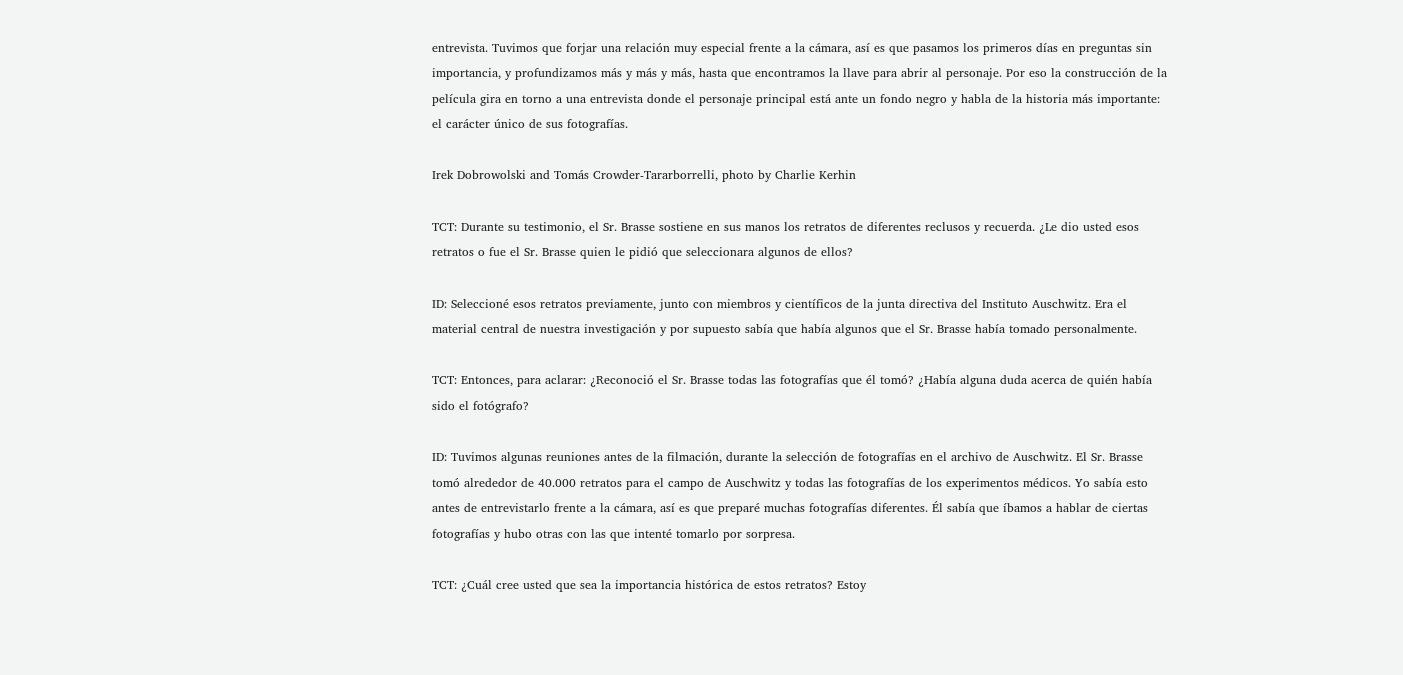entrevista. Tuvimos que forjar una relación muy especial frente a la cámara, así es que pasamos los primeros días en preguntas sin importancia, y profundizamos más y más y más, hasta que encontramos la llave para abrir al personaje. Por eso la construcción de la película gira en torno a una entrevista donde el personaje principal está ante un fondo negro y habla de la historia más importante: el carácter único de sus fotografías.

Irek Dobrowolski and Tomás Crowder-Tararborrelli, photo by Charlie Kerhin

TCT: Durante su testimonio, el Sr. Brasse sostiene en sus manos los retratos de diferentes reclusos y recuerda. ¿Le dio usted esos retratos o fue el Sr. Brasse quien le pidió que seleccionara algunos de ellos?

ID: Seleccioné esos retratos previamente, junto con miembros y científicos de la junta directiva del Instituto Auschwitz. Era el material central de nuestra investigación y por supuesto sabía que había algunos que el Sr. Brasse había tomado personalmente.

TCT: Entonces, para aclarar: ¿Reconoció el Sr. Brasse todas las fotografías que él tomó? ¿Había alguna duda acerca de quién había sido el fotógrafo?

ID: Tuvimos algunas reuniones antes de la filmación, durante la selección de fotografías en el archivo de Auschwitz. El Sr. Brasse tomó alrededor de 40.000 retratos para el campo de Auschwitz y todas las fotografías de los experimentos médicos. Yo sabía esto antes de entrevistarlo frente a la cámara, así es que preparé muchas fotografías diferentes. Él sabía que íbamos a hablar de ciertas fotografías y hubo otras con las que intenté tomarlo por sorpresa.

TCT: ¿Cuál cree usted que sea la importancia histórica de estos retratos? Estoy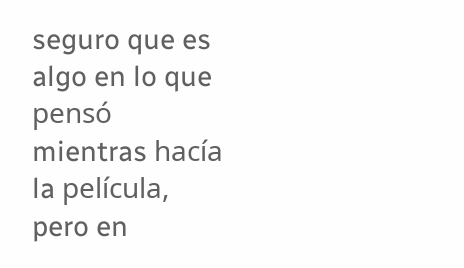seguro que es algo en lo que pensó mientras hacía la película, pero en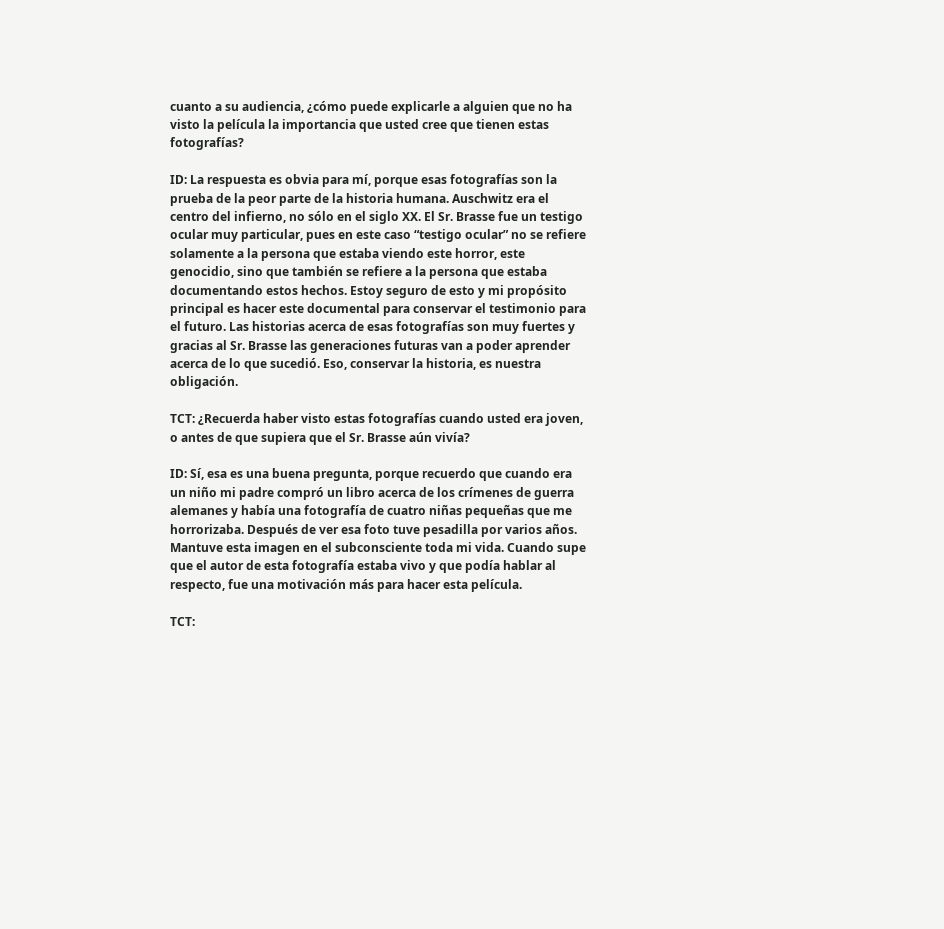cuanto a su audiencia, ¿cómo puede explicarle a alguien que no ha visto la película la importancia que usted cree que tienen estas fotografías?

ID: La respuesta es obvia para mí, porque esas fotografías son la prueba de la peor parte de la historia humana. Auschwitz era el centro del infierno, no sólo en el siglo XX. El Sr. Brasse fue un testigo ocular muy particular, pues en este caso “testigo ocular” no se refiere solamente a la persona que estaba viendo este horror, este genocidio, sino que también se refiere a la persona que estaba documentando estos hechos. Estoy seguro de esto y mi propósito principal es hacer este documental para conservar el testimonio para el futuro. Las historias acerca de esas fotografías son muy fuertes y gracias al Sr. Brasse las generaciones futuras van a poder aprender acerca de lo que sucedió. Eso, conservar la historia, es nuestra obligación.

TCT: ¿Recuerda haber visto estas fotografías cuando usted era joven, o antes de que supiera que el Sr. Brasse aún vivía?

ID: Sí, esa es una buena pregunta, porque recuerdo que cuando era un niño mi padre compró un libro acerca de los crímenes de guerra alemanes y había una fotografía de cuatro niñas pequeñas que me horrorizaba. Después de ver esa foto tuve pesadilla por varios años. Mantuve esta imagen en el subconsciente toda mi vida. Cuando supe que el autor de esta fotografía estaba vivo y que podía hablar al respecto, fue una motivación más para hacer esta película.

TCT: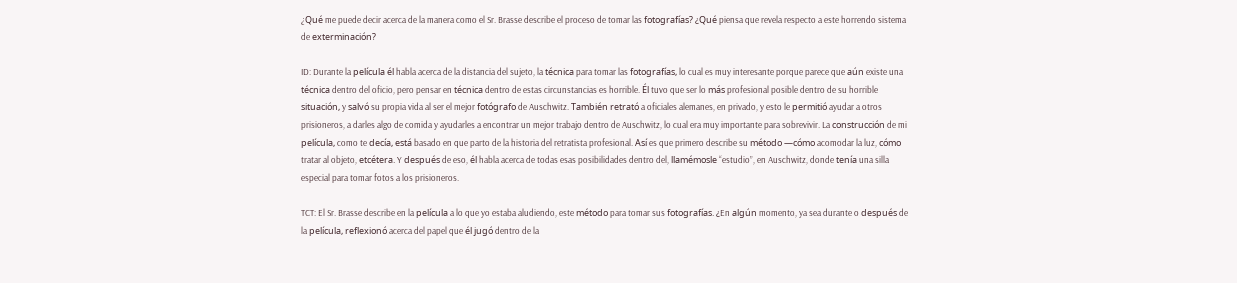¿Qué me puede decir acerca de la manera como el Sr. Brasse describe el proceso de tomar las fotografías? ¿Qué piensa que revela respecto a este horrendo sistema de exterminación?

ID: Durante la película él habla acerca de la distancia del sujeto, la técnica para tomar las fotografías, lo cual es muy interesante porque parece que aún existe una técnica dentro del oficio, pero pensar en técnica dentro de estas circunstancias es horrible. Él tuvo que ser lo más profesional posible dentro de su horrible situación, y salvó su propia vida al ser el mejor fotógrafo de Auschwitz. También retrató a oficiales alemanes, en privado, y esto le permitió ayudar a otros prisioneros, a darles algo de comida y ayudarles a encontrar un mejor trabajo dentro de Auschwitz, lo cual era muy importante para sobrevivir. La construcción de mi película, como te decía, está basado en que parto de la historia del retratista profesional. Así es que primero describe su método —cómo acomodar la luz, cómo tratar al objeto, etcétera. Y después de eso, él habla acerca de todas esas posibilidades dentro del, llamémosle “estudio”, en Auschwitz, donde tenía una silla especial para tomar fotos a los prisioneros.

TCT: El Sr. Brasse describe en la película a lo que yo estaba aludiendo, este método para tomar sus fotografías. ¿En algún momento, ya sea durante o después de la película, reflexionó acerca del papel que él jugó dentro de la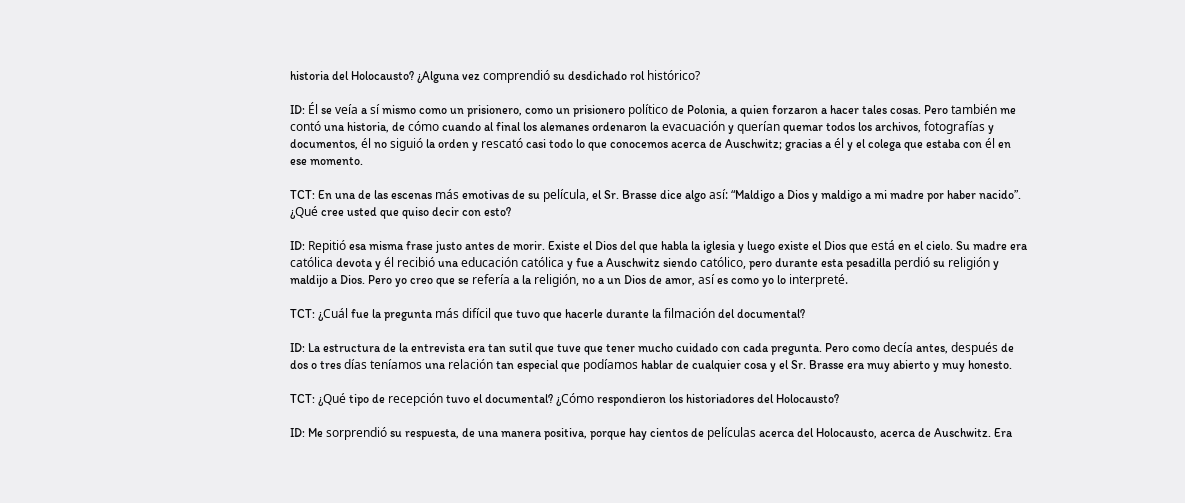historia del Holocausto? ¿Alguna vez comprendió su desdichado rol histórico?

ID: Él se veía a sí mismo como un prisionero, como un prisionero político de Polonia, a quien forzaron a hacer tales cosas. Pero también me contó una historia, de cómo cuando al final los alemanes ordenaron la evacuación y querían quemar todos los archivos, fotografías y documentos, él no siguió la orden y rescató casi todo lo que conocemos acerca de Auschwitz; gracias a él y el colega que estaba con él en ese momento.

TCT: En una de las escenas más emotivas de su película, el Sr. Brasse dice algo así: “Maldigo a Dios y maldigo a mi madre por haber nacido”. ¿Qué cree usted que quiso decir con esto?

ID: Repitió esa misma frase justo antes de morir. Existe el Dios del que habla la iglesia y luego existe el Dios que está en el cielo. Su madre era católica devota y él recibió una educación católica y fue a Auschwitz siendo católico, pero durante esta pesadilla perdió su religión y maldijo a Dios. Pero yo creo que se refería a la religión, no a un Dios de amor, así es como yo lo interpreté.

TCT: ¿Cuál fue la pregunta más difícil que tuvo que hacerle durante la filmación del documental?

ID: La estructura de la entrevista era tan sutil que tuve que tener mucho cuidado con cada pregunta. Pero como decía antes, después de dos o tres días teníamos una relación tan especial que podíamos hablar de cualquier cosa y el Sr. Brasse era muy abierto y muy honesto.

TCT: ¿Qué tipo de recepción tuvo el documental? ¿Cómo respondieron los historiadores del Holocausto?

ID: Me sorprendió su respuesta, de una manera positiva, porque hay cientos de películas acerca del Holocausto, acerca de Auschwitz. Era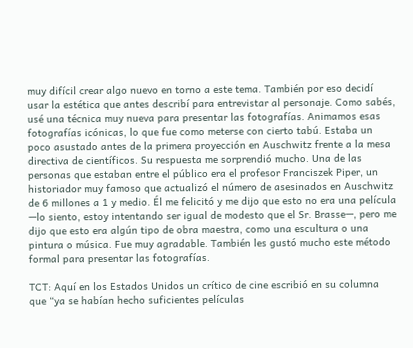muy difícil crear algo nuevo en torno a este tema. También por eso decidí usar la estética que antes describí para entrevistar al personaje. Como sabés, usé una técnica muy nueva para presentar las fotografías. Animamos esas fotografías icónicas, lo que fue como meterse con cierto tabú. Estaba un poco asustado antes de la primera proyección en Auschwitz frente a la mesa directiva de científicos. Su respuesta me sorprendió mucho. Una de las personas que estaban entre el público era el profesor Franciszek Piper, un historiador muy famoso que actualizó el número de asesinados en Auschwitz de 6 millones a 1 y medio. Él me felicitó y me dijo que esto no era una película —lo siento, estoy intentando ser igual de modesto que el Sr. Brasse—, pero me dijo que esto era algún tipo de obra maestra, como una escultura o una pintura o música. Fue muy agradable. También les gustó mucho este método formal para presentar las fotografías.

TCT: Aquí en los Estados Unidos un crítico de cine escribió en su columna que “ya se habían hecho suficientes películas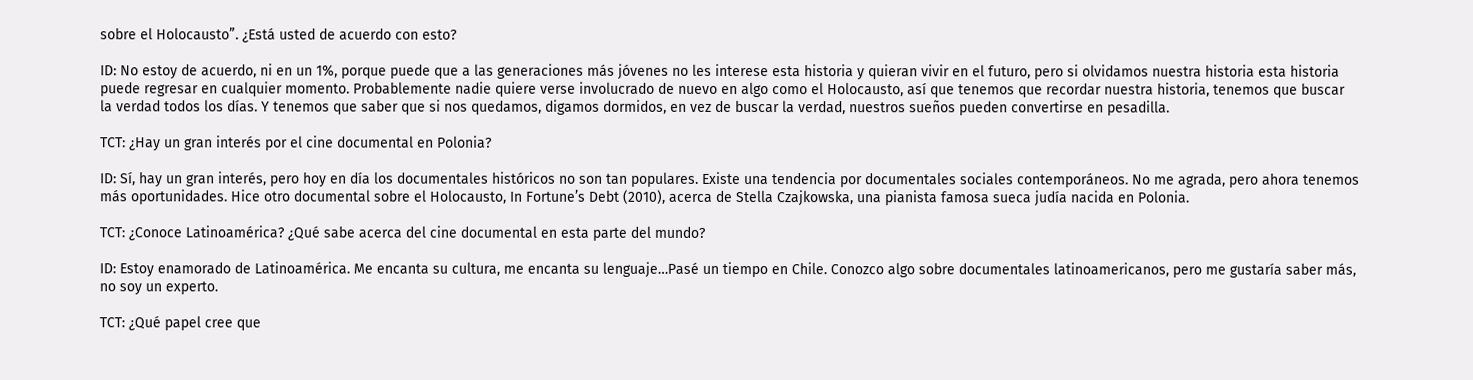sobre el Holocausto”. ¿Está usted de acuerdo con esto?

ID: No estoy de acuerdo, ni en un 1%, porque puede que a las generaciones más jóvenes no les interese esta historia y quieran vivir en el futuro, pero si olvidamos nuestra historia esta historia puede regresar en cualquier momento. Probablemente nadie quiere verse involucrado de nuevo en algo como el Holocausto, así que tenemos que recordar nuestra historia, tenemos que buscar la verdad todos los días. Y tenemos que saber que si nos quedamos, digamos dormidos, en vez de buscar la verdad, nuestros sueños pueden convertirse en pesadilla.

TCT: ¿Hay un gran interés por el cine documental en Polonia?

ID: Sí, hay un gran interés, pero hoy en día los documentales históricos no son tan populares. Existe una tendencia por documentales sociales contemporáneos. No me agrada, pero ahora tenemos más oportunidades. Hice otro documental sobre el Holocausto, In Fortune’s Debt (2010), acerca de Stella Czajkowska, una pianista famosa sueca judía nacida en Polonia.

TCT: ¿Conoce Latinoamérica? ¿Qué sabe acerca del cine documental en esta parte del mundo?

ID: Estoy enamorado de Latinoamérica. Me encanta su cultura, me encanta su lenguaje…Pasé un tiempo en Chile. Conozco algo sobre documentales latinoamericanos, pero me gustaría saber más, no soy un experto.

TCT: ¿Qué papel cree que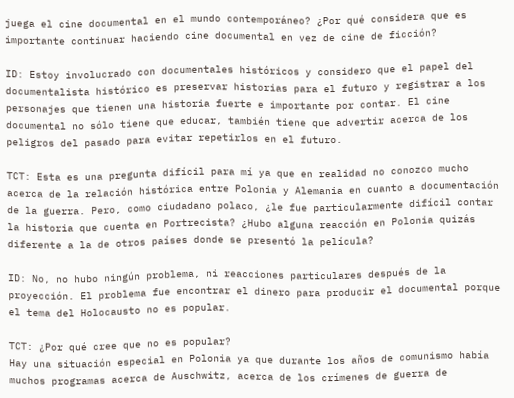juega el cine documental en el mundo contemporáneo? ¿Por qué considera que es importante continuar haciendo cine documental en vez de cine de ficción?

ID: Estoy involucrado con documentales históricos y considero que el papel del documentalista histórico es preservar historias para el futuro y registrar a los personajes que tienen una historia fuerte e importante por contar. El cine documental no sólo tiene que educar, también tiene que advertir acerca de los peligros del pasado para evitar repetirlos en el futuro.

TCT: Esta es una pregunta difícil para mí ya que en realidad no conozco mucho acerca de la relación histórica entre Polonia y Alemania en cuanto a documentación de la guerra. Pero, como ciudadano polaco, ¿le fue particularmente difícil contar la historia que cuenta en Portrecista? ¿Hubo alguna reacción en Polonia quizás diferente a la de otros países donde se presentó la película?

ID: No, no hubo ningún problema, ni reacciones particulares después de la proyección. El problema fue encontrar el dinero para producir el documental porque el tema del Holocausto no es popular.

TCT: ¿Por qué cree que no es popular?
Hay una situación especial en Polonia ya que durante los años de comunismo había muchos programas acerca de Auschwitz, acerca de los crímenes de guerra de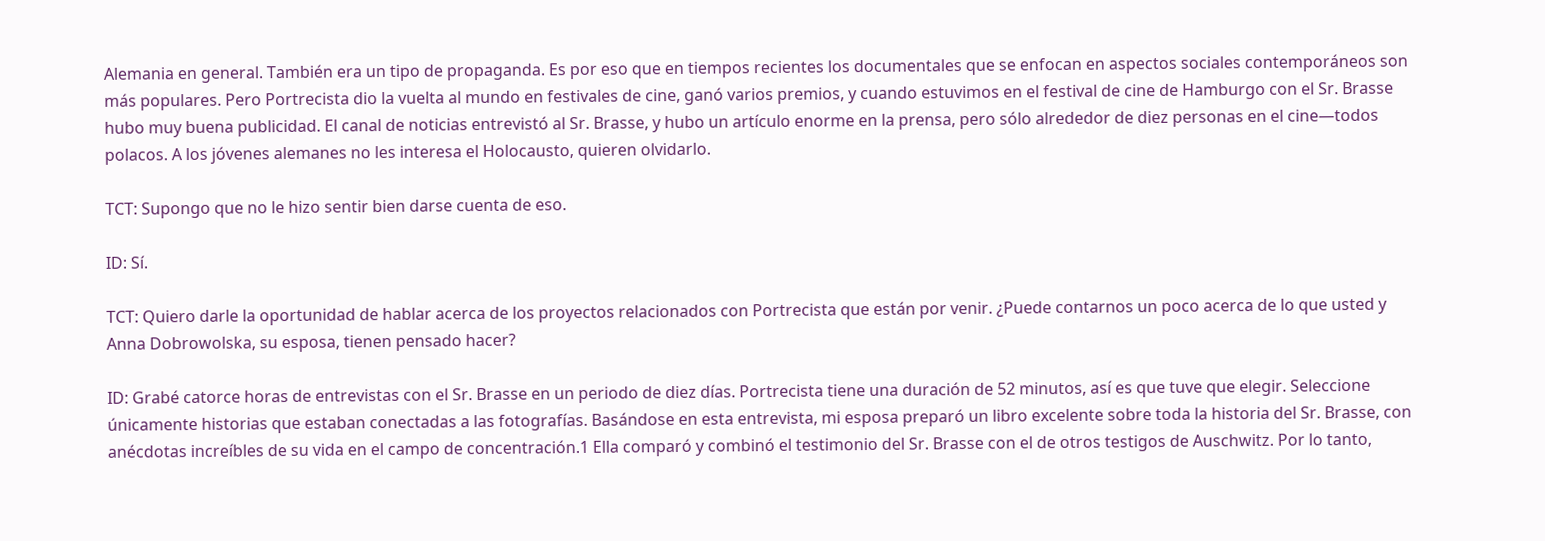Alemania en general. También era un tipo de propaganda. Es por eso que en tiempos recientes los documentales que se enfocan en aspectos sociales contemporáneos son más populares. Pero Portrecista dio la vuelta al mundo en festivales de cine, ganó varios premios, y cuando estuvimos en el festival de cine de Hamburgo con el Sr. Brasse hubo muy buena publicidad. El canal de noticias entrevistó al Sr. Brasse, y hubo un artículo enorme en la prensa, pero sólo alrededor de diez personas en el cine—todos polacos. A los jóvenes alemanes no les interesa el Holocausto, quieren olvidarlo.

TCT: Supongo que no le hizo sentir bien darse cuenta de eso.

ID: Sí.

TCT: Quiero darle la oportunidad de hablar acerca de los proyectos relacionados con Portrecista que están por venir. ¿Puede contarnos un poco acerca de lo que usted y Anna Dobrowolska, su esposa, tienen pensado hacer?

ID: Grabé catorce horas de entrevistas con el Sr. Brasse en un periodo de diez días. Portrecista tiene una duración de 52 minutos, así es que tuve que elegir. Seleccione únicamente historias que estaban conectadas a las fotografías. Basándose en esta entrevista, mi esposa preparó un libro excelente sobre toda la historia del Sr. Brasse, con anécdotas increíbles de su vida en el campo de concentración.1 Ella comparó y combinó el testimonio del Sr. Brasse con el de otros testigos de Auschwitz. Por lo tanto,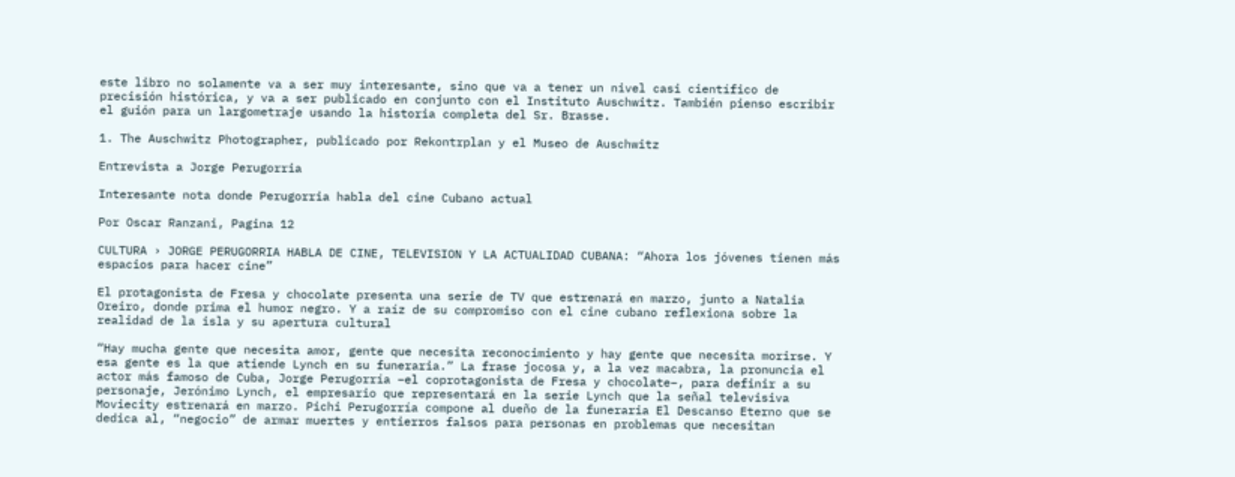este libro no solamente va a ser muy interesante, sino que va a tener un nivel casi científico de precisión histórica, y va a ser publicado en conjunto con el Instituto Auschwitz. También pienso escribir el guión para un largometraje usando la historia completa del Sr. Brasse.

1. The Auschwitz Photographer, publicado por Rekontrplan y el Museo de Auschwitz

Entrevista a Jorge Perugorria

Interesante nota donde Perugorria habla del cine Cubano actual

Por Oscar Ranzani, Pagina 12

CULTURA › JORGE PERUGORRIA HABLA DE CINE, TELEVISION Y LA ACTUALIDAD CUBANA: “Ahora los jóvenes tienen más espacios para hacer cine”

El protagonista de Fresa y chocolate presenta una serie de TV que estrenará en marzo, junto a Natalia Oreiro, donde prima el humor negro. Y a raíz de su compromiso con el cine cubano reflexiona sobre la realidad de la isla y su apertura cultural

“Hay mucha gente que necesita amor, gente que necesita reconocimiento y hay gente que necesita morirse. Y esa gente es la que atiende Lynch en su funeraria.” La frase jocosa y, a la vez macabra, la pronuncia el actor más famoso de Cuba, Jorge Perugorría –el coprotagonista de Fresa y chocolate–, para definir a su personaje, Jerónimo Lynch, el empresario que representará en la serie Lynch que la señal televisiva Moviecity estrenará en marzo. Pichi Perugorría compone al dueño de la funeraria El Descanso Eterno que se dedica al, “negocio” de armar muertes y entierros falsos para personas en problemas que necesitan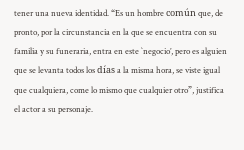tener una nueva identidad. “Es un hombre común que, de pronto, por la circunstancia en la que se encuentra con su familia y su funeraria, entra en este `negocio’, pero es alguien que se levanta todos los días a la misma hora, se viste igual que cualquiera, come lo mismo que cualquier otro”, justifica el actor a su personaje.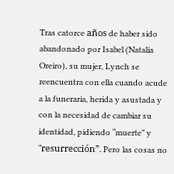Tras catorce años de haber sido abandonado por Isabel (Natalia Oreiro), su mujer, Lynch se reencuentra con ella cuando acude a la funeraria, herida y asustada y con la necesidad de cambiar su identidad, pidiendo “muerte” y “resurrección”. Pero las cosas no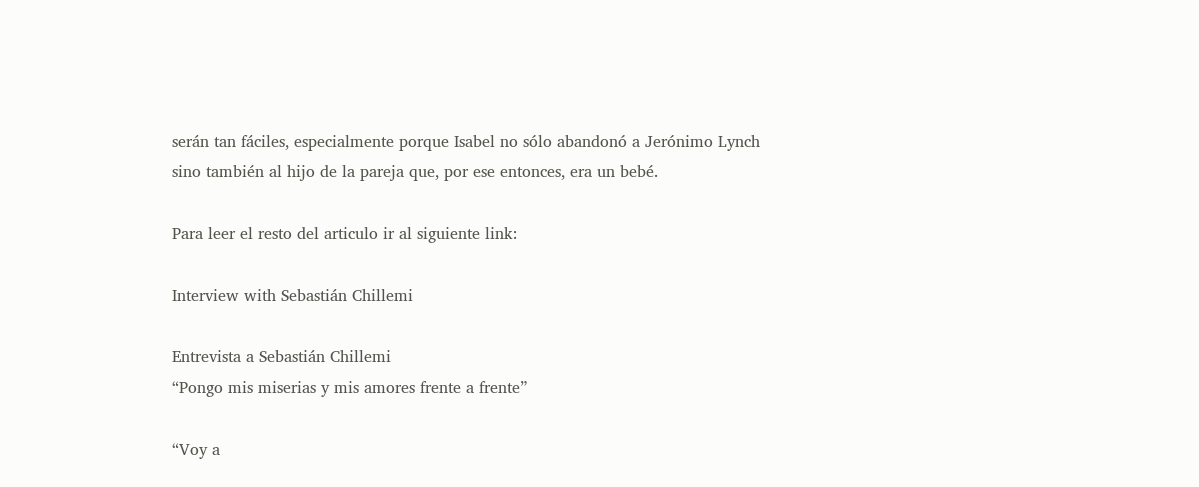serán tan fáciles, especialmente porque Isabel no sólo abandonó a Jerónimo Lynch sino también al hijo de la pareja que, por ese entonces, era un bebé.

Para leer el resto del articulo ir al siguiente link:

Interview with Sebastián Chillemi

Entrevista a Sebastián Chillemi
“Pongo mis miserias y mis amores frente a frente”

“Voy a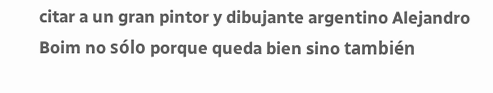citar a un gran pintor y dibujante argentino Alejandro Boim no sólo porque queda bien sino también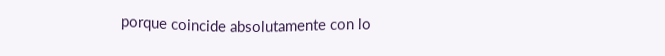porque coincide absolutamente con lo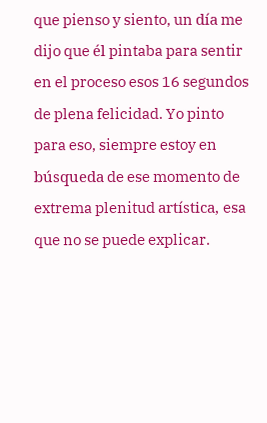que pienso y siento, un día me dijo que él pintaba para sentir en el proceso esos 16 segundos de plena felicidad. Yo pinto para eso, siempre estoy en búsqueda de ese momento de extrema plenitud artística, esa que no se puede explicar.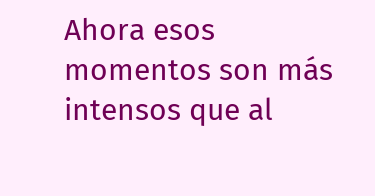Ahora esos momentos son más intensos que al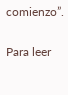comienzo”.

Para leer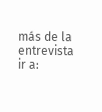más de la entrevista ir a: